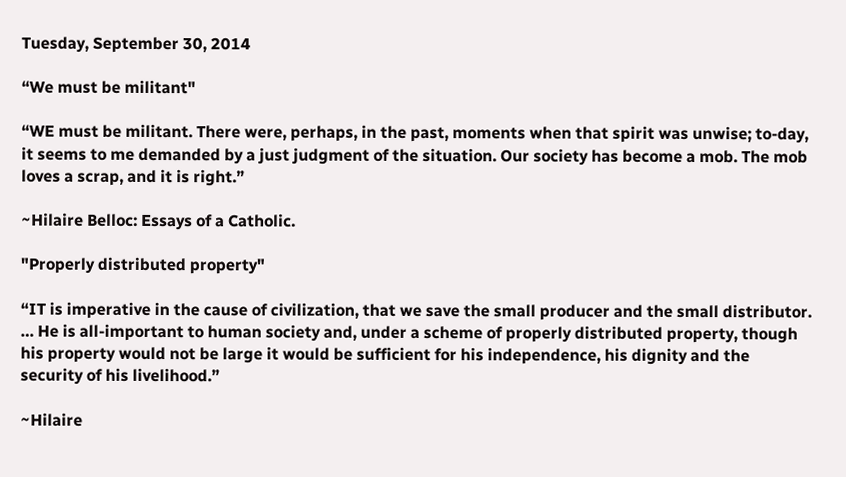Tuesday, September 30, 2014

“We must be militant"

“WE must be militant. There were, perhaps, in the past, moments when that spirit was unwise; to-day, it seems to me demanded by a just judgment of the situation. Our society has become a mob. The mob loves a scrap, and it is right.”

~Hilaire Belloc: Essays of a Catholic.

"Properly distributed property"

“IT is imperative in the cause of civilization, that we save the small producer and the small distributor. … He is all-important to human society and, under a scheme of properly distributed property, though his property would not be large it would be sufficient for his independence, his dignity and the security of his livelihood.”

~Hilaire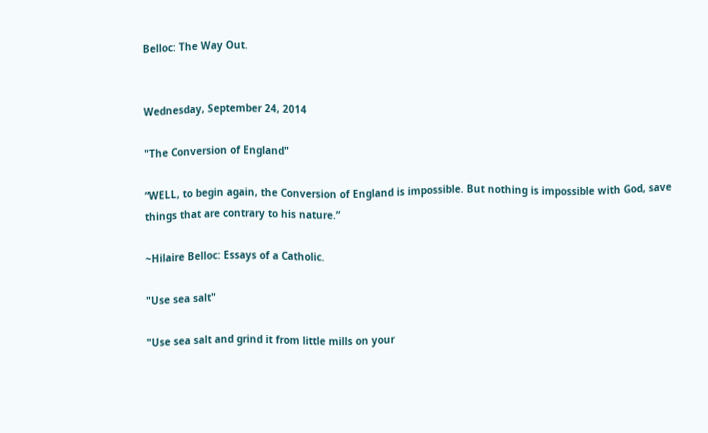Belloc: The Way Out.


Wednesday, September 24, 2014

"The Conversion of England"

“WELL, to begin again, the Conversion of England is impossible. But nothing is impossible with God, save things that are contrary to his nature.”

~Hilaire Belloc: Essays of a Catholic.

"Use sea salt"

"Use sea salt and grind it from little mills on your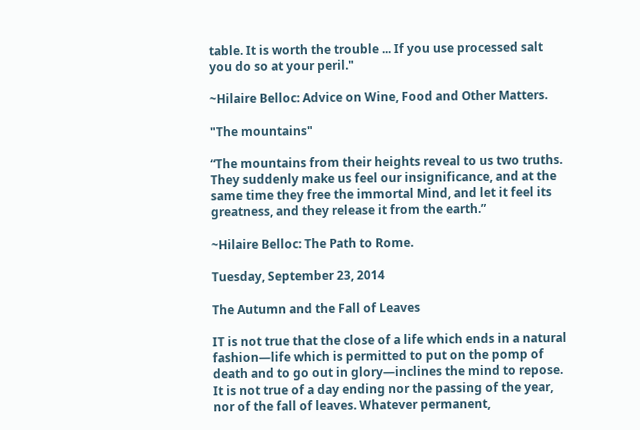table. It is worth the trouble ... If you use processed salt you do so at your peril."

~Hilaire Belloc: Advice on Wine, Food and Other Matters.

"The mountains"

“The mountains from their heights reveal to us two truths. They suddenly make us feel our insignificance, and at the same time they free the immortal Mind, and let it feel its greatness, and they release it from the earth.”

~Hilaire Belloc: The Path to Rome.

Tuesday, September 23, 2014

The Autumn and the Fall of Leaves

IT is not true that the close of a life which ends in a natural fashion—life which is permitted to put on the pomp of death and to go out in glory—inclines the mind to repose. It is not true of a day ending nor the passing of the year, nor of the fall of leaves. Whatever permanent,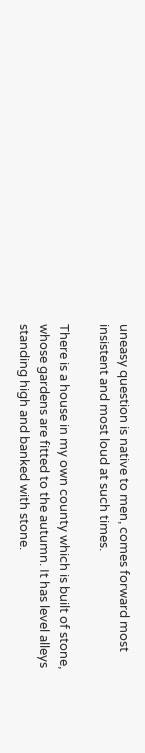uneasy question is native to men, comes forward most insistent and most loud at such times.

There is a house in my own county which is built of stone, whose gardens are fitted to the autumn. It has level alleys standing high and banked with stone.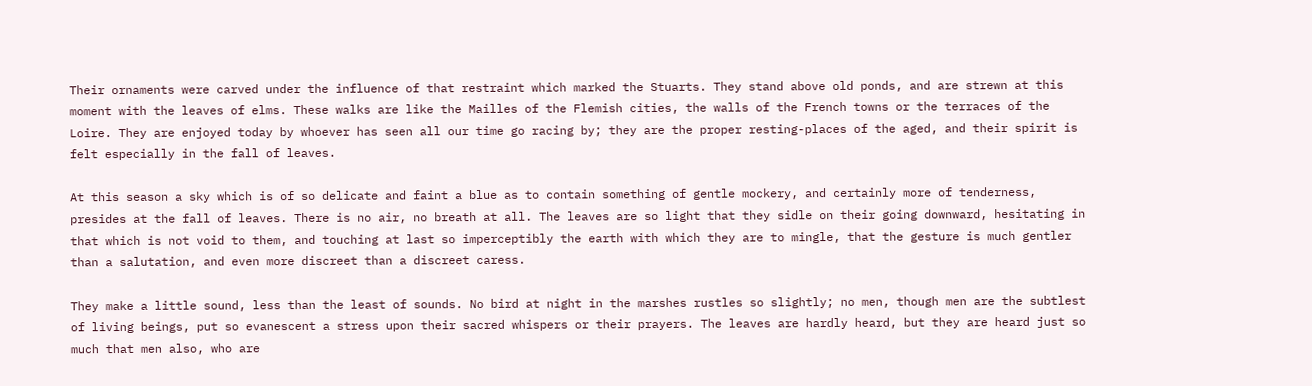Their ornaments were carved under the influence of that restraint which marked the Stuarts. They stand above old ponds, and are strewn at this moment with the leaves of elms. These walks are like the Mailles of the Flemish cities, the walls of the French towns or the terraces of the Loire. They are enjoyed today by whoever has seen all our time go racing by; they are the proper resting-places of the aged, and their spirit is felt especially in the fall of leaves.

At this season a sky which is of so delicate and faint a blue as to contain something of gentle mockery, and certainly more of tenderness, presides at the fall of leaves. There is no air, no breath at all. The leaves are so light that they sidle on their going downward, hesitating in that which is not void to them, and touching at last so imperceptibly the earth with which they are to mingle, that the gesture is much gentler than a salutation, and even more discreet than a discreet caress.

They make a little sound, less than the least of sounds. No bird at night in the marshes rustles so slightly; no men, though men are the subtlest of living beings, put so evanescent a stress upon their sacred whispers or their prayers. The leaves are hardly heard, but they are heard just so much that men also, who are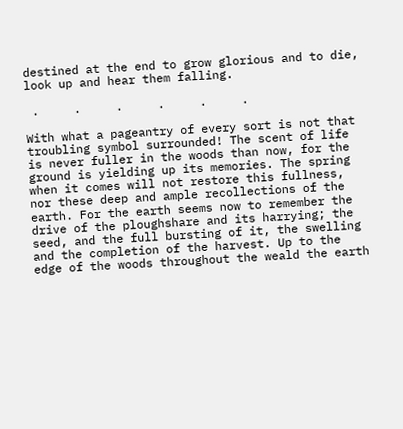destined at the end to grow glorious and to die, look up and hear them falling.

 .     .     .     .     .     .

With what a pageantry of every sort is not that troubling symbol surrounded! The scent of life is never fuller in the woods than now, for the ground is yielding up its memories. The spring when it comes will not restore this fullness, nor these deep and ample recollections of the earth. For the earth seems now to remember the drive of the ploughshare and its harrying; the seed, and the full bursting of it, the swelling and the completion of the harvest. Up to the edge of the woods throughout the weald the earth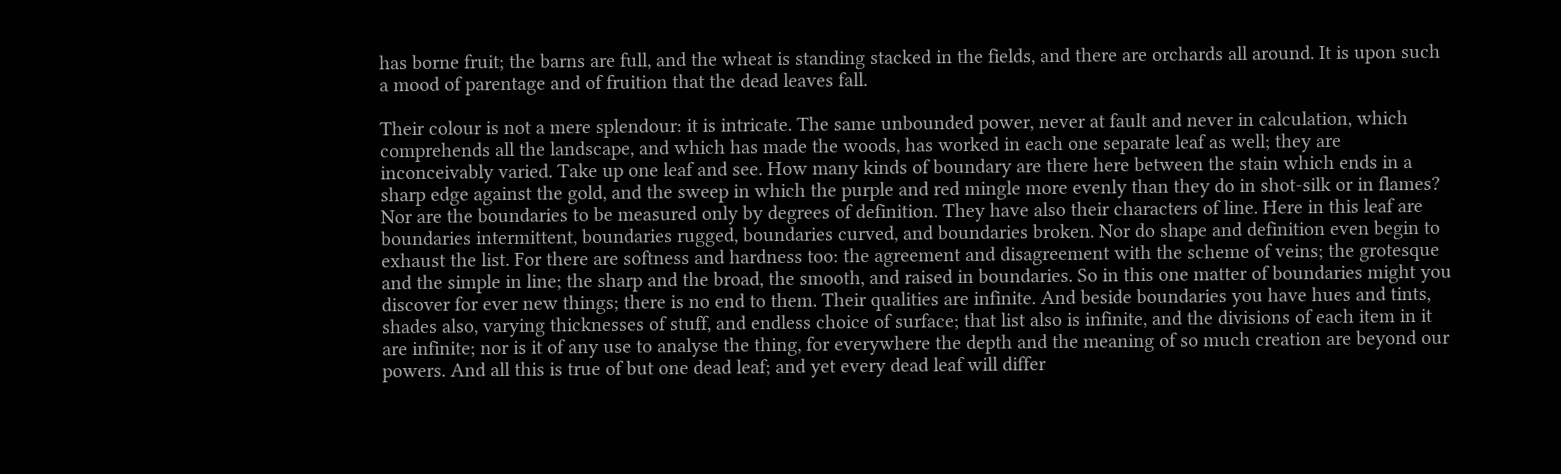has borne fruit; the barns are full, and the wheat is standing stacked in the fields, and there are orchards all around. It is upon such a mood of parentage and of fruition that the dead leaves fall.

Their colour is not a mere splendour: it is intricate. The same unbounded power, never at fault and never in calculation, which comprehends all the landscape, and which has made the woods, has worked in each one separate leaf as well; they are inconceivably varied. Take up one leaf and see. How many kinds of boundary are there here between the stain which ends in a sharp edge against the gold, and the sweep in which the purple and red mingle more evenly than they do in shot-silk or in flames? Nor are the boundaries to be measured only by degrees of definition. They have also their characters of line. Here in this leaf are boundaries intermittent, boundaries rugged, boundaries curved, and boundaries broken. Nor do shape and definition even begin to exhaust the list. For there are softness and hardness too: the agreement and disagreement with the scheme of veins; the grotesque and the simple in line; the sharp and the broad, the smooth, and raised in boundaries. So in this one matter of boundaries might you discover for ever new things; there is no end to them. Their qualities are infinite. And beside boundaries you have hues and tints, shades also, varying thicknesses of stuff, and endless choice of surface; that list also is infinite, and the divisions of each item in it are infinite; nor is it of any use to analyse the thing, for everywhere the depth and the meaning of so much creation are beyond our powers. And all this is true of but one dead leaf; and yet every dead leaf will differ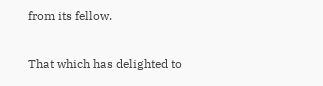from its fellow.

That which has delighted to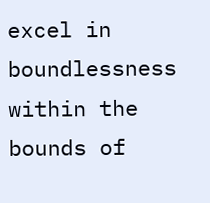excel in boundlessness within the bounds of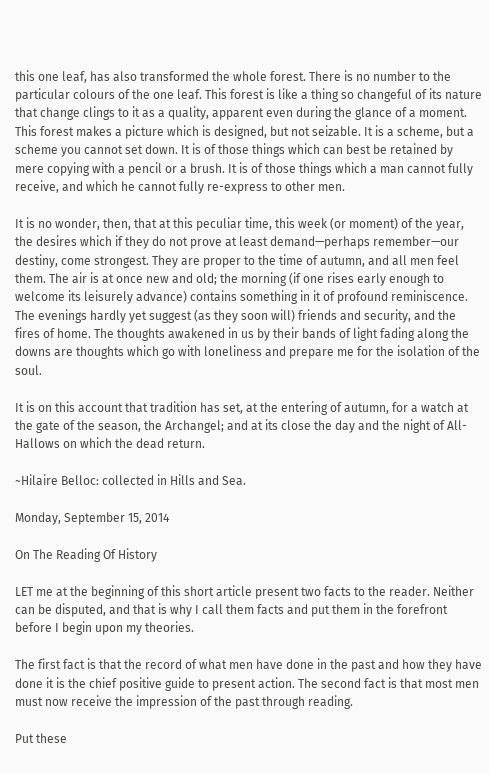this one leaf, has also transformed the whole forest. There is no number to the particular colours of the one leaf. This forest is like a thing so changeful of its nature that change clings to it as a quality, apparent even during the glance of a moment. This forest makes a picture which is designed, but not seizable. It is a scheme, but a scheme you cannot set down. It is of those things which can best be retained by mere copying with a pencil or a brush. It is of those things which a man cannot fully receive, and which he cannot fully re-express to other men.

It is no wonder, then, that at this peculiar time, this week (or moment) of the year, the desires which if they do not prove at least demand—perhaps remember—our destiny, come strongest. They are proper to the time of autumn, and all men feel them. The air is at once new and old; the morning (if one rises early enough to welcome its leisurely advance) contains something in it of profound reminiscence. The evenings hardly yet suggest (as they soon will) friends and security, and the fires of home. The thoughts awakened in us by their bands of light fading along the downs are thoughts which go with loneliness and prepare me for the isolation of the soul.

It is on this account that tradition has set, at the entering of autumn, for a watch at the gate of the season, the Archangel; and at its close the day and the night of All-Hallows on which the dead return.

~Hilaire Belloc: collected in Hills and Sea.

Monday, September 15, 2014

On The Reading Of History

LET me at the beginning of this short article present two facts to the reader. Neither can be disputed, and that is why I call them facts and put them in the forefront before I begin upon my theories.

The first fact is that the record of what men have done in the past and how they have done it is the chief positive guide to present action. The second fact is that most men must now receive the impression of the past through reading.

Put these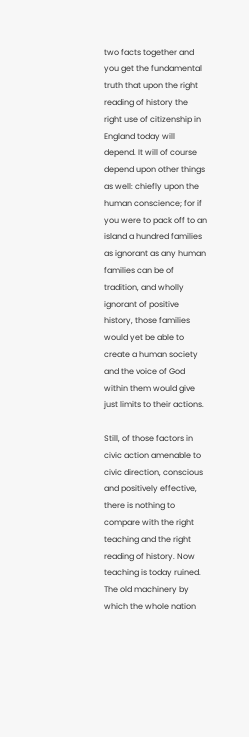two facts together and you get the fundamental truth that upon the right reading of history the right use of citizenship in England today will depend. It will of course depend upon other things as well: chiefly upon the human conscience; for if you were to pack off to an island a hundred families as ignorant as any human families can be of tradition, and wholly ignorant of positive history, those families would yet be able to create a human society and the voice of God within them would give just limits to their actions.

Still, of those factors in civic action amenable to civic direction, conscious and positively effective, there is nothing to compare with the right teaching and the right reading of history. Now teaching is today ruined. The old machinery by which the whole nation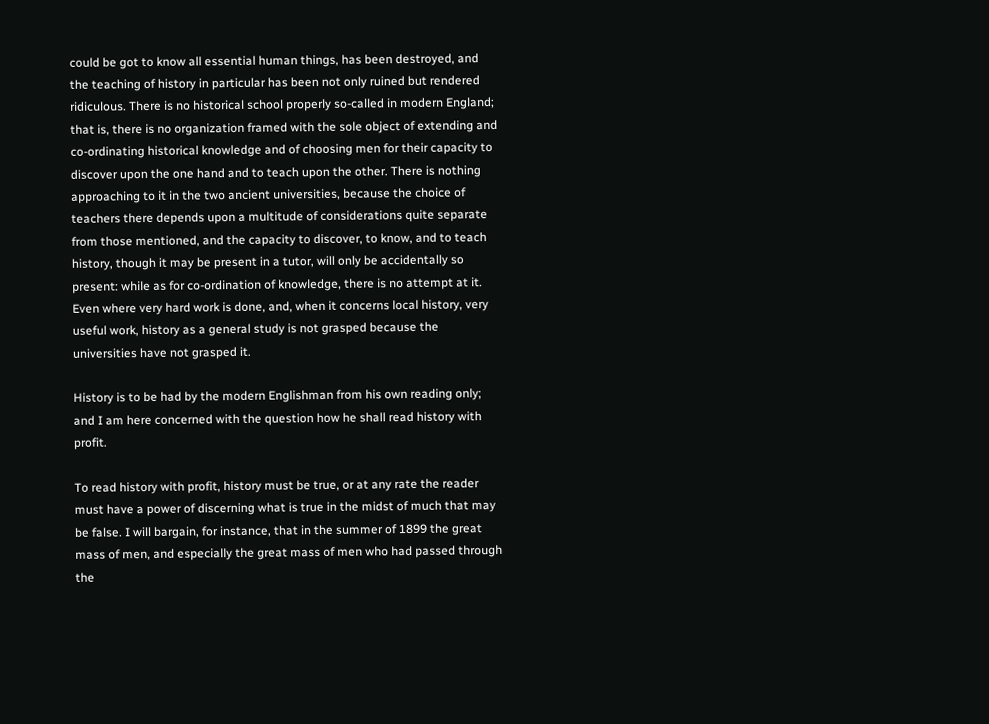could be got to know all essential human things, has been destroyed, and the teaching of history in particular has been not only ruined but rendered ridiculous. There is no historical school properly so-called in modern England; that is, there is no organization framed with the sole object of extending and co-ordinating historical knowledge and of choosing men for their capacity to discover upon the one hand and to teach upon the other. There is nothing approaching to it in the two ancient universities, because the choice of teachers there depends upon a multitude of considerations quite separate from those mentioned, and the capacity to discover, to know, and to teach history, though it may be present in a tutor, will only be accidentally so present: while as for co-ordination of knowledge, there is no attempt at it. Even where very hard work is done, and, when it concerns local history, very useful work, history as a general study is not grasped because the universities have not grasped it.

History is to be had by the modern Englishman from his own reading only; and I am here concerned with the question how he shall read history with profit.

To read history with profit, history must be true, or at any rate the reader must have a power of discerning what is true in the midst of much that may be false. I will bargain, for instance, that in the summer of 1899 the great mass of men, and especially the great mass of men who had passed through the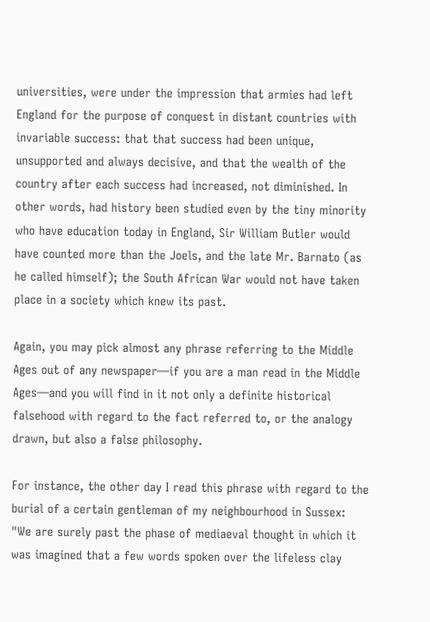universities, were under the impression that armies had left England for the purpose of conquest in distant countries with invariable success: that that success had been unique, unsupported and always decisive, and that the wealth of the country after each success had increased, not diminished. In other words, had history been studied even by the tiny minority who have education today in England, Sir William Butler would have counted more than the Joels, and the late Mr. Barnato (as he called himself); the South African War would not have taken place in a society which knew its past.

Again, you may pick almost any phrase referring to the Middle Ages out of any newspaper—if you are a man read in the Middle Ages—and you will find in it not only a definite historical falsehood with regard to the fact referred to, or the analogy drawn, but also a false philosophy.

For instance, the other day I read this phrase with regard to the burial of a certain gentleman of my neighbourhood in Sussex: "We are surely past the phase of mediaeval thought in which it was imagined that a few words spoken over the lifeless clay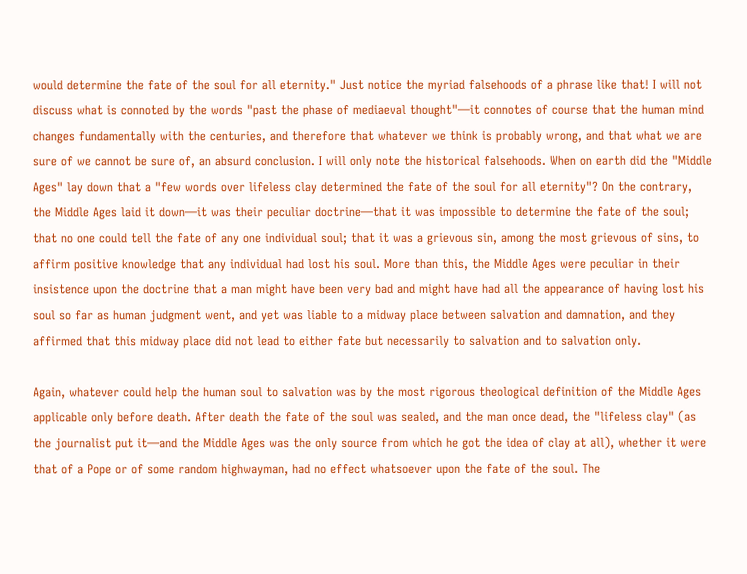would determine the fate of the soul for all eternity." Just notice the myriad falsehoods of a phrase like that! I will not discuss what is connoted by the words "past the phase of mediaeval thought"—it connotes of course that the human mind changes fundamentally with the centuries, and therefore that whatever we think is probably wrong, and that what we are sure of we cannot be sure of, an absurd conclusion. I will only note the historical falsehoods. When on earth did the "Middle Ages" lay down that a "few words over lifeless clay determined the fate of the soul for all eternity"? On the contrary, the Middle Ages laid it down—it was their peculiar doctrine—that it was impossible to determine the fate of the soul; that no one could tell the fate of any one individual soul; that it was a grievous sin, among the most grievous of sins, to affirm positive knowledge that any individual had lost his soul. More than this, the Middle Ages were peculiar in their insistence upon the doctrine that a man might have been very bad and might have had all the appearance of having lost his soul so far as human judgment went, and yet was liable to a midway place between salvation and damnation, and they affirmed that this midway place did not lead to either fate but necessarily to salvation and to salvation only.

Again, whatever could help the human soul to salvation was by the most rigorous theological definition of the Middle Ages applicable only before death. After death the fate of the soul was sealed, and the man once dead, the "lifeless clay" (as the journalist put it—and the Middle Ages was the only source from which he got the idea of clay at all), whether it were that of a Pope or of some random highwayman, had no effect whatsoever upon the fate of the soul. The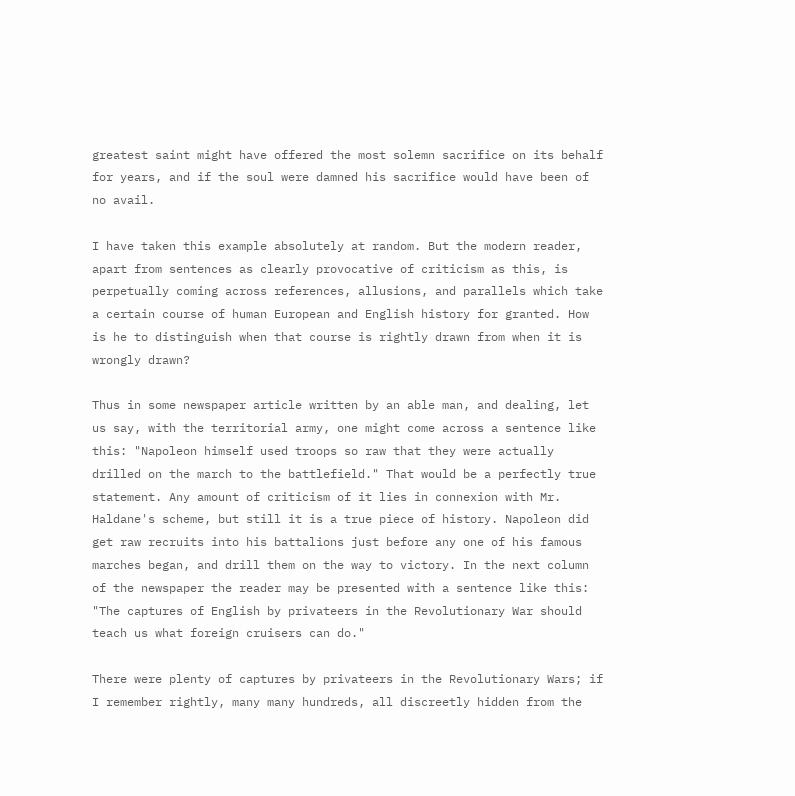greatest saint might have offered the most solemn sacrifice on its behalf for years, and if the soul were damned his sacrifice would have been of no avail.

I have taken this example absolutely at random. But the modern reader, apart from sentences as clearly provocative of criticism as this, is perpetually coming across references, allusions, and parallels which take a certain course of human European and English history for granted. How is he to distinguish when that course is rightly drawn from when it is wrongly drawn?

Thus in some newspaper article written by an able man, and dealing, let us say, with the territorial army, one might come across a sentence like this: "Napoleon himself used troops so raw that they were actually drilled on the march to the battlefield." That would be a perfectly true statement. Any amount of criticism of it lies in connexion with Mr. Haldane's scheme, but still it is a true piece of history. Napoleon did get raw recruits into his battalions just before any one of his famous marches began, and drill them on the way to victory. In the next column of the newspaper the reader may be presented with a sentence like this: "The captures of English by privateers in the Revolutionary War should teach us what foreign cruisers can do."

There were plenty of captures by privateers in the Revolutionary Wars; if I remember rightly, many many hundreds, all discreetly hidden from the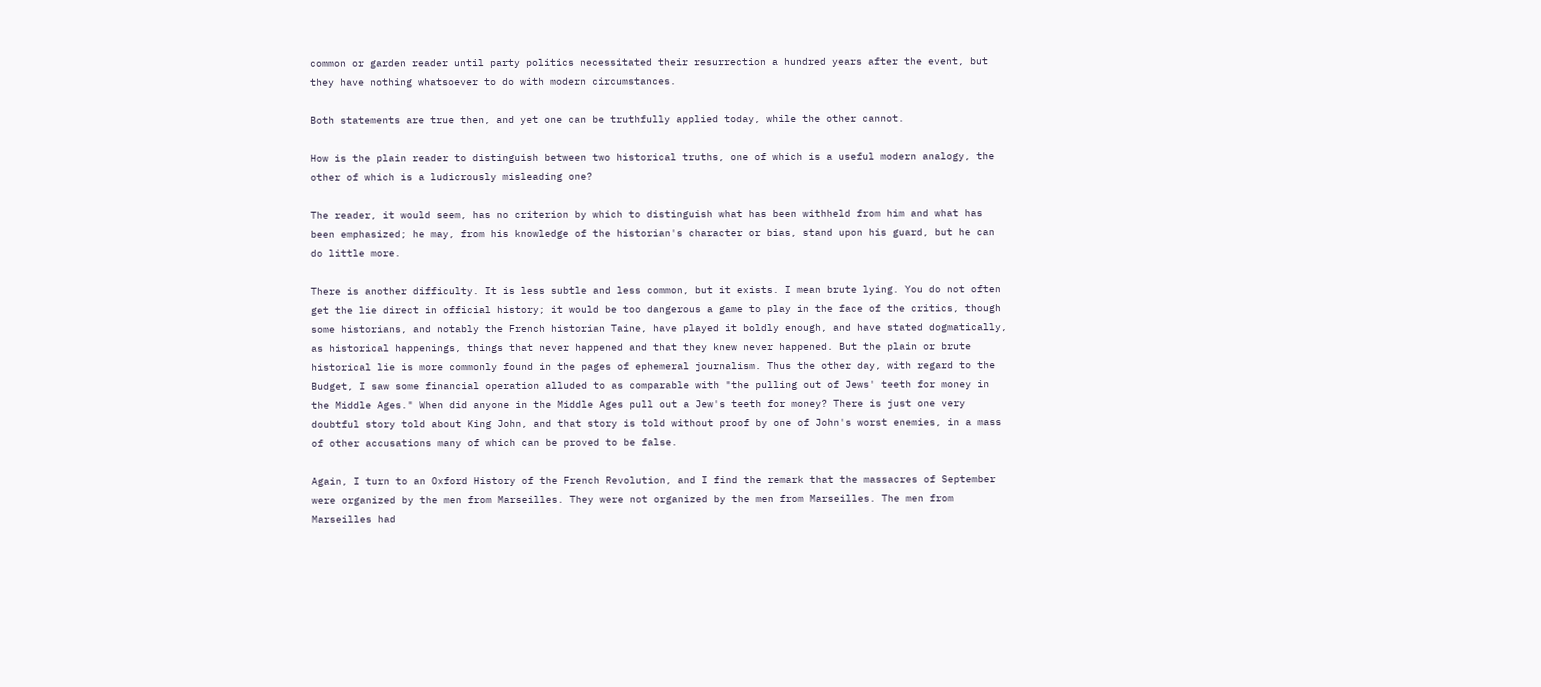common or garden reader until party politics necessitated their resurrection a hundred years after the event, but they have nothing whatsoever to do with modern circumstances.

Both statements are true then, and yet one can be truthfully applied today, while the other cannot.

How is the plain reader to distinguish between two historical truths, one of which is a useful modern analogy, the other of which is a ludicrously misleading one?

The reader, it would seem, has no criterion by which to distinguish what has been withheld from him and what has been emphasized; he may, from his knowledge of the historian's character or bias, stand upon his guard, but he can do little more.

There is another difficulty. It is less subtle and less common, but it exists. I mean brute lying. You do not often get the lie direct in official history; it would be too dangerous a game to play in the face of the critics, though some historians, and notably the French historian Taine, have played it boldly enough, and have stated dogmatically, as historical happenings, things that never happened and that they knew never happened. But the plain or brute historical lie is more commonly found in the pages of ephemeral journalism. Thus the other day, with regard to the Budget, I saw some financial operation alluded to as comparable with "the pulling out of Jews' teeth for money in the Middle Ages." When did anyone in the Middle Ages pull out a Jew's teeth for money? There is just one very doubtful story told about King John, and that story is told without proof by one of John's worst enemies, in a mass of other accusations many of which can be proved to be false.

Again, I turn to an Oxford History of the French Revolution, and I find the remark that the massacres of September were organized by the men from Marseilles. They were not organized by the men from Marseilles. The men from Marseilles had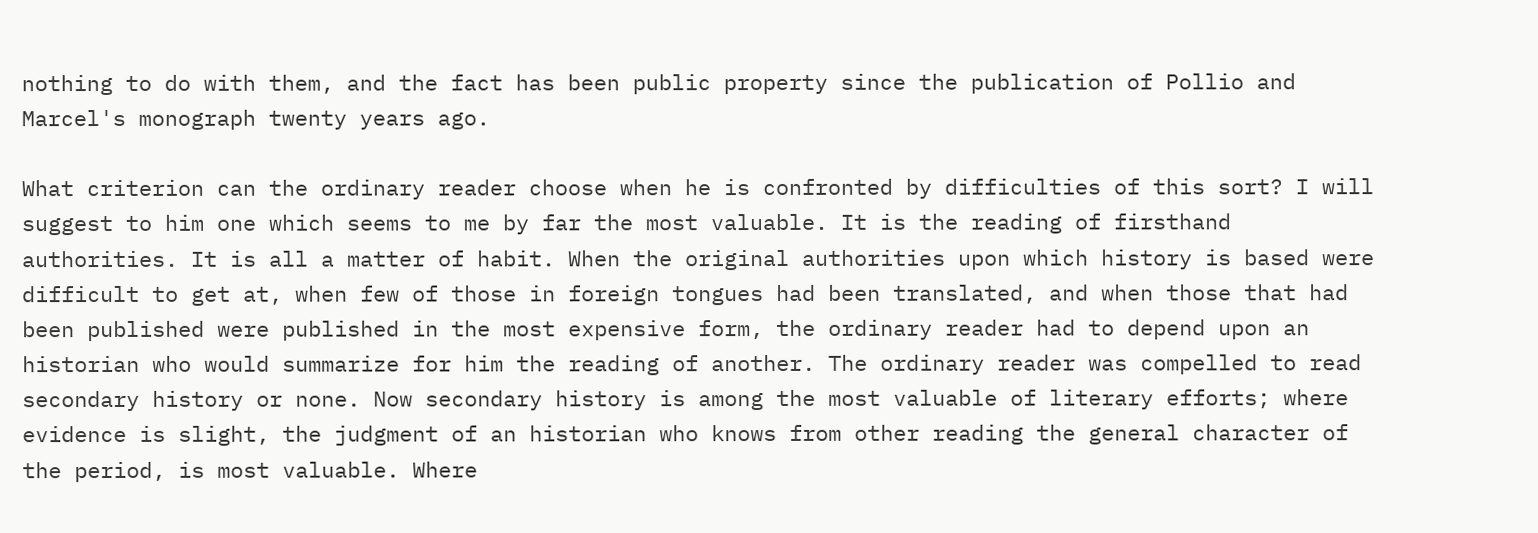nothing to do with them, and the fact has been public property since the publication of Pollio and Marcel's monograph twenty years ago.

What criterion can the ordinary reader choose when he is confronted by difficulties of this sort? I will suggest to him one which seems to me by far the most valuable. It is the reading of firsthand authorities. It is all a matter of habit. When the original authorities upon which history is based were difficult to get at, when few of those in foreign tongues had been translated, and when those that had been published were published in the most expensive form, the ordinary reader had to depend upon an historian who would summarize for him the reading of another. The ordinary reader was compelled to read secondary history or none. Now secondary history is among the most valuable of literary efforts; where evidence is slight, the judgment of an historian who knows from other reading the general character of the period, is most valuable. Where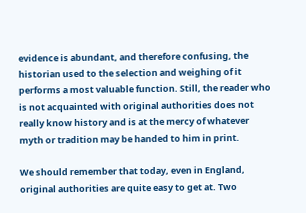evidence is abundant, and therefore confusing, the historian used to the selection and weighing of it performs a most valuable function. Still, the reader who is not acquainted with original authorities does not really know history and is at the mercy of whatever myth or tradition may be handed to him in print.

We should remember that today, even in England, original authorities are quite easy to get at. Two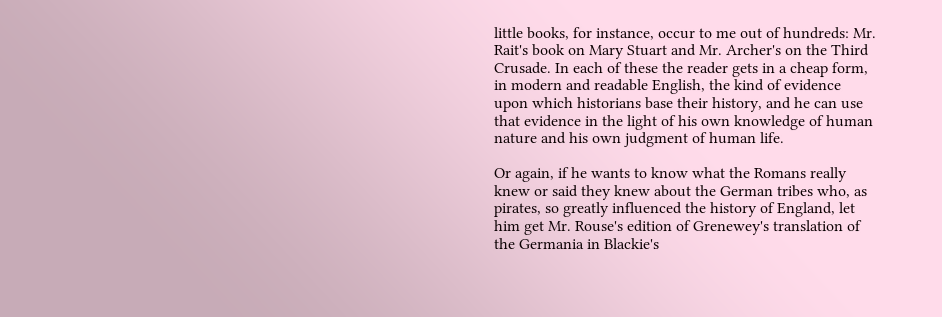little books, for instance, occur to me out of hundreds: Mr. Rait's book on Mary Stuart and Mr. Archer's on the Third Crusade. In each of these the reader gets in a cheap form, in modern and readable English, the kind of evidence upon which historians base their history, and he can use that evidence in the light of his own knowledge of human nature and his own judgment of human life.

Or again, if he wants to know what the Romans really knew or said they knew about the German tribes who, as pirates, so greatly influenced the history of England, let him get Mr. Rouse's edition of Grenewey's translation of the Germania in Blackie's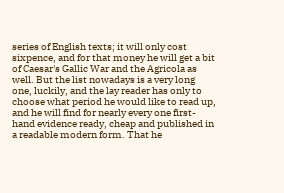series of English texts; it will only cost sixpence, and for that money he will get a bit of Caesar's Gallic War and the Agricola as well. But the list nowadays is a very long one, luckily, and the lay reader has only to choose what period he would like to read up, and he will find for nearly every one first-hand evidence ready, cheap and published in a readable modern form. That he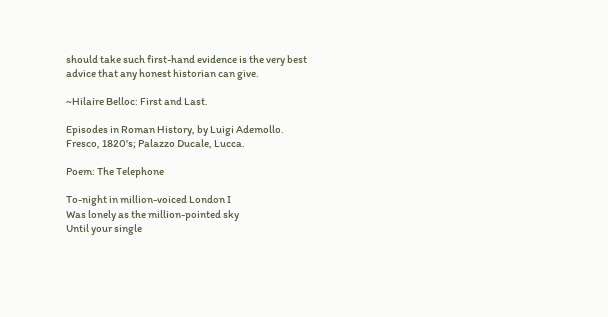should take such first-hand evidence is the very best advice that any honest historian can give.

~Hilaire Belloc: First and Last.

Episodes in Roman History, by Luigi Ademollo.
Fresco, 1820's; Palazzo Ducale, Lucca.

Poem: The Telephone

To-night in million-voiced London I
Was lonely as the million-pointed sky
Until your single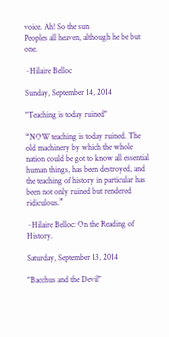voice. Ah! So the sun
Peoples all heaven, although he be but one.

~Hilaire Belloc

Sunday, September 14, 2014

"Teaching is today ruined"

“NOW teaching is today ruined. The old machinery by which the whole nation could be got to know all essential human things, has been destroyed, and the teaching of history in particular has been not only ruined but rendered ridiculous.”

~Hilaire Belloc: On the Reading of History.

Saturday, September 13, 2014

"Bacchus and the Devil"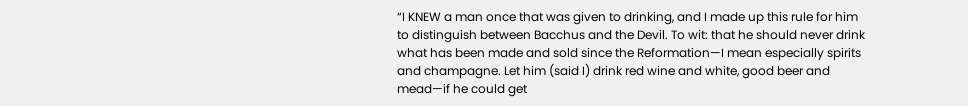“I KNEW a man once that was given to drinking, and I made up this rule for him to distinguish between Bacchus and the Devil. To wit: that he should never drink what has been made and sold since the Reformation—I mean especially spirits and champagne. Let him (said I) drink red wine and white, good beer and mead—if he could get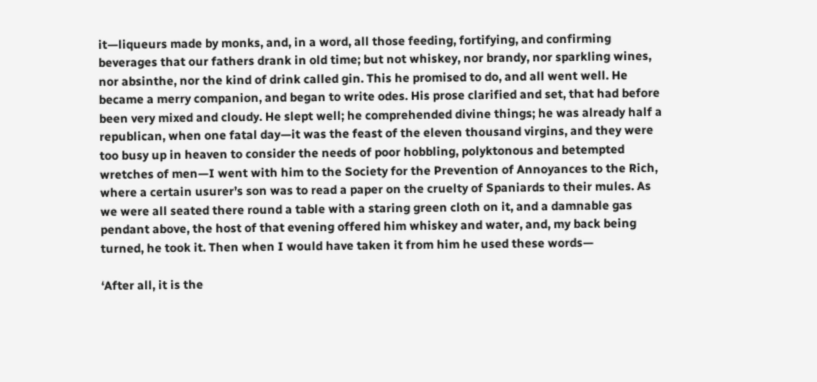it—liqueurs made by monks, and, in a word, all those feeding, fortifying, and confirming beverages that our fathers drank in old time; but not whiskey, nor brandy, nor sparkling wines, nor absinthe, nor the kind of drink called gin. This he promised to do, and all went well. He became a merry companion, and began to write odes. His prose clarified and set, that had before been very mixed and cloudy. He slept well; he comprehended divine things; he was already half a republican, when one fatal day—it was the feast of the eleven thousand virgins, and they were too busy up in heaven to consider the needs of poor hobbling, polyktonous and betempted wretches of men—I went with him to the Society for the Prevention of Annoyances to the Rich, where a certain usurer’s son was to read a paper on the cruelty of Spaniards to their mules. As we were all seated there round a table with a staring green cloth on it, and a damnable gas pendant above, the host of that evening offered him whiskey and water, and, my back being turned, he took it. Then when I would have taken it from him he used these words—

‘After all, it is the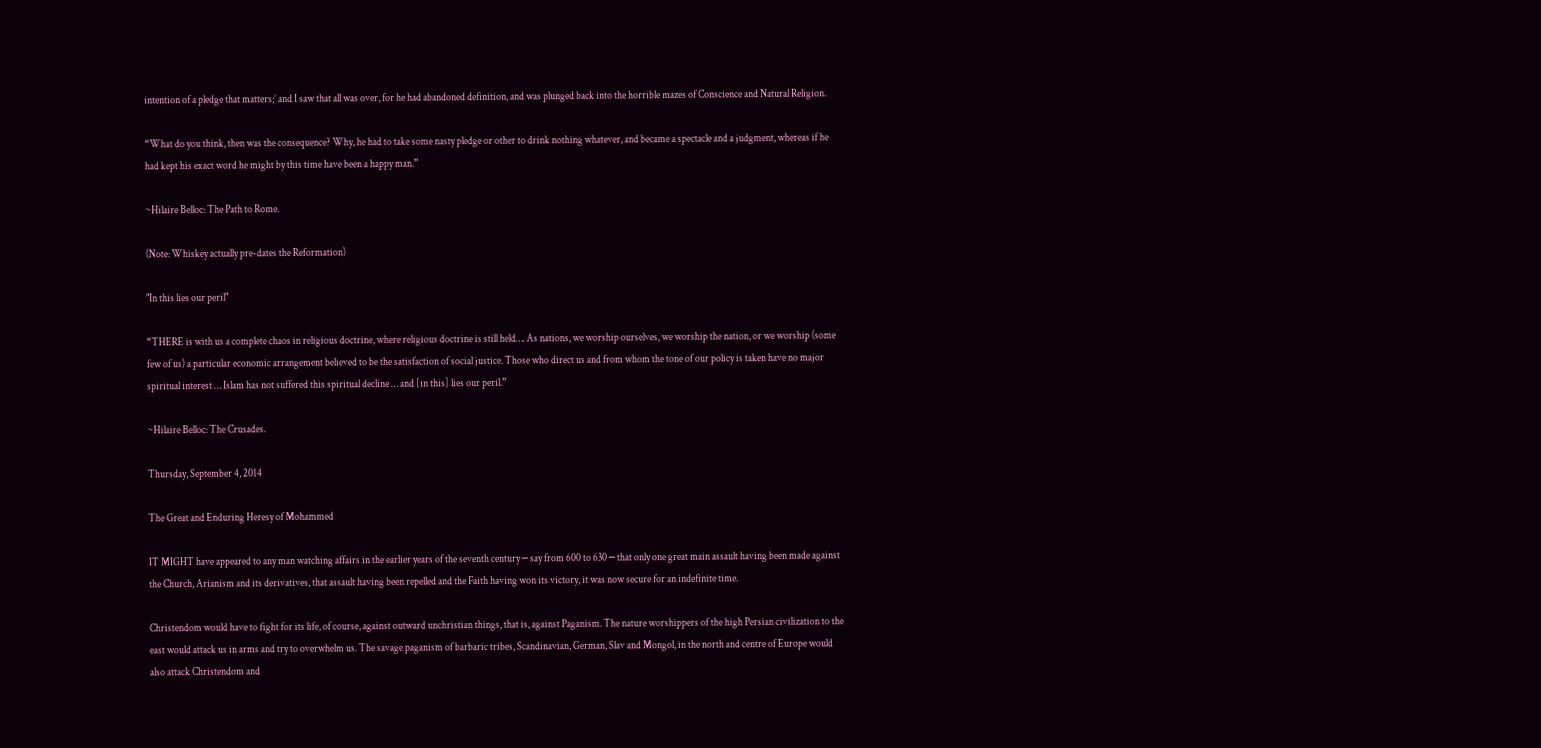intention of a pledge that matters;’ and I saw that all was over, for he had abandoned definition, and was plunged back into the horrible mazes of Conscience and Natural Religion.

“What do you think, then was the consequence? Why, he had to take some nasty pledge or other to drink nothing whatever, and became a spectacle and a judgment, whereas if he had kept his exact word he might by this time have been a happy man.”

~Hilaire Belloc: The Path to Rome.

(Note: Whiskey actually pre-dates the Reformation)

"In this lies our peril"

“THERE is with us a complete chaos in religious doctrine, where religious doctrine is still held…. As nations, we worship ourselves, we worship the nation, or we worship (some few of us) a particular economic arrangement believed to be the satisfaction of social justice. Those who direct us and from whom the tone of our policy is taken have no major spiritual interest … Islam has not suffered this spiritual decline … and [in this] lies our peril.”

~Hilaire Belloc: The Crusades.

Thursday, September 4, 2014

The Great and Enduring Heresy of Mohammed

IT MIGHT have appeared to any man watching affairs in the earlier years of the seventh century ─ say from 600 to 630 ─ that only one great main assault having been made against the Church, Arianism and its derivatives, that assault having been repelled and the Faith having won its victory, it was now secure for an indefinite time.

Christendom would have to fight for its life, of course, against outward unchristian things, that is, against Paganism. The nature worshippers of the high Persian civilization to the east would attack us in arms and try to overwhelm us. The savage paganism of barbaric tribes, Scandinavian, German, Slav and Mongol, in the north and centre of Europe would also attack Christendom and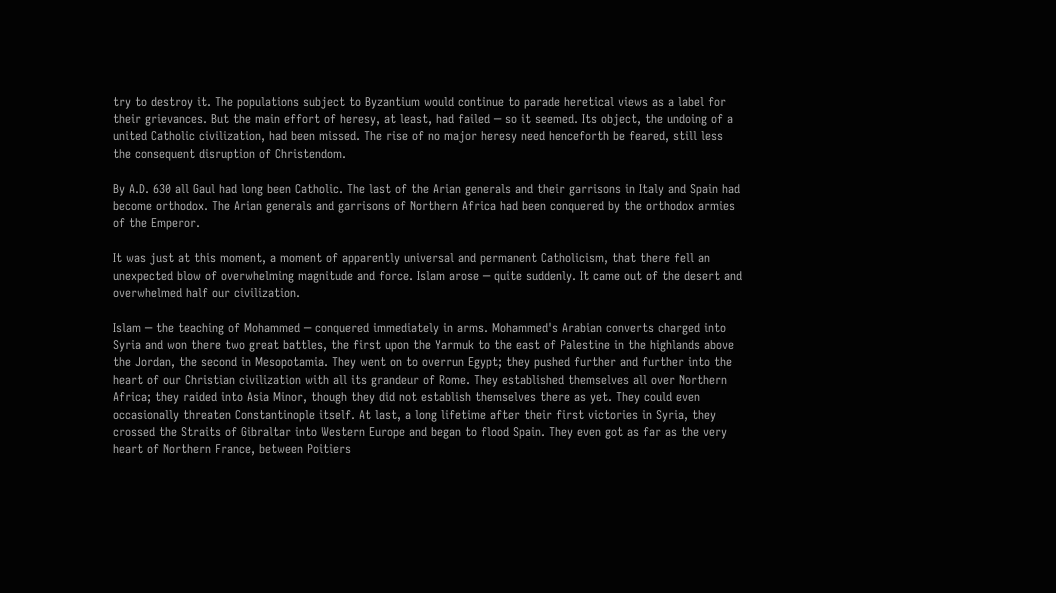try to destroy it. The populations subject to Byzantium would continue to parade heretical views as a label for their grievances. But the main effort of heresy, at least, had failed ─ so it seemed. Its object, the undoing of a united Catholic civilization, had been missed. The rise of no major heresy need henceforth be feared, still less the consequent disruption of Christendom.

By A.D. 630 all Gaul had long been Catholic. The last of the Arian generals and their garrisons in Italy and Spain had become orthodox. The Arian generals and garrisons of Northern Africa had been conquered by the orthodox armies of the Emperor.

It was just at this moment, a moment of apparently universal and permanent Catholicism, that there fell an unexpected blow of overwhelming magnitude and force. Islam arose ─ quite suddenly. It came out of the desert and overwhelmed half our civilization.

Islam ─ the teaching of Mohammed ─ conquered immediately in arms. Mohammed's Arabian converts charged into Syria and won there two great battles, the first upon the Yarmuk to the east of Palestine in the highlands above the Jordan, the second in Mesopotamia. They went on to overrun Egypt; they pushed further and further into the heart of our Christian civilization with all its grandeur of Rome. They established themselves all over Northern Africa; they raided into Asia Minor, though they did not establish themselves there as yet. They could even occasionally threaten Constantinople itself. At last, a long lifetime after their first victories in Syria, they crossed the Straits of Gibraltar into Western Europe and began to flood Spain. They even got as far as the very heart of Northern France, between Poitiers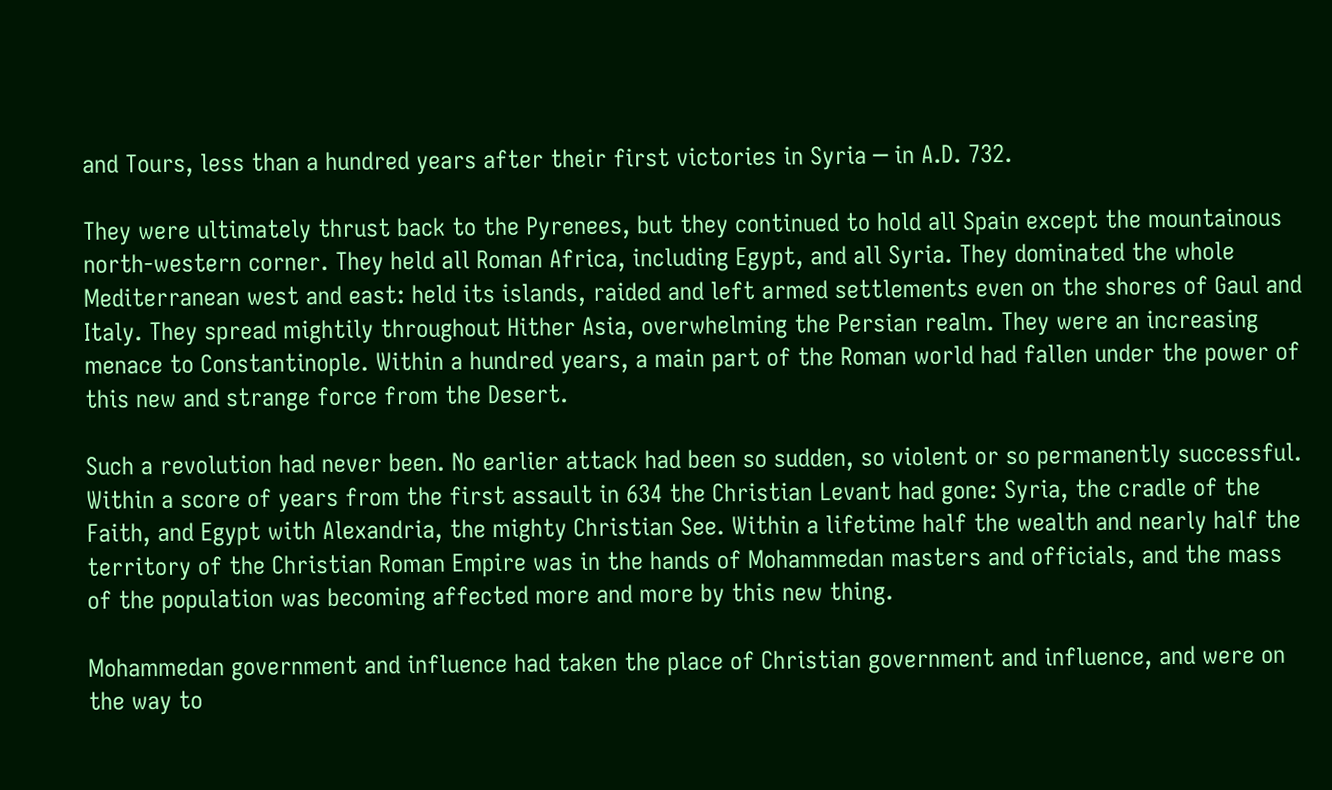and Tours, less than a hundred years after their first victories in Syria ─ in A.D. 732.

They were ultimately thrust back to the Pyrenees, but they continued to hold all Spain except the mountainous north-western corner. They held all Roman Africa, including Egypt, and all Syria. They dominated the whole Mediterranean west and east: held its islands, raided and left armed settlements even on the shores of Gaul and Italy. They spread mightily throughout Hither Asia, overwhelming the Persian realm. They were an increasing menace to Constantinople. Within a hundred years, a main part of the Roman world had fallen under the power of this new and strange force from the Desert.

Such a revolution had never been. No earlier attack had been so sudden, so violent or so permanently successful. Within a score of years from the first assault in 634 the Christian Levant had gone: Syria, the cradle of the Faith, and Egypt with Alexandria, the mighty Christian See. Within a lifetime half the wealth and nearly half the territory of the Christian Roman Empire was in the hands of Mohammedan masters and officials, and the mass of the population was becoming affected more and more by this new thing.

Mohammedan government and influence had taken the place of Christian government and influence, and were on the way to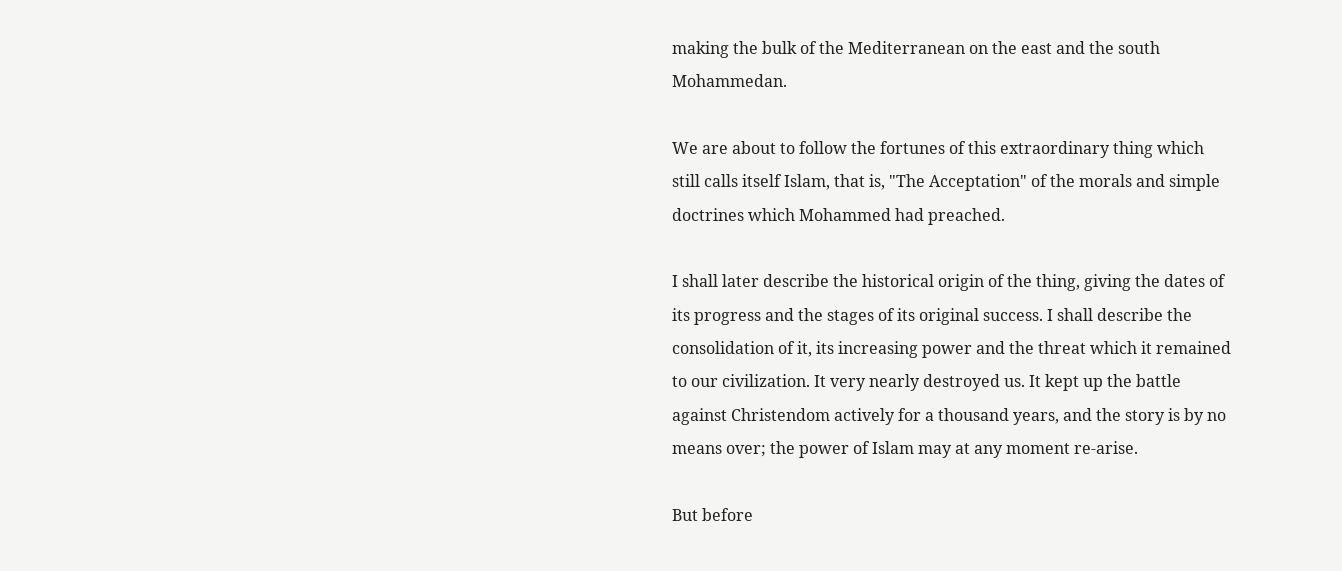making the bulk of the Mediterranean on the east and the south Mohammedan.

We are about to follow the fortunes of this extraordinary thing which still calls itself Islam, that is, "The Acceptation" of the morals and simple doctrines which Mohammed had preached.

I shall later describe the historical origin of the thing, giving the dates of its progress and the stages of its original success. I shall describe the consolidation of it, its increasing power and the threat which it remained to our civilization. It very nearly destroyed us. It kept up the battle against Christendom actively for a thousand years, and the story is by no means over; the power of Islam may at any moment re-arise.

But before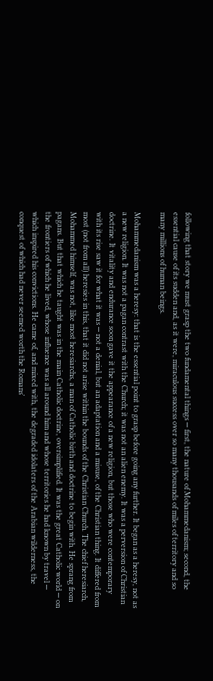following that story we must grasp the two fundamental things ─ first, the nature of Mohammedanism; second, the essential cause of its sudden and, as it were, miraculous success over so many thousands of miles of territory and so many millions of human beings.

Mohammedanism was a heresy: that is the essential point to grasp before going any further. It began as a heresy, not as a new religion. It was not a pagan contrast with the Church; it was not an alien enemy. It was a perversion of Christian doctrine. It vitality and endurance soon gave it the appearance of a new religion, but those who were contemporary with its rise saw it for what it was ─ not a denial, but an adaptation and a misuse, of the Christian thing. It differed from most (not from all) heresies in this, that it did not arise within the bounds of the Christian Church. The chief heresiarch, Mohammed himself, was not, like most heresiarchs, a man of Catholic birth and doctrine to begin with. He sprang from pagans. But that which he taught was in the main Catholic doctrine, oversimplified. It was the great Catholic world ─ on the frontiers of which he lived, whose influence was all around him and whose territories he had known by travel ─ which inspired his convictions. He came of, and mixed with, the degraded idolaters of the Arabian wilderness, the conquest of which had never seemed worth the Romans'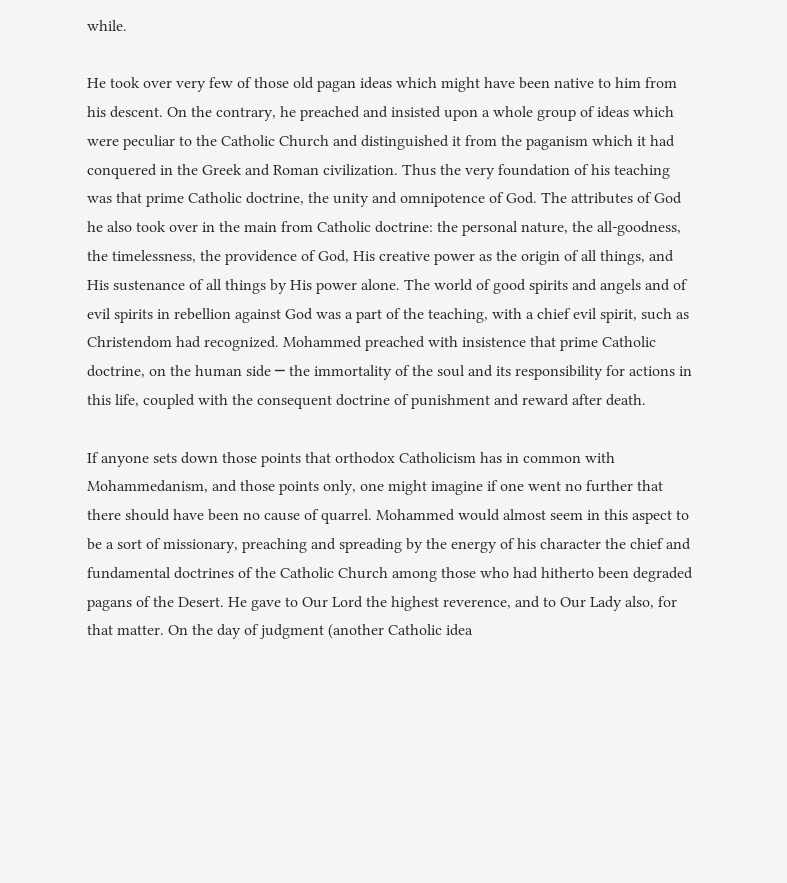while.

He took over very few of those old pagan ideas which might have been native to him from his descent. On the contrary, he preached and insisted upon a whole group of ideas which were peculiar to the Catholic Church and distinguished it from the paganism which it had conquered in the Greek and Roman civilization. Thus the very foundation of his teaching was that prime Catholic doctrine, the unity and omnipotence of God. The attributes of God he also took over in the main from Catholic doctrine: the personal nature, the all-goodness, the timelessness, the providence of God, His creative power as the origin of all things, and His sustenance of all things by His power alone. The world of good spirits and angels and of evil spirits in rebellion against God was a part of the teaching, with a chief evil spirit, such as Christendom had recognized. Mohammed preached with insistence that prime Catholic doctrine, on the human side ─ the immortality of the soul and its responsibility for actions in this life, coupled with the consequent doctrine of punishment and reward after death.

If anyone sets down those points that orthodox Catholicism has in common with Mohammedanism, and those points only, one might imagine if one went no further that there should have been no cause of quarrel. Mohammed would almost seem in this aspect to be a sort of missionary, preaching and spreading by the energy of his character the chief and fundamental doctrines of the Catholic Church among those who had hitherto been degraded pagans of the Desert. He gave to Our Lord the highest reverence, and to Our Lady also, for that matter. On the day of judgment (another Catholic idea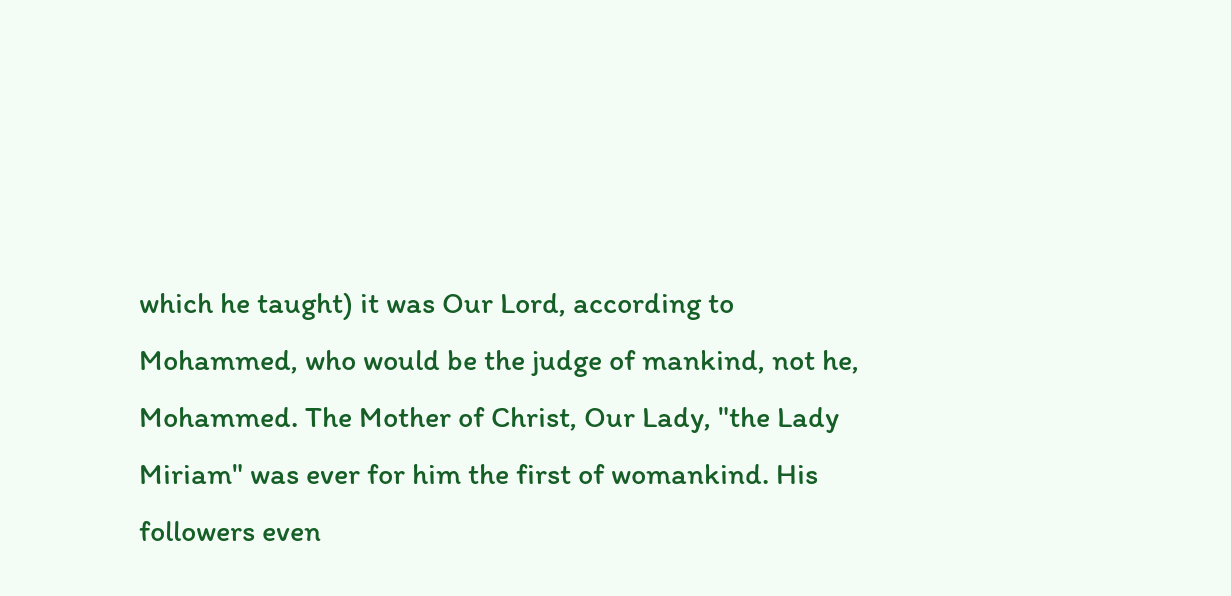which he taught) it was Our Lord, according to Mohammed, who would be the judge of mankind, not he, Mohammed. The Mother of Christ, Our Lady, "the Lady Miriam" was ever for him the first of womankind. His followers even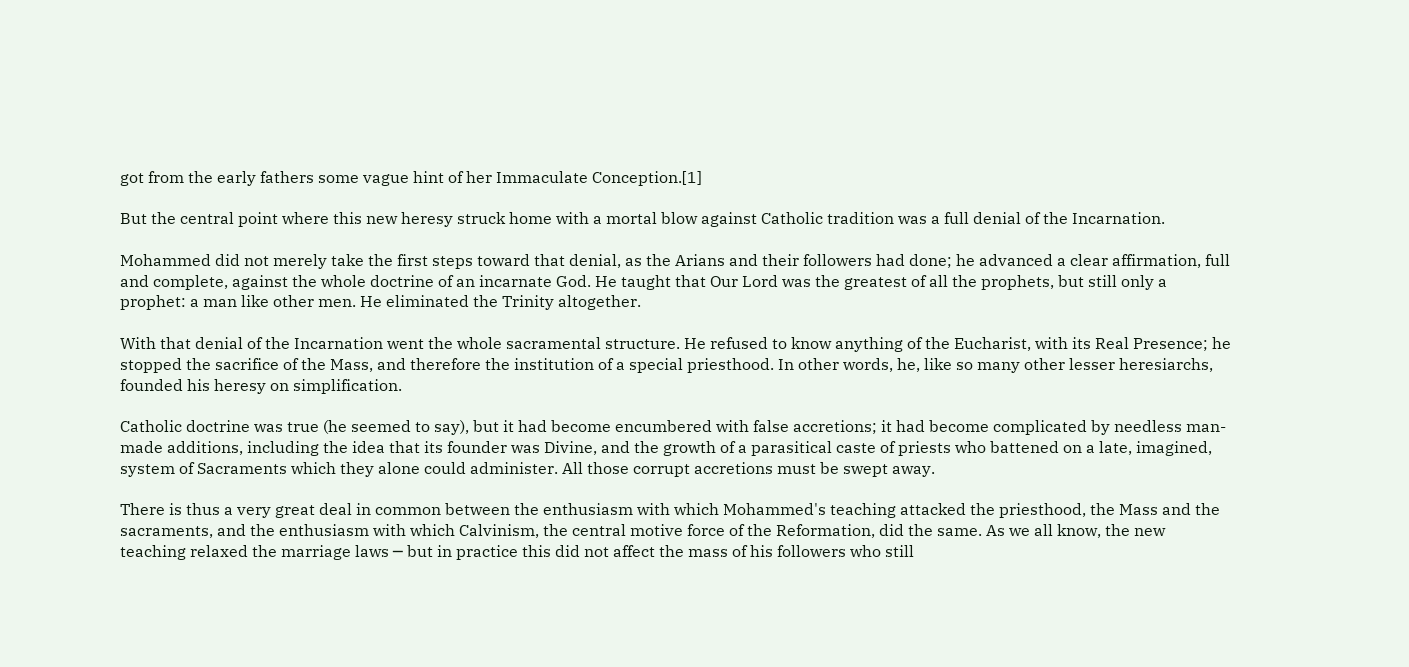got from the early fathers some vague hint of her Immaculate Conception.[1]

But the central point where this new heresy struck home with a mortal blow against Catholic tradition was a full denial of the Incarnation.

Mohammed did not merely take the first steps toward that denial, as the Arians and their followers had done; he advanced a clear affirmation, full and complete, against the whole doctrine of an incarnate God. He taught that Our Lord was the greatest of all the prophets, but still only a prophet: a man like other men. He eliminated the Trinity altogether.

With that denial of the Incarnation went the whole sacramental structure. He refused to know anything of the Eucharist, with its Real Presence; he stopped the sacrifice of the Mass, and therefore the institution of a special priesthood. In other words, he, like so many other lesser heresiarchs, founded his heresy on simplification.

Catholic doctrine was true (he seemed to say), but it had become encumbered with false accretions; it had become complicated by needless man-made additions, including the idea that its founder was Divine, and the growth of a parasitical caste of priests who battened on a late, imagined, system of Sacraments which they alone could administer. All those corrupt accretions must be swept away.

There is thus a very great deal in common between the enthusiasm with which Mohammed's teaching attacked the priesthood, the Mass and the sacraments, and the enthusiasm with which Calvinism, the central motive force of the Reformation, did the same. As we all know, the new teaching relaxed the marriage laws ─ but in practice this did not affect the mass of his followers who still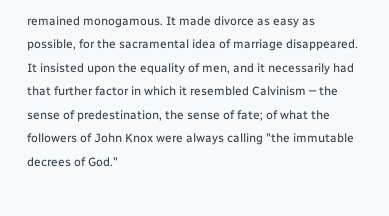remained monogamous. It made divorce as easy as possible, for the sacramental idea of marriage disappeared. It insisted upon the equality of men, and it necessarily had that further factor in which it resembled Calvinism ─ the sense of predestination, the sense of fate; of what the followers of John Knox were always calling "the immutable decrees of God."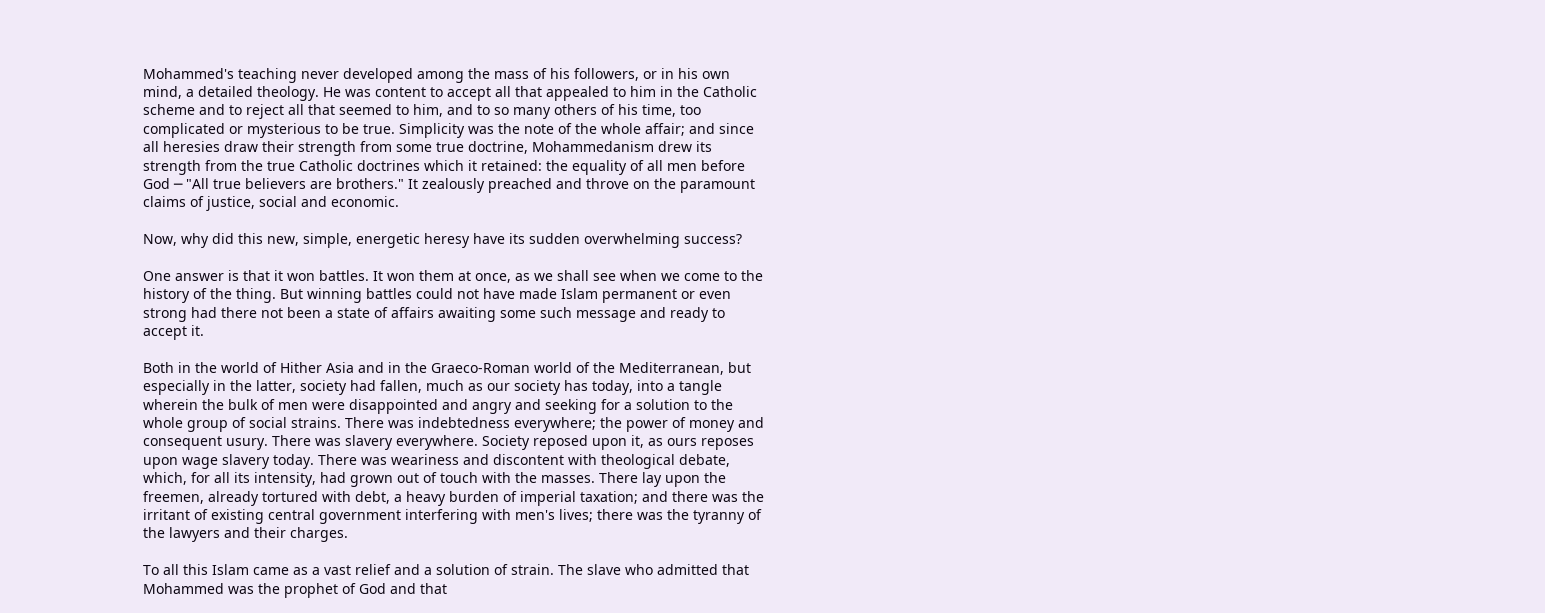Mohammed's teaching never developed among the mass of his followers, or in his own mind, a detailed theology. He was content to accept all that appealed to him in the Catholic scheme and to reject all that seemed to him, and to so many others of his time, too complicated or mysterious to be true. Simplicity was the note of the whole affair; and since all heresies draw their strength from some true doctrine, Mohammedanism drew its strength from the true Catholic doctrines which it retained: the equality of all men before God ─ "All true believers are brothers." It zealously preached and throve on the paramount claims of justice, social and economic.

Now, why did this new, simple, energetic heresy have its sudden overwhelming success?

One answer is that it won battles. It won them at once, as we shall see when we come to the history of the thing. But winning battles could not have made Islam permanent or even strong had there not been a state of affairs awaiting some such message and ready to accept it.

Both in the world of Hither Asia and in the Graeco-Roman world of the Mediterranean, but especially in the latter, society had fallen, much as our society has today, into a tangle wherein the bulk of men were disappointed and angry and seeking for a solution to the whole group of social strains. There was indebtedness everywhere; the power of money and consequent usury. There was slavery everywhere. Society reposed upon it, as ours reposes upon wage slavery today. There was weariness and discontent with theological debate, which, for all its intensity, had grown out of touch with the masses. There lay upon the freemen, already tortured with debt, a heavy burden of imperial taxation; and there was the irritant of existing central government interfering with men's lives; there was the tyranny of the lawyers and their charges.

To all this Islam came as a vast relief and a solution of strain. The slave who admitted that Mohammed was the prophet of God and that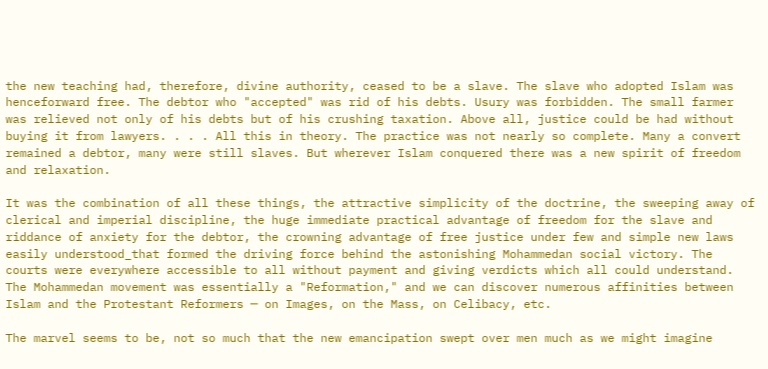the new teaching had, therefore, divine authority, ceased to be a slave. The slave who adopted Islam was henceforward free. The debtor who "accepted" was rid of his debts. Usury was forbidden. The small farmer was relieved not only of his debts but of his crushing taxation. Above all, justice could be had without buying it from lawyers. . . . All this in theory. The practice was not nearly so complete. Many a convert remained a debtor, many were still slaves. But wherever Islam conquered there was a new spirit of freedom and relaxation.

It was the combination of all these things, the attractive simplicity of the doctrine, the sweeping away of clerical and imperial discipline, the huge immediate practical advantage of freedom for the slave and riddance of anxiety for the debtor, the crowning advantage of free justice under few and simple new laws easily understood_that formed the driving force behind the astonishing Mohammedan social victory. The courts were everywhere accessible to all without payment and giving verdicts which all could understand. The Mohammedan movement was essentially a "Reformation," and we can discover numerous affinities between Islam and the Protestant Reformers ─ on Images, on the Mass, on Celibacy, etc.

The marvel seems to be, not so much that the new emancipation swept over men much as we might imagine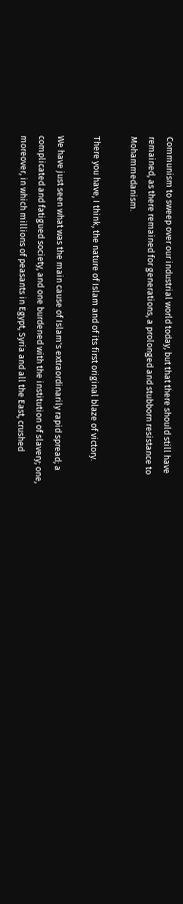Communism to sweep over our industrial world today, but that there should still have remained, as there remained for generations, a prolonged and stubborn resistance to Mohammedanism.

There you have, I think, the nature of Islam and of its first original blaze of victory.

We have just seen what was the main cause of Islam's extraordinarily rapid spread; a complicated and fatigued society, and one burdened with the institution of slavery; one, moreover, in which millions of peasants in Egypt, Syria and all the East, crushed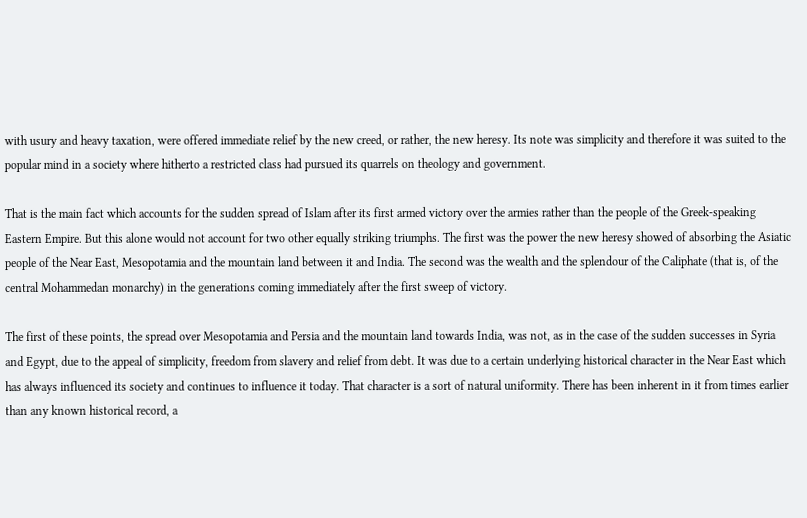with usury and heavy taxation, were offered immediate relief by the new creed, or rather, the new heresy. Its note was simplicity and therefore it was suited to the popular mind in a society where hitherto a restricted class had pursued its quarrels on theology and government.

That is the main fact which accounts for the sudden spread of Islam after its first armed victory over the armies rather than the people of the Greek-speaking Eastern Empire. But this alone would not account for two other equally striking triumphs. The first was the power the new heresy showed of absorbing the Asiatic people of the Near East, Mesopotamia and the mountain land between it and India. The second was the wealth and the splendour of the Caliphate (that is, of the central Mohammedan monarchy) in the generations coming immediately after the first sweep of victory.

The first of these points, the spread over Mesopotamia and Persia and the mountain land towards India, was not, as in the case of the sudden successes in Syria and Egypt, due to the appeal of simplicity, freedom from slavery and relief from debt. It was due to a certain underlying historical character in the Near East which has always influenced its society and continues to influence it today. That character is a sort of natural uniformity. There has been inherent in it from times earlier than any known historical record, a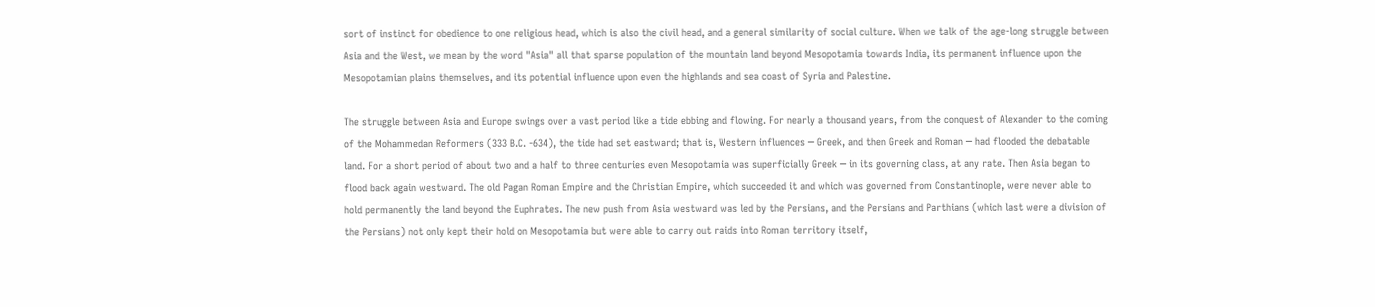sort of instinct for obedience to one religious head, which is also the civil head, and a general similarity of social culture. When we talk of the age-long struggle between Asia and the West, we mean by the word "Asia" all that sparse population of the mountain land beyond Mesopotamia towards India, its permanent influence upon the Mesopotamian plains themselves, and its potential influence upon even the highlands and sea coast of Syria and Palestine.

The struggle between Asia and Europe swings over a vast period like a tide ebbing and flowing. For nearly a thousand years, from the conquest of Alexander to the coming of the Mohammedan Reformers (333 B.C. -634), the tide had set eastward; that is, Western influences ─ Greek, and then Greek and Roman ─ had flooded the debatable land. For a short period of about two and a half to three centuries even Mesopotamia was superficially Greek ─ in its governing class, at any rate. Then Asia began to flood back again westward. The old Pagan Roman Empire and the Christian Empire, which succeeded it and which was governed from Constantinople, were never able to hold permanently the land beyond the Euphrates. The new push from Asia westward was led by the Persians, and the Persians and Parthians (which last were a division of the Persians) not only kept their hold on Mesopotamia but were able to carry out raids into Roman territory itself,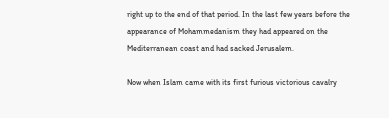right up to the end of that period. In the last few years before the appearance of Mohammedanism they had appeared on the Mediterranean coast and had sacked Jerusalem.

Now when Islam came with its first furious victorious cavalry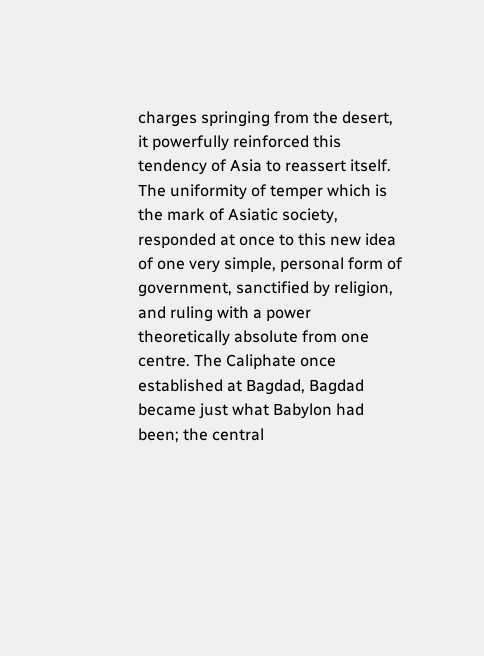charges springing from the desert, it powerfully reinforced this tendency of Asia to reassert itself. The uniformity of temper which is the mark of Asiatic society, responded at once to this new idea of one very simple, personal form of government, sanctified by religion, and ruling with a power theoretically absolute from one centre. The Caliphate once established at Bagdad, Bagdad became just what Babylon had been; the central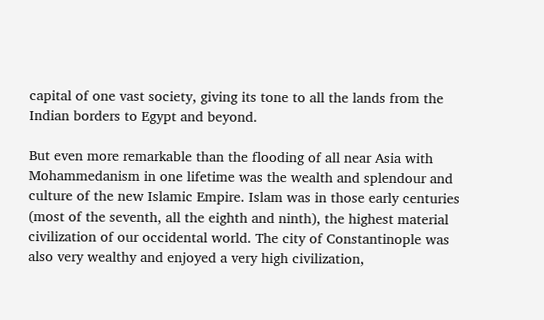capital of one vast society, giving its tone to all the lands from the Indian borders to Egypt and beyond.

But even more remarkable than the flooding of all near Asia with Mohammedanism in one lifetime was the wealth and splendour and culture of the new Islamic Empire. Islam was in those early centuries (most of the seventh, all the eighth and ninth), the highest material civilization of our occidental world. The city of Constantinople was also very wealthy and enjoyed a very high civilization,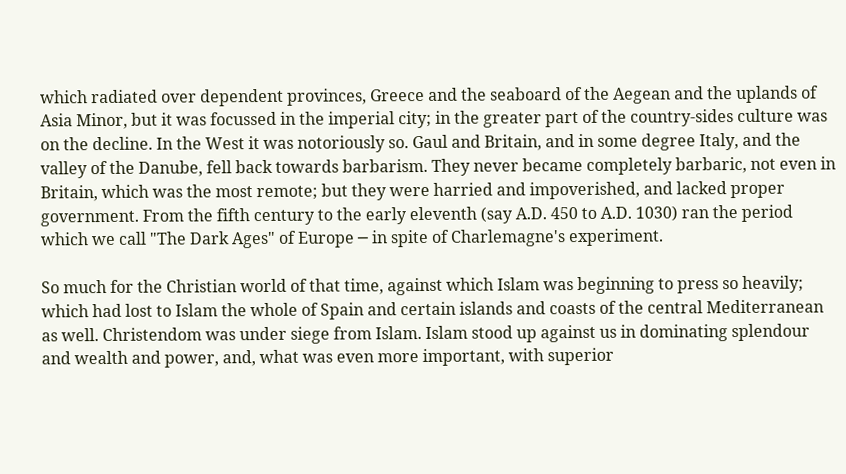which radiated over dependent provinces, Greece and the seaboard of the Aegean and the uplands of Asia Minor, but it was focussed in the imperial city; in the greater part of the country-sides culture was on the decline. In the West it was notoriously so. Gaul and Britain, and in some degree Italy, and the valley of the Danube, fell back towards barbarism. They never became completely barbaric, not even in Britain, which was the most remote; but they were harried and impoverished, and lacked proper government. From the fifth century to the early eleventh (say A.D. 450 to A.D. 1030) ran the period which we call "The Dark Ages" of Europe ─ in spite of Charlemagne's experiment.

So much for the Christian world of that time, against which Islam was beginning to press so heavily; which had lost to Islam the whole of Spain and certain islands and coasts of the central Mediterranean as well. Christendom was under siege from Islam. Islam stood up against us in dominating splendour and wealth and power, and, what was even more important, with superior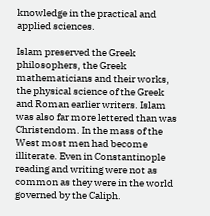knowledge in the practical and applied sciences.

Islam preserved the Greek philosophers, the Greek mathematicians and their works, the physical science of the Greek and Roman earlier writers. Islam was also far more lettered than was Christendom. In the mass of the West most men had become illiterate. Even in Constantinople reading and writing were not as common as they were in the world governed by the Caliph.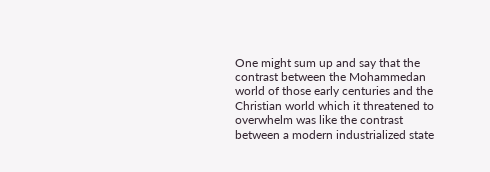One might sum up and say that the contrast between the Mohammedan world of those early centuries and the Christian world which it threatened to overwhelm was like the contrast between a modern industrialized state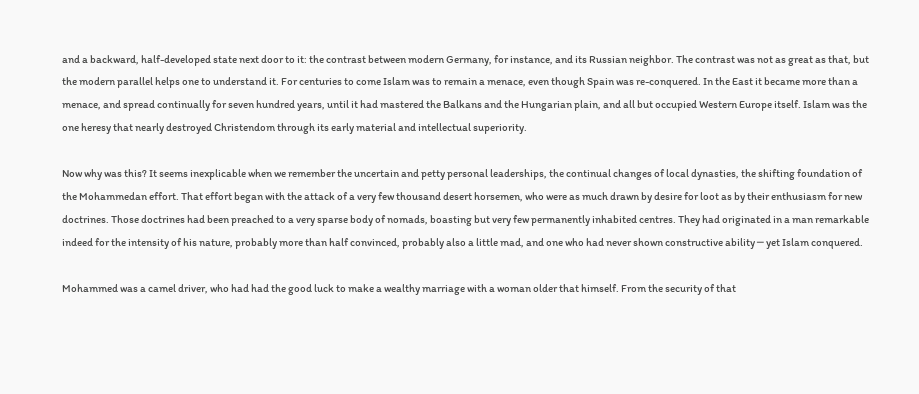and a backward, half-developed state next door to it: the contrast between modern Germany, for instance, and its Russian neighbor. The contrast was not as great as that, but the modern parallel helps one to understand it. For centuries to come Islam was to remain a menace, even though Spain was re-conquered. In the East it became more than a menace, and spread continually for seven hundred years, until it had mastered the Balkans and the Hungarian plain, and all but occupied Western Europe itself. Islam was the one heresy that nearly destroyed Christendom through its early material and intellectual superiority.

Now why was this? It seems inexplicable when we remember the uncertain and petty personal leaderships, the continual changes of local dynasties, the shifting foundation of the Mohammedan effort. That effort began with the attack of a very few thousand desert horsemen, who were as much drawn by desire for loot as by their enthusiasm for new doctrines. Those doctrines had been preached to a very sparse body of nomads, boasting but very few permanently inhabited centres. They had originated in a man remarkable indeed for the intensity of his nature, probably more than half convinced, probably also a little mad, and one who had never shown constructive ability ─ yet Islam conquered.

Mohammed was a camel driver, who had had the good luck to make a wealthy marriage with a woman older that himself. From the security of that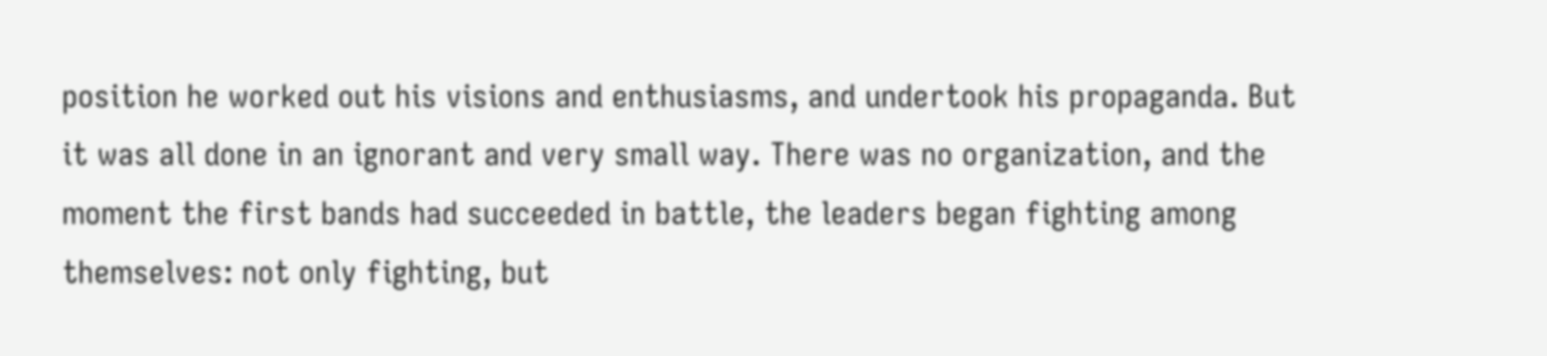position he worked out his visions and enthusiasms, and undertook his propaganda. But it was all done in an ignorant and very small way. There was no organization, and the moment the first bands had succeeded in battle, the leaders began fighting among themselves: not only fighting, but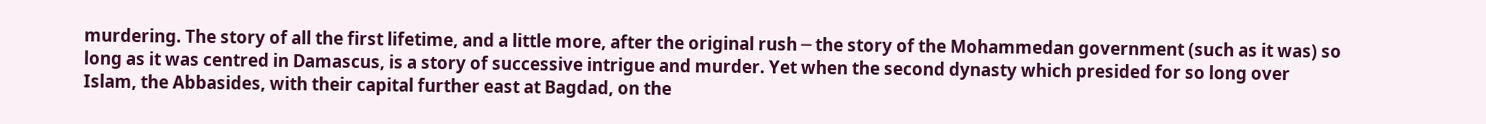murdering. The story of all the first lifetime, and a little more, after the original rush ─ the story of the Mohammedan government (such as it was) so long as it was centred in Damascus, is a story of successive intrigue and murder. Yet when the second dynasty which presided for so long over Islam, the Abbasides, with their capital further east at Bagdad, on the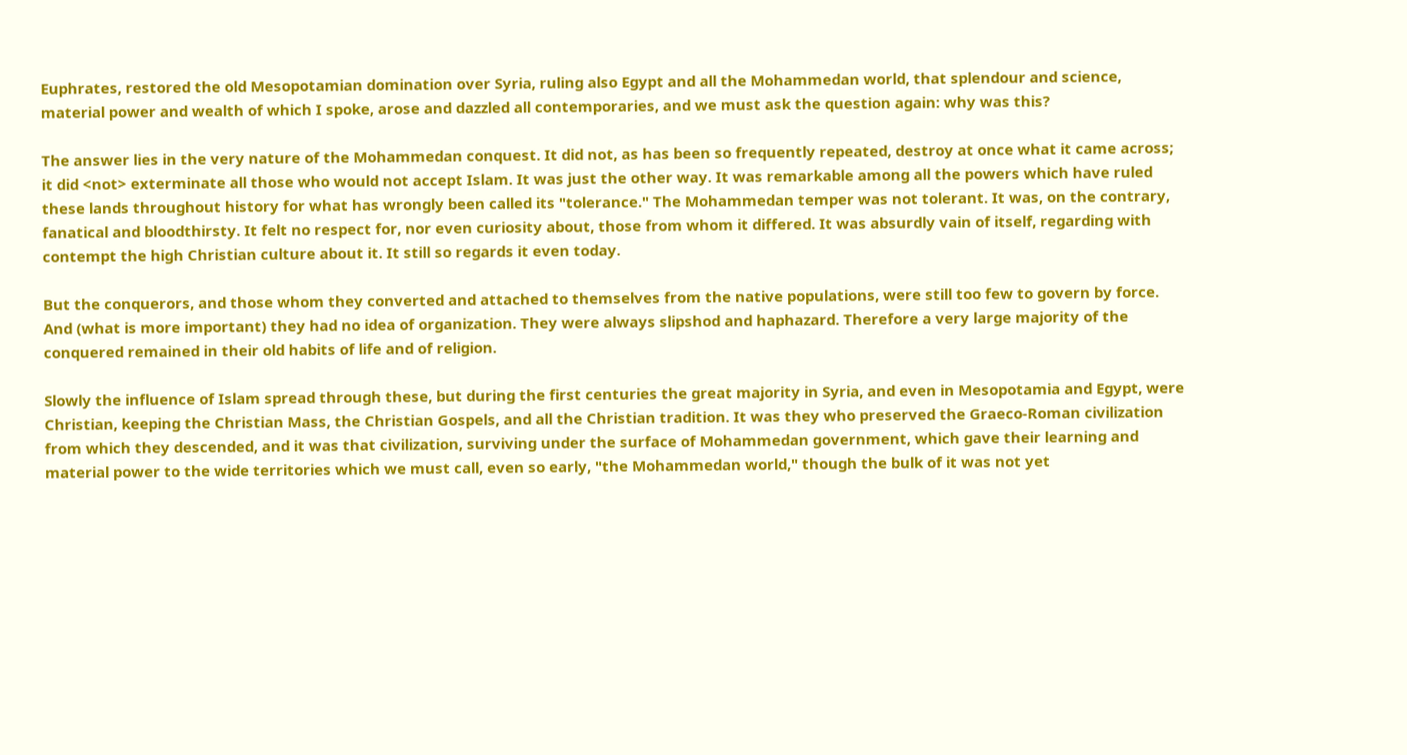Euphrates, restored the old Mesopotamian domination over Syria, ruling also Egypt and all the Mohammedan world, that splendour and science, material power and wealth of which I spoke, arose and dazzled all contemporaries, and we must ask the question again: why was this?

The answer lies in the very nature of the Mohammedan conquest. It did not, as has been so frequently repeated, destroy at once what it came across; it did <not> exterminate all those who would not accept Islam. It was just the other way. It was remarkable among all the powers which have ruled these lands throughout history for what has wrongly been called its "tolerance." The Mohammedan temper was not tolerant. It was, on the contrary, fanatical and bloodthirsty. It felt no respect for, nor even curiosity about, those from whom it differed. It was absurdly vain of itself, regarding with contempt the high Christian culture about it. It still so regards it even today.

But the conquerors, and those whom they converted and attached to themselves from the native populations, were still too few to govern by force. And (what is more important) they had no idea of organization. They were always slipshod and haphazard. Therefore a very large majority of the conquered remained in their old habits of life and of religion.

Slowly the influence of Islam spread through these, but during the first centuries the great majority in Syria, and even in Mesopotamia and Egypt, were Christian, keeping the Christian Mass, the Christian Gospels, and all the Christian tradition. It was they who preserved the Graeco-Roman civilization from which they descended, and it was that civilization, surviving under the surface of Mohammedan government, which gave their learning and material power to the wide territories which we must call, even so early, "the Mohammedan world," though the bulk of it was not yet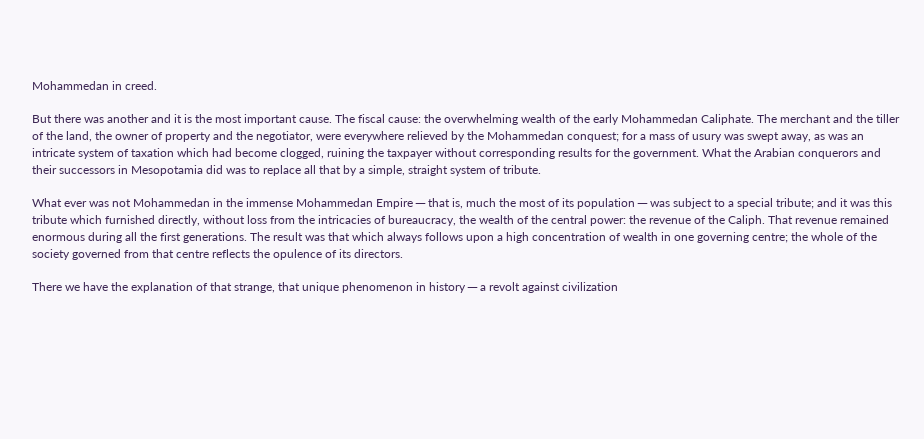Mohammedan in creed.

But there was another and it is the most important cause. The fiscal cause: the overwhelming wealth of the early Mohammedan Caliphate. The merchant and the tiller of the land, the owner of property and the negotiator, were everywhere relieved by the Mohammedan conquest; for a mass of usury was swept away, as was an intricate system of taxation which had become clogged, ruining the taxpayer without corresponding results for the government. What the Arabian conquerors and their successors in Mesopotamia did was to replace all that by a simple, straight system of tribute.

What ever was not Mohammedan in the immense Mohammedan Empire ─ that is, much the most of its population ─ was subject to a special tribute; and it was this tribute which furnished directly, without loss from the intricacies of bureaucracy, the wealth of the central power: the revenue of the Caliph. That revenue remained enormous during all the first generations. The result was that which always follows upon a high concentration of wealth in one governing centre; the whole of the society governed from that centre reflects the opulence of its directors.

There we have the explanation of that strange, that unique phenomenon in history ─ a revolt against civilization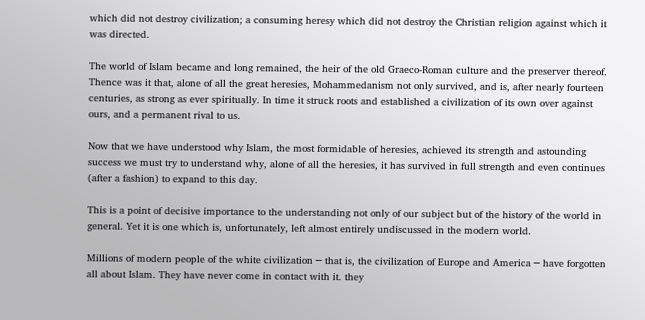which did not destroy civilization; a consuming heresy which did not destroy the Christian religion against which it was directed.

The world of Islam became and long remained, the heir of the old Graeco-Roman culture and the preserver thereof. Thence was it that, alone of all the great heresies, Mohammedanism not only survived, and is, after nearly fourteen centuries, as strong as ever spiritually. In time it struck roots and established a civilization of its own over against ours, and a permanent rival to us.

Now that we have understood why Islam, the most formidable of heresies, achieved its strength and astounding success we must try to understand why, alone of all the heresies, it has survived in full strength and even continues (after a fashion) to expand to this day.

This is a point of decisive importance to the understanding not only of our subject but of the history of the world in general. Yet it is one which is, unfortunately, left almost entirely undiscussed in the modern world.

Millions of modern people of the white civilization ─ that is, the civilization of Europe and America ─ have forgotten all about Islam. They have never come in contact with it. they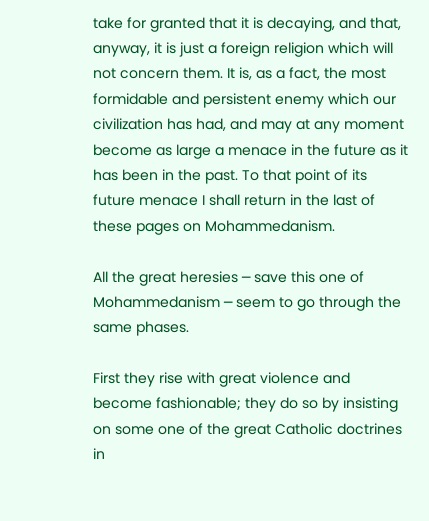take for granted that it is decaying, and that, anyway, it is just a foreign religion which will not concern them. It is, as a fact, the most formidable and persistent enemy which our civilization has had, and may at any moment become as large a menace in the future as it has been in the past. To that point of its future menace I shall return in the last of these pages on Mohammedanism.

All the great heresies ─ save this one of Mohammedanism ─ seem to go through the same phases.

First they rise with great violence and become fashionable; they do so by insisting on some one of the great Catholic doctrines in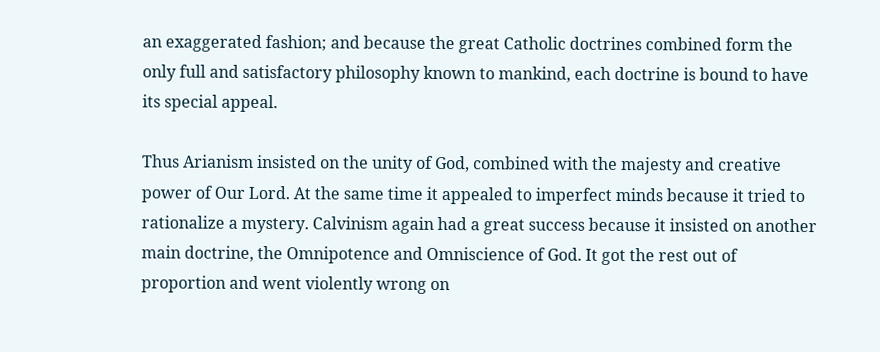an exaggerated fashion; and because the great Catholic doctrines combined form the only full and satisfactory philosophy known to mankind, each doctrine is bound to have its special appeal.

Thus Arianism insisted on the unity of God, combined with the majesty and creative power of Our Lord. At the same time it appealed to imperfect minds because it tried to rationalize a mystery. Calvinism again had a great success because it insisted on another main doctrine, the Omnipotence and Omniscience of God. It got the rest out of proportion and went violently wrong on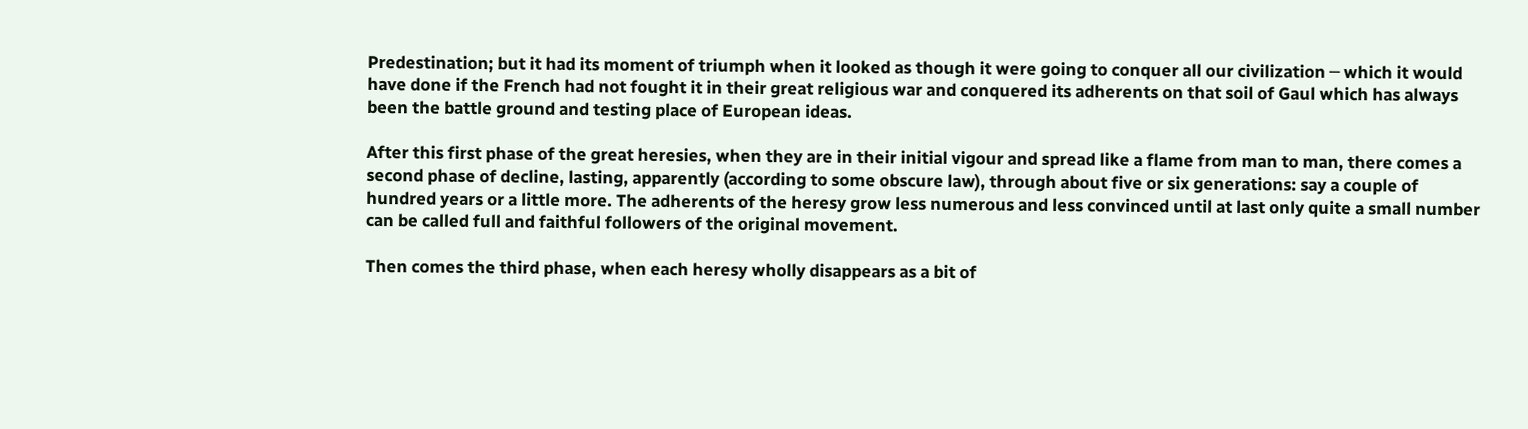Predestination; but it had its moment of triumph when it looked as though it were going to conquer all our civilization ─ which it would have done if the French had not fought it in their great religious war and conquered its adherents on that soil of Gaul which has always been the battle ground and testing place of European ideas.

After this first phase of the great heresies, when they are in their initial vigour and spread like a flame from man to man, there comes a second phase of decline, lasting, apparently (according to some obscure law), through about five or six generations: say a couple of hundred years or a little more. The adherents of the heresy grow less numerous and less convinced until at last only quite a small number can be called full and faithful followers of the original movement.

Then comes the third phase, when each heresy wholly disappears as a bit of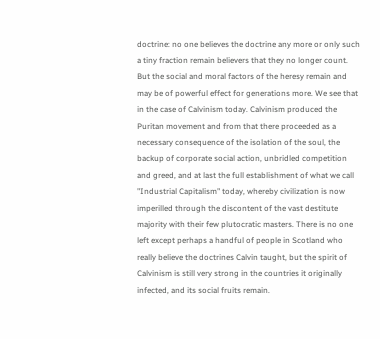doctrine: no one believes the doctrine any more or only such a tiny fraction remain believers that they no longer count. But the social and moral factors of the heresy remain and may be of powerful effect for generations more. We see that in the case of Calvinism today. Calvinism produced the Puritan movement and from that there proceeded as a necessary consequence of the isolation of the soul, the backup of corporate social action, unbridled competition and greed, and at last the full establishment of what we call "Industrial Capitalism" today, whereby civilization is now imperilled through the discontent of the vast destitute majority with their few plutocratic masters. There is no one left except perhaps a handful of people in Scotland who really believe the doctrines Calvin taught, but the spirit of Calvinism is still very strong in the countries it originally infected, and its social fruits remain.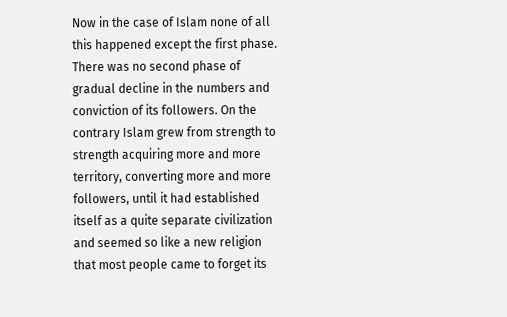Now in the case of Islam none of all this happened except the first phase. There was no second phase of gradual decline in the numbers and conviction of its followers. On the contrary Islam grew from strength to strength acquiring more and more territory, converting more and more followers, until it had established itself as a quite separate civilization and seemed so like a new religion that most people came to forget its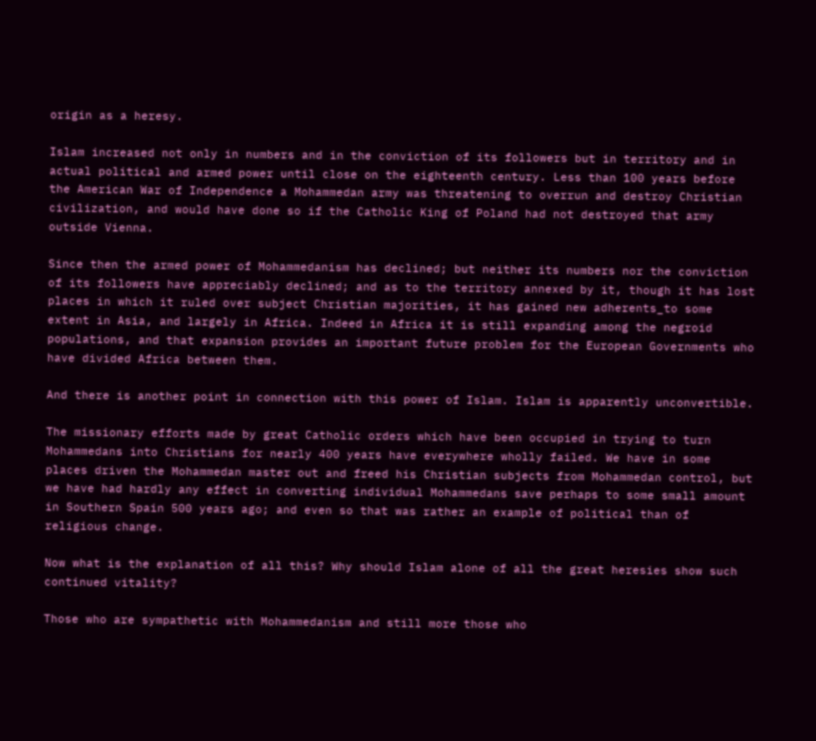origin as a heresy.

Islam increased not only in numbers and in the conviction of its followers but in territory and in actual political and armed power until close on the eighteenth century. Less than 100 years before the American War of Independence a Mohammedan army was threatening to overrun and destroy Christian civilization, and would have done so if the Catholic King of Poland had not destroyed that army outside Vienna.

Since then the armed power of Mohammedanism has declined; but neither its numbers nor the conviction of its followers have appreciably declined; and as to the territory annexed by it, though it has lost places in which it ruled over subject Christian majorities, it has gained new adherents_to some extent in Asia, and largely in Africa. Indeed in Africa it is still expanding among the negroid populations, and that expansion provides an important future problem for the European Governments who have divided Africa between them.

And there is another point in connection with this power of Islam. Islam is apparently unconvertible.

The missionary efforts made by great Catholic orders which have been occupied in trying to turn Mohammedans into Christians for nearly 400 years have everywhere wholly failed. We have in some places driven the Mohammedan master out and freed his Christian subjects from Mohammedan control, but we have had hardly any effect in converting individual Mohammedans save perhaps to some small amount in Southern Spain 500 years ago; and even so that was rather an example of political than of religious change.

Now what is the explanation of all this? Why should Islam alone of all the great heresies show such continued vitality?

Those who are sympathetic with Mohammedanism and still more those who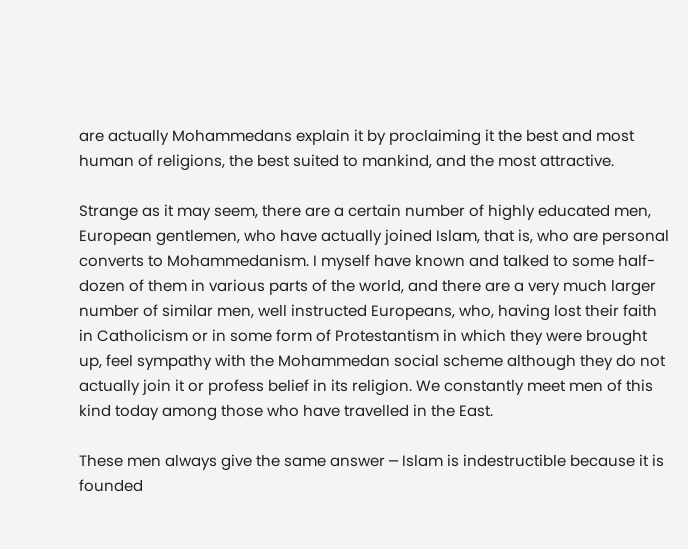are actually Mohammedans explain it by proclaiming it the best and most human of religions, the best suited to mankind, and the most attractive.

Strange as it may seem, there are a certain number of highly educated men, European gentlemen, who have actually joined Islam, that is, who are personal converts to Mohammedanism. I myself have known and talked to some half-dozen of them in various parts of the world, and there are a very much larger number of similar men, well instructed Europeans, who, having lost their faith in Catholicism or in some form of Protestantism in which they were brought up, feel sympathy with the Mohammedan social scheme although they do not actually join it or profess belief in its religion. We constantly meet men of this kind today among those who have travelled in the East.

These men always give the same answer ─ Islam is indestructible because it is founded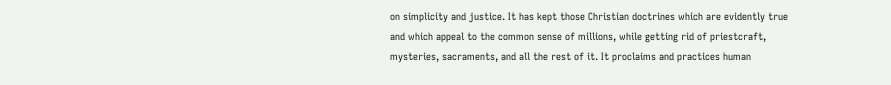on simplicity and justice. It has kept those Christian doctrines which are evidently true and which appeal to the common sense of millions, while getting rid of priestcraft, mysteries, sacraments, and all the rest of it. It proclaims and practices human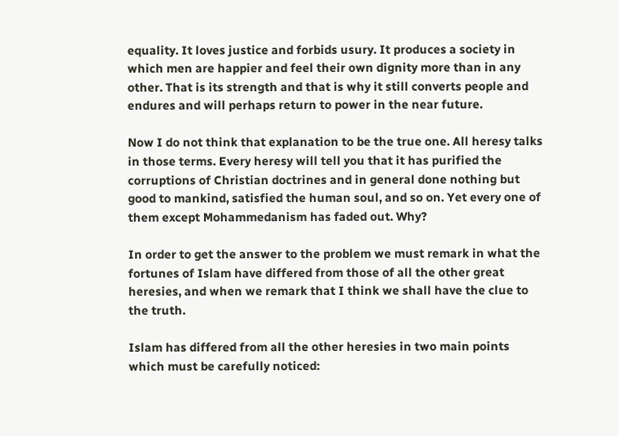equality. It loves justice and forbids usury. It produces a society in which men are happier and feel their own dignity more than in any other. That is its strength and that is why it still converts people and endures and will perhaps return to power in the near future.

Now I do not think that explanation to be the true one. All heresy talks in those terms. Every heresy will tell you that it has purified the corruptions of Christian doctrines and in general done nothing but good to mankind, satisfied the human soul, and so on. Yet every one of them except Mohammedanism has faded out. Why?

In order to get the answer to the problem we must remark in what the fortunes of Islam have differed from those of all the other great heresies, and when we remark that I think we shall have the clue to the truth.

Islam has differed from all the other heresies in two main points which must be carefully noticed: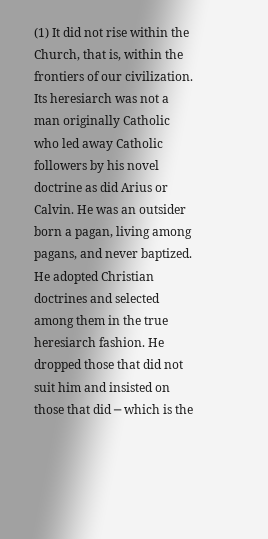(1) It did not rise within the Church, that is, within the frontiers of our civilization. Its heresiarch was not a man originally Catholic who led away Catholic followers by his novel doctrine as did Arius or Calvin. He was an outsider born a pagan, living among pagans, and never baptized. He adopted Christian doctrines and selected among them in the true heresiarch fashion. He dropped those that did not suit him and insisted on those that did ─ which is the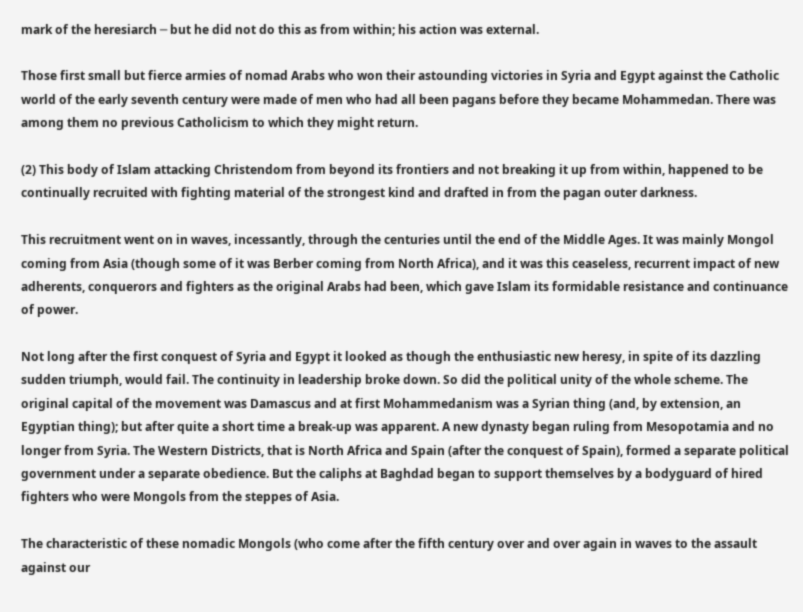mark of the heresiarch ─ but he did not do this as from within; his action was external.

Those first small but fierce armies of nomad Arabs who won their astounding victories in Syria and Egypt against the Catholic world of the early seventh century were made of men who had all been pagans before they became Mohammedan. There was among them no previous Catholicism to which they might return.

(2) This body of Islam attacking Christendom from beyond its frontiers and not breaking it up from within, happened to be continually recruited with fighting material of the strongest kind and drafted in from the pagan outer darkness.

This recruitment went on in waves, incessantly, through the centuries until the end of the Middle Ages. It was mainly Mongol coming from Asia (though some of it was Berber coming from North Africa), and it was this ceaseless, recurrent impact of new adherents, conquerors and fighters as the original Arabs had been, which gave Islam its formidable resistance and continuance of power.

Not long after the first conquest of Syria and Egypt it looked as though the enthusiastic new heresy, in spite of its dazzling sudden triumph, would fail. The continuity in leadership broke down. So did the political unity of the whole scheme. The original capital of the movement was Damascus and at first Mohammedanism was a Syrian thing (and, by extension, an Egyptian thing); but after quite a short time a break-up was apparent. A new dynasty began ruling from Mesopotamia and no longer from Syria. The Western Districts, that is North Africa and Spain (after the conquest of Spain), formed a separate political government under a separate obedience. But the caliphs at Baghdad began to support themselves by a bodyguard of hired fighters who were Mongols from the steppes of Asia.

The characteristic of these nomadic Mongols (who come after the fifth century over and over again in waves to the assault against our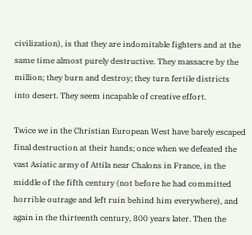civilization), is that they are indomitable fighters and at the same time almost purely destructive. They massacre by the million; they burn and destroy; they turn fertile districts into desert. They seem incapable of creative effort.

Twice we in the Christian European West have barely escaped final destruction at their hands; once when we defeated the vast Asiatic army of Attila near Chalons in France, in the middle of the fifth century (not before he had committed horrible outrage and left ruin behind him everywhere), and again in the thirteenth century, 800 years later. Then the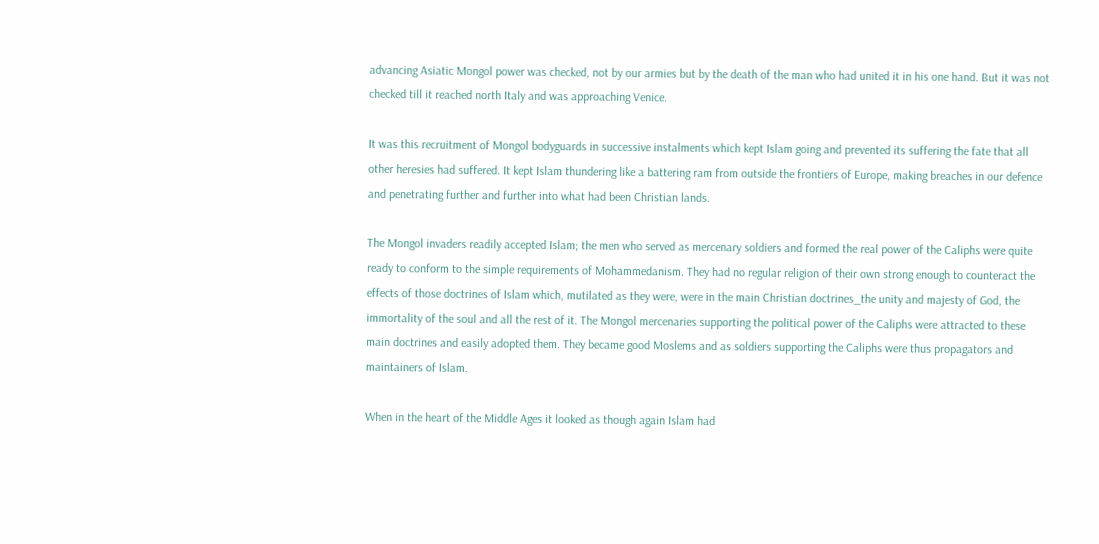advancing Asiatic Mongol power was checked, not by our armies but by the death of the man who had united it in his one hand. But it was not checked till it reached north Italy and was approaching Venice.

It was this recruitment of Mongol bodyguards in successive instalments which kept Islam going and prevented its suffering the fate that all other heresies had suffered. It kept Islam thundering like a battering ram from outside the frontiers of Europe, making breaches in our defence and penetrating further and further into what had been Christian lands.

The Mongol invaders readily accepted Islam; the men who served as mercenary soldiers and formed the real power of the Caliphs were quite ready to conform to the simple requirements of Mohammedanism. They had no regular religion of their own strong enough to counteract the effects of those doctrines of Islam which, mutilated as they were, were in the main Christian doctrines_the unity and majesty of God, the immortality of the soul and all the rest of it. The Mongol mercenaries supporting the political power of the Caliphs were attracted to these main doctrines and easily adopted them. They became good Moslems and as soldiers supporting the Caliphs were thus propagators and maintainers of Islam.

When in the heart of the Middle Ages it looked as though again Islam had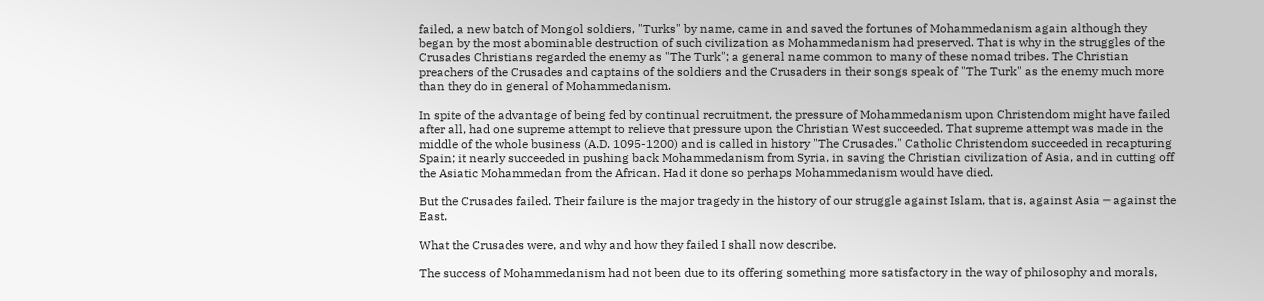failed, a new batch of Mongol soldiers, "Turks" by name, came in and saved the fortunes of Mohammedanism again although they began by the most abominable destruction of such civilization as Mohammedanism had preserved. That is why in the struggles of the Crusades Christians regarded the enemy as "The Turk"; a general name common to many of these nomad tribes. The Christian preachers of the Crusades and captains of the soldiers and the Crusaders in their songs speak of "The Turk" as the enemy much more than they do in general of Mohammedanism.

In spite of the advantage of being fed by continual recruitment, the pressure of Mohammedanism upon Christendom might have failed after all, had one supreme attempt to relieve that pressure upon the Christian West succeeded. That supreme attempt was made in the middle of the whole business (A.D. 1095-1200) and is called in history "The Crusades." Catholic Christendom succeeded in recapturing Spain; it nearly succeeded in pushing back Mohammedanism from Syria, in saving the Christian civilization of Asia, and in cutting off the Asiatic Mohammedan from the African. Had it done so perhaps Mohammedanism would have died.

But the Crusades failed. Their failure is the major tragedy in the history of our struggle against Islam, that is, against Asia ─ against the East.

What the Crusades were, and why and how they failed I shall now describe.

The success of Mohammedanism had not been due to its offering something more satisfactory in the way of philosophy and morals,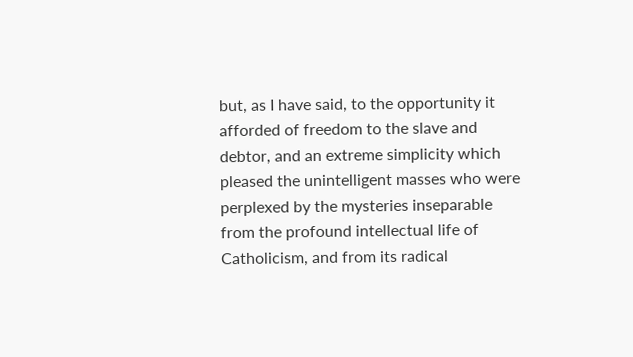but, as I have said, to the opportunity it afforded of freedom to the slave and debtor, and an extreme simplicity which pleased the unintelligent masses who were perplexed by the mysteries inseparable from the profound intellectual life of Catholicism, and from its radical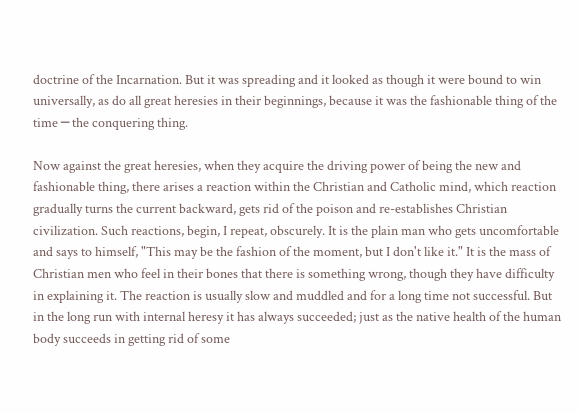doctrine of the Incarnation. But it was spreading and it looked as though it were bound to win universally, as do all great heresies in their beginnings, because it was the fashionable thing of the time ─ the conquering thing.

Now against the great heresies, when they acquire the driving power of being the new and fashionable thing, there arises a reaction within the Christian and Catholic mind, which reaction gradually turns the current backward, gets rid of the poison and re-establishes Christian civilization. Such reactions, begin, I repeat, obscurely. It is the plain man who gets uncomfortable and says to himself, "This may be the fashion of the moment, but I don't like it." It is the mass of Christian men who feel in their bones that there is something wrong, though they have difficulty in explaining it. The reaction is usually slow and muddled and for a long time not successful. But in the long run with internal heresy it has always succeeded; just as the native health of the human body succeeds in getting rid of some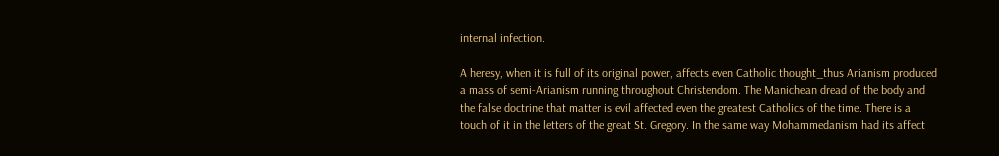internal infection.

A heresy, when it is full of its original power, affects even Catholic thought_thus Arianism produced a mass of semi-Arianism running throughout Christendom. The Manichean dread of the body and the false doctrine that matter is evil affected even the greatest Catholics of the time. There is a touch of it in the letters of the great St. Gregory. In the same way Mohammedanism had its affect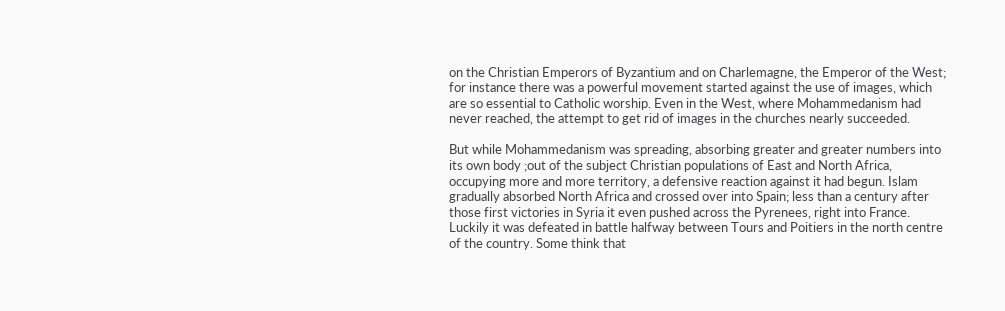on the Christian Emperors of Byzantium and on Charlemagne, the Emperor of the West; for instance there was a powerful movement started against the use of images, which are so essential to Catholic worship. Even in the West, where Mohammedanism had never reached, the attempt to get rid of images in the churches nearly succeeded.

But while Mohammedanism was spreading, absorbing greater and greater numbers into its own body ;out of the subject Christian populations of East and North Africa, occupying more and more territory, a defensive reaction against it had begun. Islam gradually absorbed North Africa and crossed over into Spain; less than a century after those first victories in Syria it even pushed across the Pyrenees, right into France. Luckily it was defeated in battle halfway between Tours and Poitiers in the north centre of the country. Some think that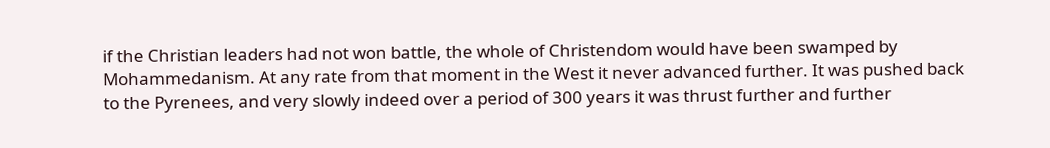if the Christian leaders had not won battle, the whole of Christendom would have been swamped by Mohammedanism. At any rate from that moment in the West it never advanced further. It was pushed back to the Pyrenees, and very slowly indeed over a period of 300 years it was thrust further and further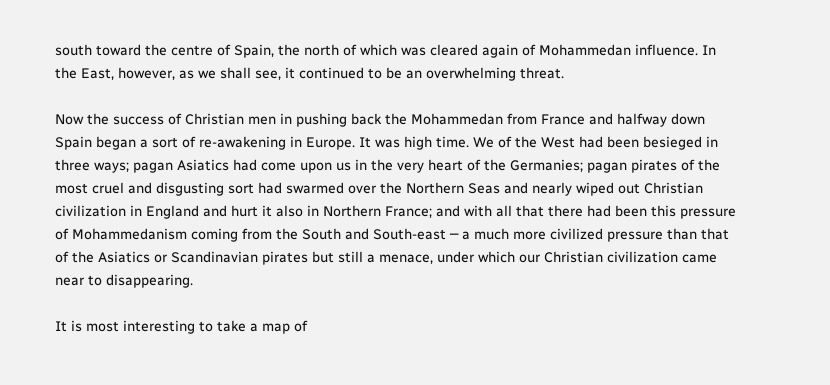south toward the centre of Spain, the north of which was cleared again of Mohammedan influence. In the East, however, as we shall see, it continued to be an overwhelming threat.

Now the success of Christian men in pushing back the Mohammedan from France and halfway down Spain began a sort of re-awakening in Europe. It was high time. We of the West had been besieged in three ways; pagan Asiatics had come upon us in the very heart of the Germanies; pagan pirates of the most cruel and disgusting sort had swarmed over the Northern Seas and nearly wiped out Christian civilization in England and hurt it also in Northern France; and with all that there had been this pressure of Mohammedanism coming from the South and South-east ─ a much more civilized pressure than that of the Asiatics or Scandinavian pirates but still a menace, under which our Christian civilization came near to disappearing.

It is most interesting to take a map of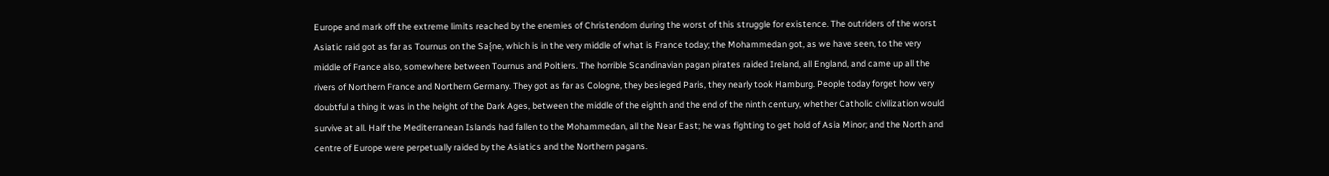Europe and mark off the extreme limits reached by the enemies of Christendom during the worst of this struggle for existence. The outriders of the worst Asiatic raid got as far as Tournus on the Sa{ne, which is in the very middle of what is France today; the Mohammedan got, as we have seen, to the very middle of France also, somewhere between Tournus and Poitiers. The horrible Scandinavian pagan pirates raided Ireland, all England, and came up all the rivers of Northern France and Northern Germany. They got as far as Cologne, they besieged Paris, they nearly took Hamburg. People today forget how very doubtful a thing it was in the height of the Dark Ages, between the middle of the eighth and the end of the ninth century, whether Catholic civilization would survive at all. Half the Mediterranean Islands had fallen to the Mohammedan, all the Near East; he was fighting to get hold of Asia Minor; and the North and centre of Europe were perpetually raided by the Asiatics and the Northern pagans.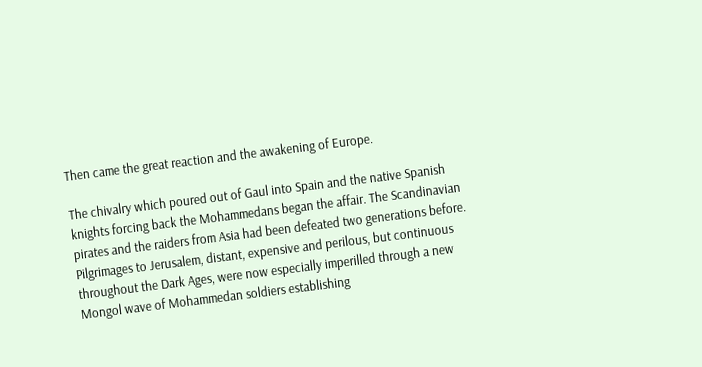Then came the great reaction and the awakening of Europe.

The chivalry which poured out of Gaul into Spain and the native Spanish knights forcing back the Mohammedans began the affair. The Scandinavian pirates and the raiders from Asia had been defeated two generations before. Pilgrimages to Jerusalem, distant, expensive and perilous, but continuous throughout the Dark Ages, were now especially imperilled through a new Mongol wave of Mohammedan soldiers establishing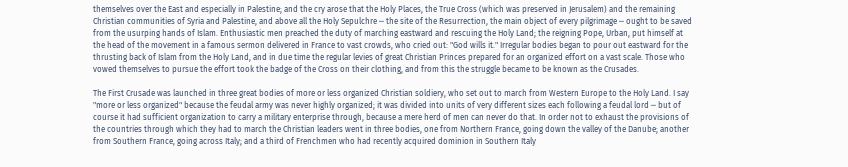themselves over the East and especially in Palestine; and the cry arose that the Holy Places, the True Cross (which was preserved in Jerusalem) and the remaining Christian communities of Syria and Palestine, and above all the Holy Sepulchre ─ the site of the Resurrection, the main object of every pilgrimage ─ ought to be saved from the usurping hands of Islam. Enthusiastic men preached the duty of marching eastward and rescuing the Holy Land; the reigning Pope, Urban, put himself at the head of the movement in a famous sermon delivered in France to vast crowds, who cried out: "God wills it." Irregular bodies began to pour out eastward for the thrusting back of Islam from the Holy Land, and in due time the regular levies of great Christian Princes prepared for an organized effort on a vast scale. Those who vowed themselves to pursue the effort took the badge of the Cross on their clothing, and from this the struggle became to be known as the Crusades.

The First Crusade was launched in three great bodies of more or less organized Christian soldiery, who set out to march from Western Europe to the Holy Land. I say "more or less organized" because the feudal army was never highly organized; it was divided into units of very different sizes each following a feudal lord ─ but of course it had sufficient organization to carry a military enterprise through, because a mere herd of men can never do that. In order not to exhaust the provisions of the countries through which they had to march the Christian leaders went in three bodies, one from Northern France, going down the valley of the Danube; another from Southern France, going across Italy; and a third of Frenchmen who had recently acquired dominion in Southern Italy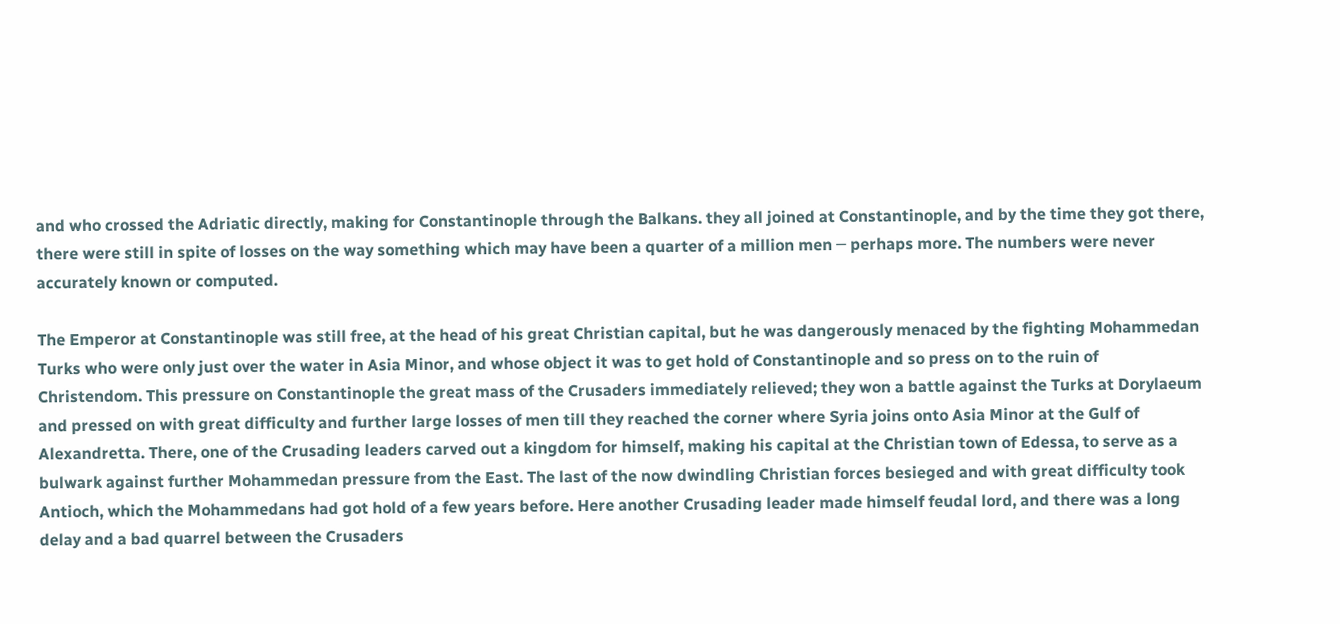and who crossed the Adriatic directly, making for Constantinople through the Balkans. they all joined at Constantinople, and by the time they got there, there were still in spite of losses on the way something which may have been a quarter of a million men ─ perhaps more. The numbers were never accurately known or computed.

The Emperor at Constantinople was still free, at the head of his great Christian capital, but he was dangerously menaced by the fighting Mohammedan Turks who were only just over the water in Asia Minor, and whose object it was to get hold of Constantinople and so press on to the ruin of Christendom. This pressure on Constantinople the great mass of the Crusaders immediately relieved; they won a battle against the Turks at Dorylaeum and pressed on with great difficulty and further large losses of men till they reached the corner where Syria joins onto Asia Minor at the Gulf of Alexandretta. There, one of the Crusading leaders carved out a kingdom for himself, making his capital at the Christian town of Edessa, to serve as a bulwark against further Mohammedan pressure from the East. The last of the now dwindling Christian forces besieged and with great difficulty took Antioch, which the Mohammedans had got hold of a few years before. Here another Crusading leader made himself feudal lord, and there was a long delay and a bad quarrel between the Crusaders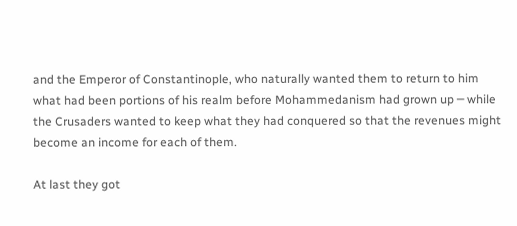and the Emperor of Constantinople, who naturally wanted them to return to him what had been portions of his realm before Mohammedanism had grown up ─ while the Crusaders wanted to keep what they had conquered so that the revenues might become an income for each of them.

At last they got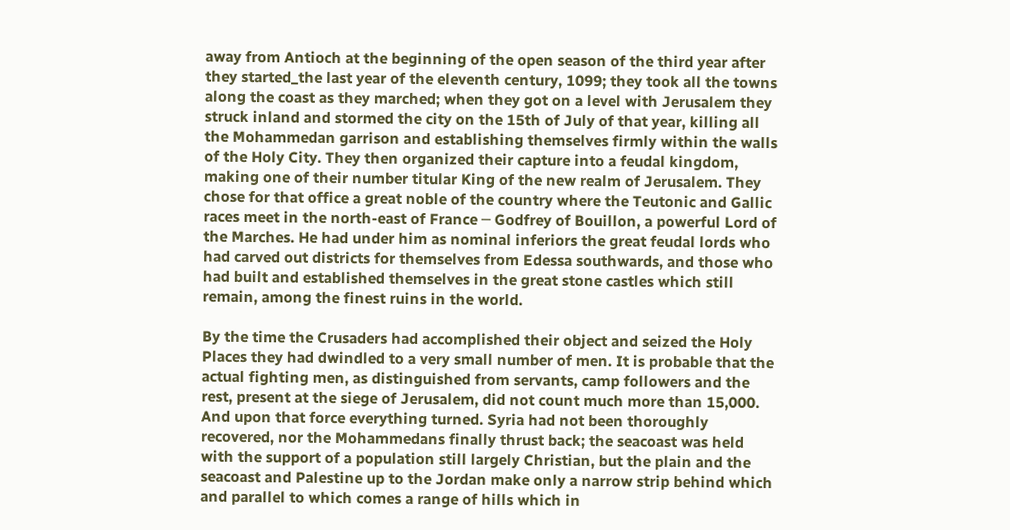away from Antioch at the beginning of the open season of the third year after they started_the last year of the eleventh century, 1099; they took all the towns along the coast as they marched; when they got on a level with Jerusalem they struck inland and stormed the city on the 15th of July of that year, killing all the Mohammedan garrison and establishing themselves firmly within the walls of the Holy City. They then organized their capture into a feudal kingdom, making one of their number titular King of the new realm of Jerusalem. They chose for that office a great noble of the country where the Teutonic and Gallic races meet in the north-east of France ─ Godfrey of Bouillon, a powerful Lord of the Marches. He had under him as nominal inferiors the great feudal lords who had carved out districts for themselves from Edessa southwards, and those who had built and established themselves in the great stone castles which still remain, among the finest ruins in the world.

By the time the Crusaders had accomplished their object and seized the Holy Places they had dwindled to a very small number of men. It is probable that the actual fighting men, as distinguished from servants, camp followers and the rest, present at the siege of Jerusalem, did not count much more than 15,000. And upon that force everything turned. Syria had not been thoroughly recovered, nor the Mohammedans finally thrust back; the seacoast was held with the support of a population still largely Christian, but the plain and the seacoast and Palestine up to the Jordan make only a narrow strip behind which and parallel to which comes a range of hills which in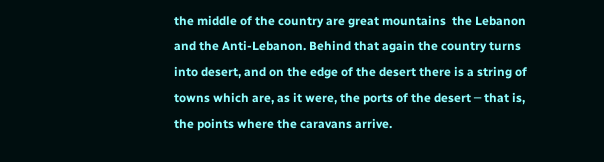the middle of the country are great mountains  the Lebanon and the Anti-Lebanon. Behind that again the country turns into desert, and on the edge of the desert there is a string of towns which are, as it were, the ports of the desert ─ that is, the points where the caravans arrive.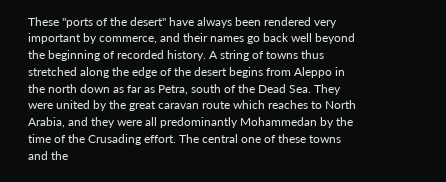These "ports of the desert" have always been rendered very important by commerce, and their names go back well beyond the beginning of recorded history. A string of towns thus stretched along the edge of the desert begins from Aleppo in the north down as far as Petra, south of the Dead Sea. They were united by the great caravan route which reaches to North Arabia, and they were all predominantly Mohammedan by the time of the Crusading effort. The central one of these towns and the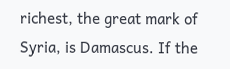richest, the great mark of Syria, is Damascus. If the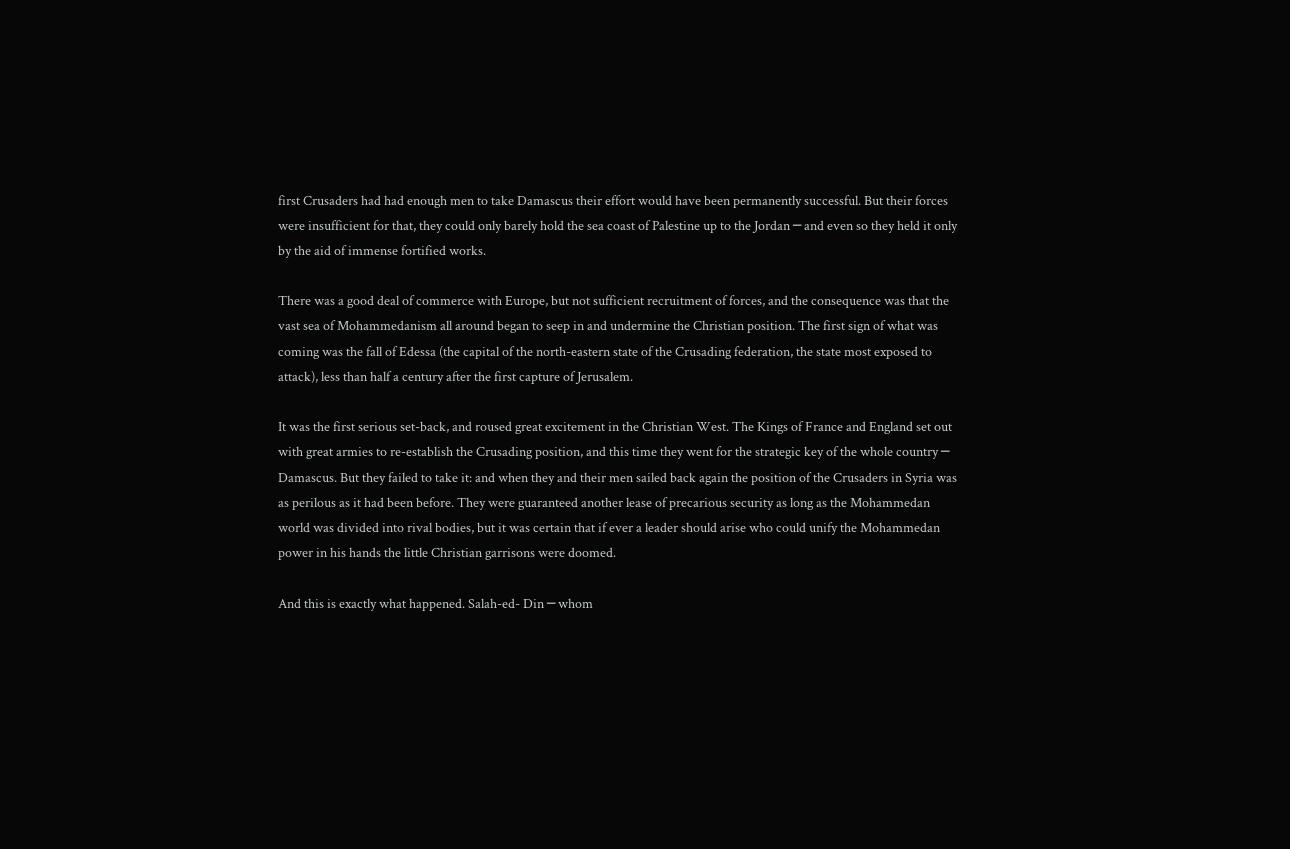first Crusaders had had enough men to take Damascus their effort would have been permanently successful. But their forces were insufficient for that, they could only barely hold the sea coast of Palestine up to the Jordan ─ and even so they held it only by the aid of immense fortified works.

There was a good deal of commerce with Europe, but not sufficient recruitment of forces, and the consequence was that the vast sea of Mohammedanism all around began to seep in and undermine the Christian position. The first sign of what was coming was the fall of Edessa (the capital of the north-eastern state of the Crusading federation, the state most exposed to attack), less than half a century after the first capture of Jerusalem.

It was the first serious set-back, and roused great excitement in the Christian West. The Kings of France and England set out with great armies to re-establish the Crusading position, and this time they went for the strategic key of the whole country ─ Damascus. But they failed to take it: and when they and their men sailed back again the position of the Crusaders in Syria was as perilous as it had been before. They were guaranteed another lease of precarious security as long as the Mohammedan world was divided into rival bodies, but it was certain that if ever a leader should arise who could unify the Mohammedan power in his hands the little Christian garrisons were doomed.

And this is exactly what happened. Salah-ed- Din ─ whom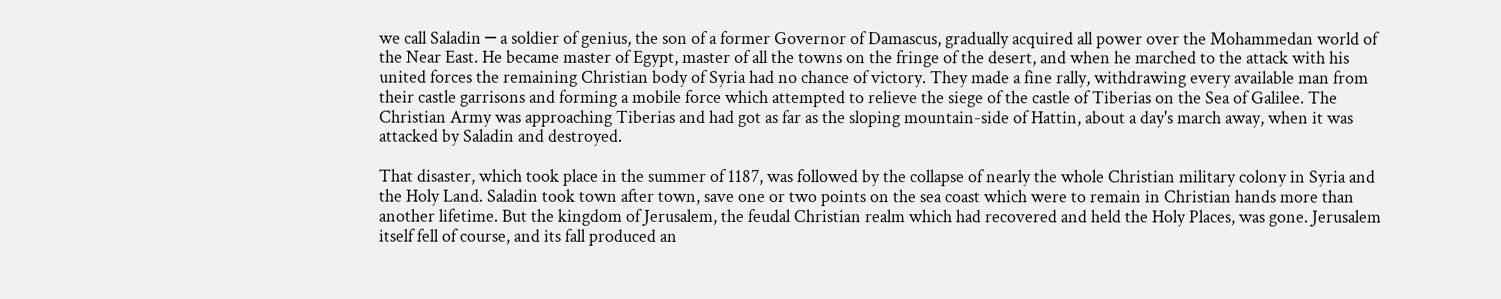we call Saladin ─ a soldier of genius, the son of a former Governor of Damascus, gradually acquired all power over the Mohammedan world of the Near East. He became master of Egypt, master of all the towns on the fringe of the desert, and when he marched to the attack with his united forces the remaining Christian body of Syria had no chance of victory. They made a fine rally, withdrawing every available man from their castle garrisons and forming a mobile force which attempted to relieve the siege of the castle of Tiberias on the Sea of Galilee. The Christian Army was approaching Tiberias and had got as far as the sloping mountain-side of Hattin, about a day's march away, when it was attacked by Saladin and destroyed.

That disaster, which took place in the summer of 1187, was followed by the collapse of nearly the whole Christian military colony in Syria and the Holy Land. Saladin took town after town, save one or two points on the sea coast which were to remain in Christian hands more than another lifetime. But the kingdom of Jerusalem, the feudal Christian realm which had recovered and held the Holy Places, was gone. Jerusalem itself fell of course, and its fall produced an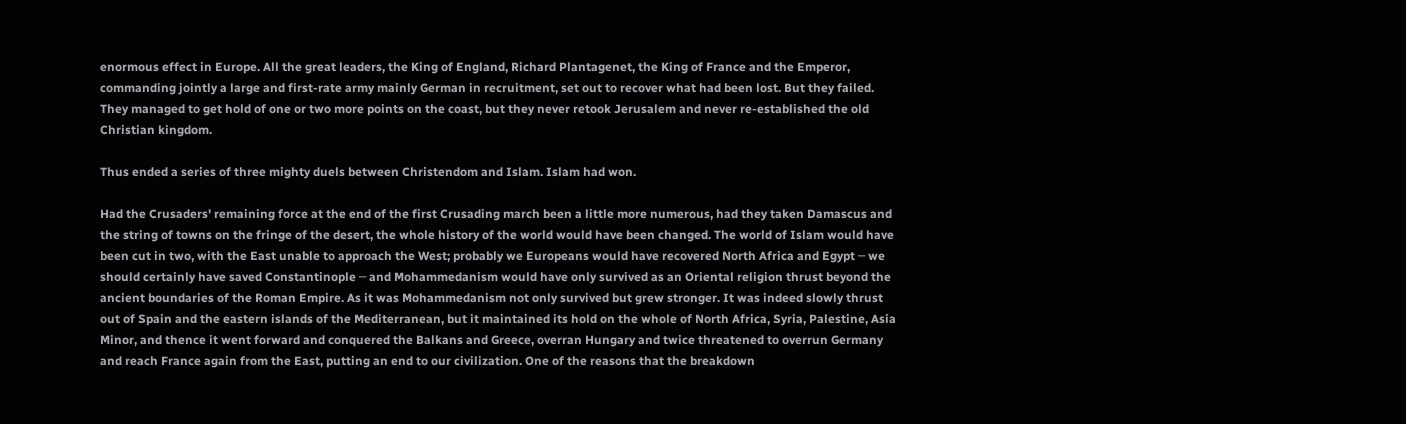enormous effect in Europe. All the great leaders, the King of England, Richard Plantagenet, the King of France and the Emperor, commanding jointly a large and first-rate army mainly German in recruitment, set out to recover what had been lost. But they failed. They managed to get hold of one or two more points on the coast, but they never retook Jerusalem and never re-established the old Christian kingdom.

Thus ended a series of three mighty duels between Christendom and Islam. Islam had won.

Had the Crusaders' remaining force at the end of the first Crusading march been a little more numerous, had they taken Damascus and the string of towns on the fringe of the desert, the whole history of the world would have been changed. The world of Islam would have been cut in two, with the East unable to approach the West; probably we Europeans would have recovered North Africa and Egypt ─ we should certainly have saved Constantinople ─ and Mohammedanism would have only survived as an Oriental religion thrust beyond the ancient boundaries of the Roman Empire. As it was Mohammedanism not only survived but grew stronger. It was indeed slowly thrust out of Spain and the eastern islands of the Mediterranean, but it maintained its hold on the whole of North Africa, Syria, Palestine, Asia Minor, and thence it went forward and conquered the Balkans and Greece, overran Hungary and twice threatened to overrun Germany and reach France again from the East, putting an end to our civilization. One of the reasons that the breakdown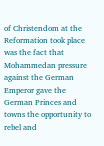of Christendom at the Reformation took place was the fact that Mohammedan pressure against the German Emperor gave the German Princes and towns the opportunity to rebel and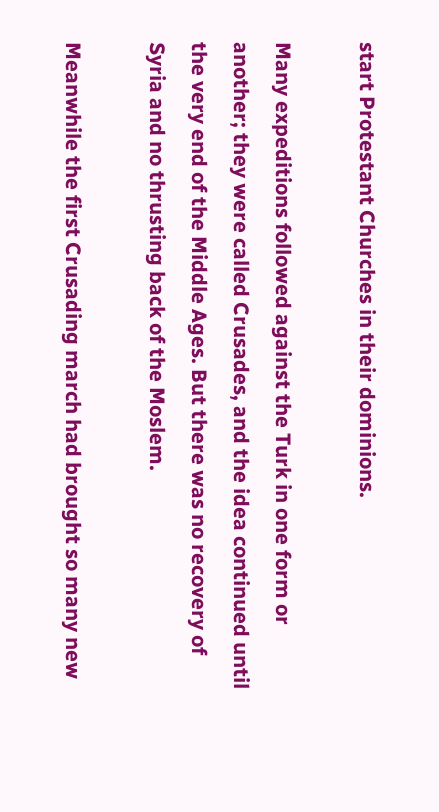start Protestant Churches in their dominions.

Many expeditions followed against the Turk in one form or another; they were called Crusades, and the idea continued until the very end of the Middle Ages. But there was no recovery of Syria and no thrusting back of the Moslem.

Meanwhile the first Crusading march had brought so many new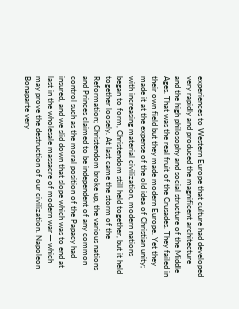experiences to Western Europe that culture had developed very rapidly and produced the magnificent architecture and the high philosophy and social structure of the Middle Ages. That was the real fruit of the Crusades. They failed in their own field but they made modern Europe. Yet they made it at the expense of the old idea of Christian unity; with increasing material civilization, modern nations began to form, Christendom still held together, but it held together loosely. At last came the storm of the Reformation; Christendom broke up, the various nations and Princes claimed to be independent of any common control such as the moral position of the Papacy had insured, and we slid down that slope which was to end at last in the wholesale massacre of modern war ─ which may prove the destruction of our civilization. Napoleon Bonaparte very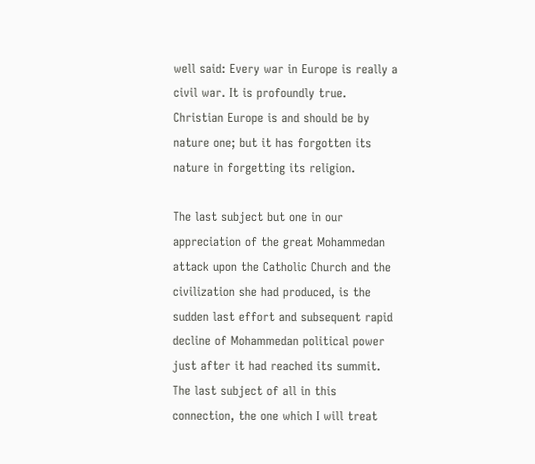well said: Every war in Europe is really a civil war. It is profoundly true. Christian Europe is and should be by nature one; but it has forgotten its nature in forgetting its religion.

The last subject but one in our appreciation of the great Mohammedan attack upon the Catholic Church and the civilization she had produced, is the sudden last effort and subsequent rapid decline of Mohammedan political power just after it had reached its summit. The last subject of all in this connection, the one which I will treat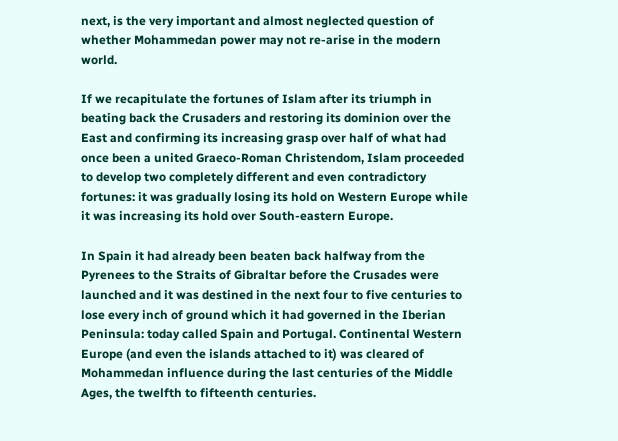next, is the very important and almost neglected question of whether Mohammedan power may not re-arise in the modern world.

If we recapitulate the fortunes of Islam after its triumph in beating back the Crusaders and restoring its dominion over the East and confirming its increasing grasp over half of what had once been a united Graeco-Roman Christendom, Islam proceeded to develop two completely different and even contradictory fortunes: it was gradually losing its hold on Western Europe while it was increasing its hold over South-eastern Europe.

In Spain it had already been beaten back halfway from the Pyrenees to the Straits of Gibraltar before the Crusades were launched and it was destined in the next four to five centuries to lose every inch of ground which it had governed in the Iberian Peninsula: today called Spain and Portugal. Continental Western Europe (and even the islands attached to it) was cleared of Mohammedan influence during the last centuries of the Middle Ages, the twelfth to fifteenth centuries.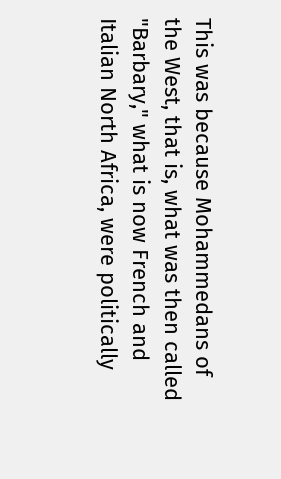This was because Mohammedans of the West, that is, what was then called "Barbary," what is now French and Italian North Africa, were politically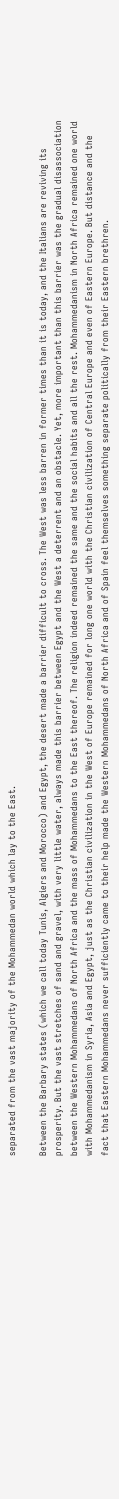separated from the vast majority of the Mohammedan world which lay to the East.

Between the Barbary states (which we call today Tunis, Algiers and Morocco) and Egypt, the desert made a barrier difficult to cross. The West was less barren in former times than it is today, and the Italians are reviving its prosperity. But the vast stretches of sand and gravel, with very little water, always made this barrier between Egypt and the West a deterrent and an obstacle. Yet, more important than this barrier was the gradual disassociation between the Western Mohammedans of North Africa and the mass of Mohammedans to the East thereof. The religion indeed remained the same and the social habits and all the rest. Mohammedanism in North Africa remained one world with Mohammedanism in Syria, Asia and Egypt, just as the Christian civilization in the West of Europe remained for long one world with the Christian civilization of Central Europe and even of Eastern Europe. But distance and the fact that Eastern Mohammedans never sufficiently came to their help made the Western Mohammedans of North Africa and of Spain feel themselves something separate politically from their Eastern brethren.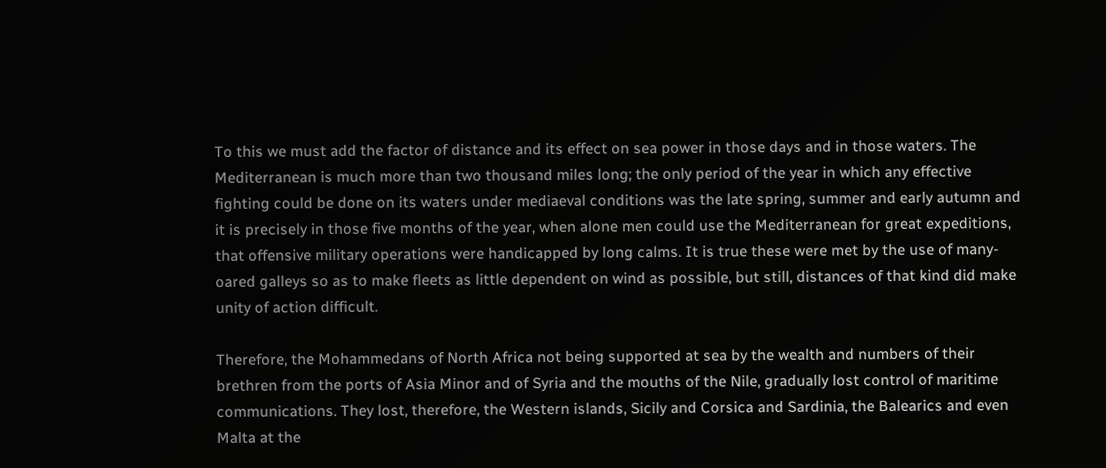To this we must add the factor of distance and its effect on sea power in those days and in those waters. The Mediterranean is much more than two thousand miles long; the only period of the year in which any effective fighting could be done on its waters under mediaeval conditions was the late spring, summer and early autumn and it is precisely in those five months of the year, when alone men could use the Mediterranean for great expeditions, that offensive military operations were handicapped by long calms. It is true these were met by the use of many-oared galleys so as to make fleets as little dependent on wind as possible, but still, distances of that kind did make unity of action difficult.

Therefore, the Mohammedans of North Africa not being supported at sea by the wealth and numbers of their brethren from the ports of Asia Minor and of Syria and the mouths of the Nile, gradually lost control of maritime communications. They lost, therefore, the Western islands, Sicily and Corsica and Sardinia, the Balearics and even Malta at the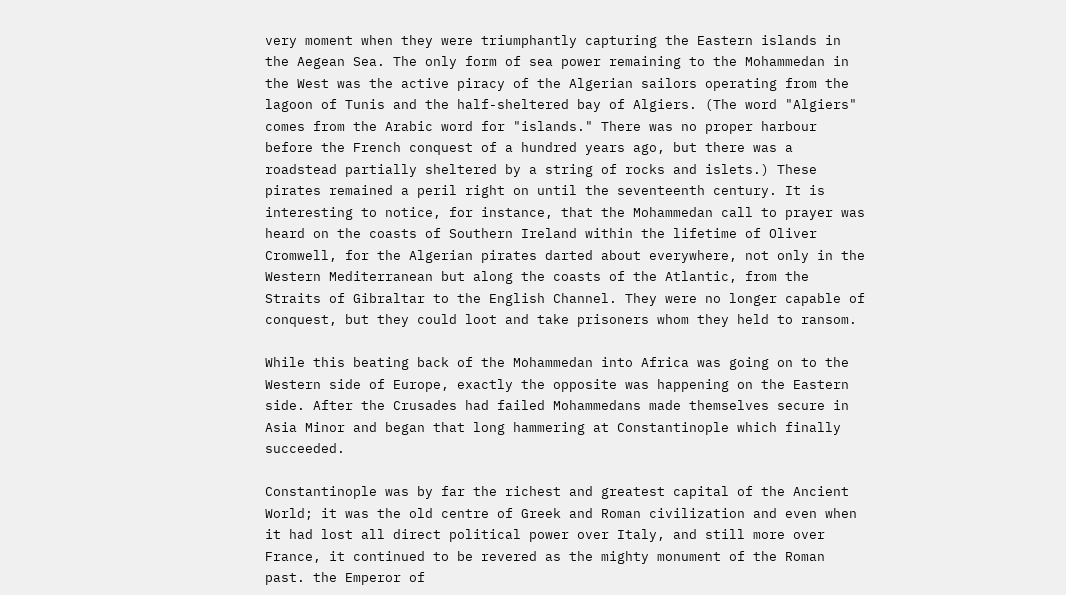very moment when they were triumphantly capturing the Eastern islands in the Aegean Sea. The only form of sea power remaining to the Mohammedan in the West was the active piracy of the Algerian sailors operating from the lagoon of Tunis and the half-sheltered bay of Algiers. (The word "Algiers" comes from the Arabic word for "islands." There was no proper harbour before the French conquest of a hundred years ago, but there was a roadstead partially sheltered by a string of rocks and islets.) These pirates remained a peril right on until the seventeenth century. It is interesting to notice, for instance, that the Mohammedan call to prayer was heard on the coasts of Southern Ireland within the lifetime of Oliver Cromwell, for the Algerian pirates darted about everywhere, not only in the Western Mediterranean but along the coasts of the Atlantic, from the Straits of Gibraltar to the English Channel. They were no longer capable of conquest, but they could loot and take prisoners whom they held to ransom.

While this beating back of the Mohammedan into Africa was going on to the Western side of Europe, exactly the opposite was happening on the Eastern side. After the Crusades had failed Mohammedans made themselves secure in Asia Minor and began that long hammering at Constantinople which finally succeeded.

Constantinople was by far the richest and greatest capital of the Ancient World; it was the old centre of Greek and Roman civilization and even when it had lost all direct political power over Italy, and still more over France, it continued to be revered as the mighty monument of the Roman past. the Emperor of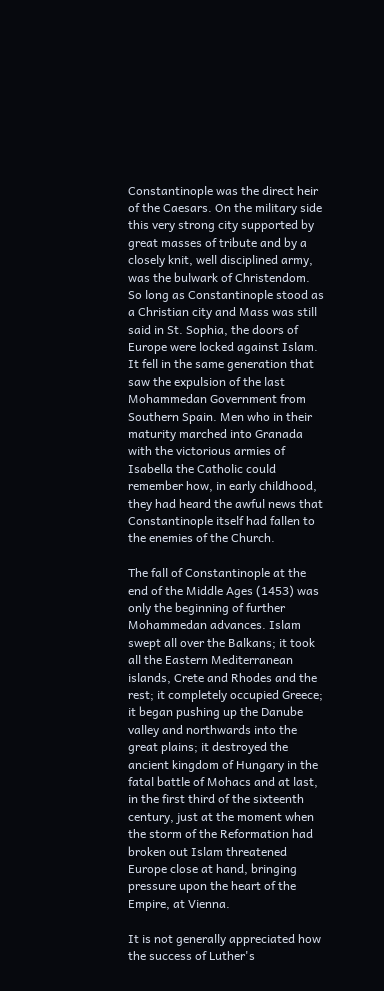Constantinople was the direct heir of the Caesars. On the military side this very strong city supported by great masses of tribute and by a closely knit, well disciplined army, was the bulwark of Christendom. So long as Constantinople stood as a Christian city and Mass was still said in St. Sophia, the doors of Europe were locked against Islam. It fell in the same generation that saw the expulsion of the last Mohammedan Government from Southern Spain. Men who in their maturity marched into Granada with the victorious armies of Isabella the Catholic could remember how, in early childhood, they had heard the awful news that Constantinople itself had fallen to the enemies of the Church.

The fall of Constantinople at the end of the Middle Ages (1453) was only the beginning of further Mohammedan advances. Islam swept all over the Balkans; it took all the Eastern Mediterranean islands, Crete and Rhodes and the rest; it completely occupied Greece; it began pushing up the Danube valley and northwards into the great plains; it destroyed the ancient kingdom of Hungary in the fatal battle of Mohacs and at last, in the first third of the sixteenth century, just at the moment when the storm of the Reformation had broken out Islam threatened Europe close at hand, bringing pressure upon the heart of the Empire, at Vienna.

It is not generally appreciated how the success of Luther's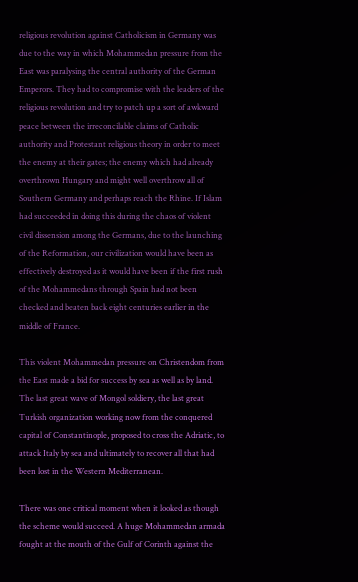religious revolution against Catholicism in Germany was due to the way in which Mohammedan pressure from the East was paralysing the central authority of the German Emperors. They had to compromise with the leaders of the religious revolution and try to patch up a sort of awkward peace between the irreconcilable claims of Catholic authority and Protestant religious theory in order to meet the enemy at their gates; the enemy which had already overthrown Hungary and might well overthrow all of Southern Germany and perhaps reach the Rhine. If Islam had succeeded in doing this during the chaos of violent civil dissension among the Germans, due to the launching of the Reformation, our civilization would have been as effectively destroyed as it would have been if the first rush of the Mohammedans through Spain had not been checked and beaten back eight centuries earlier in the middle of France.

This violent Mohammedan pressure on Christendom from the East made a bid for success by sea as well as by land. The last great wave of Mongol soldiery, the last great Turkish organization working now from the conquered capital of Constantinople, proposed to cross the Adriatic, to attack Italy by sea and ultimately to recover all that had been lost in the Western Mediterranean.

There was one critical moment when it looked as though the scheme would succeed. A huge Mohammedan armada fought at the mouth of the Gulf of Corinth against the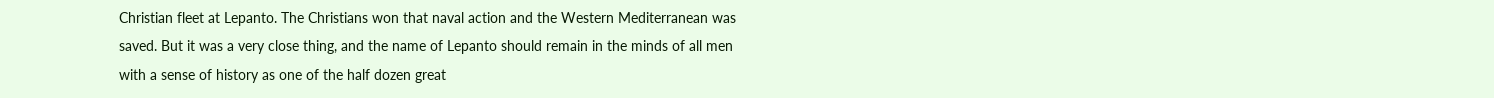Christian fleet at Lepanto. The Christians won that naval action and the Western Mediterranean was saved. But it was a very close thing, and the name of Lepanto should remain in the minds of all men with a sense of history as one of the half dozen great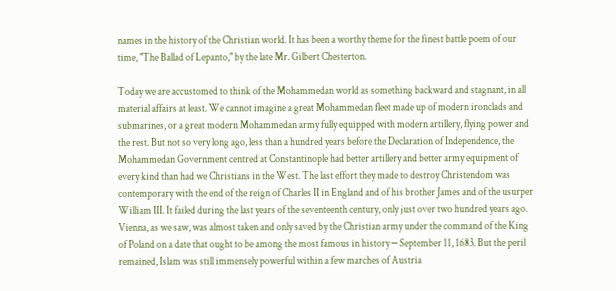names in the history of the Christian world. It has been a worthy theme for the finest battle poem of our time, "The Ballad of Lepanto," by the late Mr. Gilbert Chesterton.

Today we are accustomed to think of the Mohammedan world as something backward and stagnant, in all material affairs at least. We cannot imagine a great Mohammedan fleet made up of modern ironclads and submarines, or a great modern Mohammedan army fully equipped with modern artillery, flying power and the rest. But not so very long ago, less than a hundred years before the Declaration of Independence, the Mohammedan Government centred at Constantinople had better artillery and better army equipment of every kind than had we Christians in the West. The last effort they made to destroy Christendom was contemporary with the end of the reign of Charles II in England and of his brother James and of the usurper William III. It failed during the last years of the seventeenth century, only just over two hundred years ago. Vienna, as we saw, was almost taken and only saved by the Christian army under the command of the King of Poland on a date that ought to be among the most famous in history ─ September 11, 1683. But the peril remained, Islam was still immensely powerful within a few marches of Austria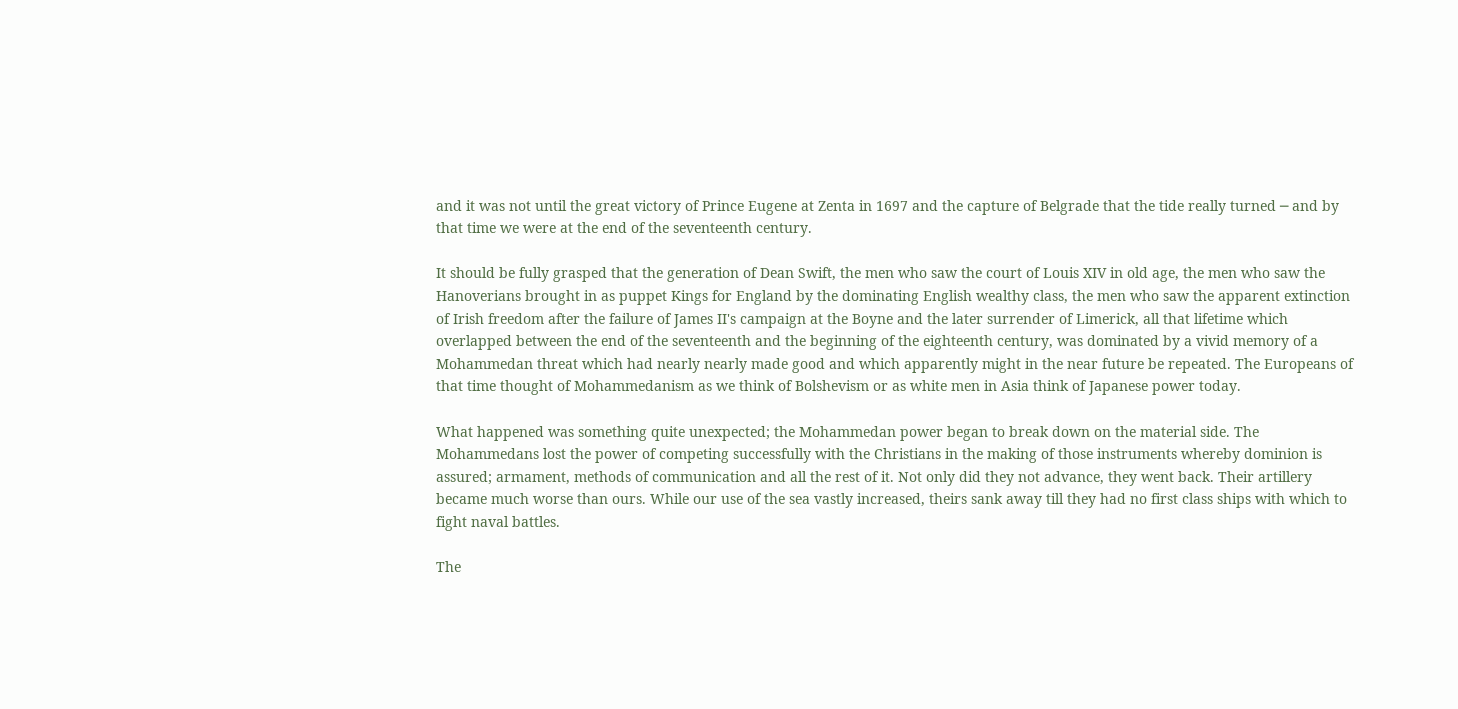and it was not until the great victory of Prince Eugene at Zenta in 1697 and the capture of Belgrade that the tide really turned ─ and by that time we were at the end of the seventeenth century.

It should be fully grasped that the generation of Dean Swift, the men who saw the court of Louis XIV in old age, the men who saw the Hanoverians brought in as puppet Kings for England by the dominating English wealthy class, the men who saw the apparent extinction of Irish freedom after the failure of James II's campaign at the Boyne and the later surrender of Limerick, all that lifetime which overlapped between the end of the seventeenth and the beginning of the eighteenth century, was dominated by a vivid memory of a Mohammedan threat which had nearly nearly made good and which apparently might in the near future be repeated. The Europeans of that time thought of Mohammedanism as we think of Bolshevism or as white men in Asia think of Japanese power today.

What happened was something quite unexpected; the Mohammedan power began to break down on the material side. The Mohammedans lost the power of competing successfully with the Christians in the making of those instruments whereby dominion is assured; armament, methods of communication and all the rest of it. Not only did they not advance, they went back. Their artillery became much worse than ours. While our use of the sea vastly increased, theirs sank away till they had no first class ships with which to fight naval battles.

The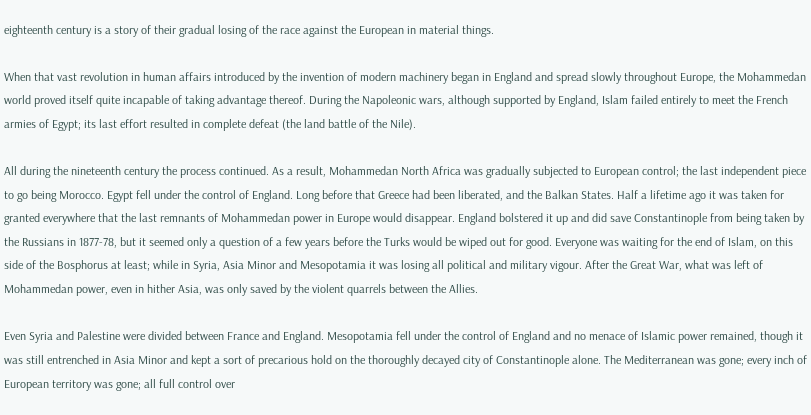eighteenth century is a story of their gradual losing of the race against the European in material things.

When that vast revolution in human affairs introduced by the invention of modern machinery began in England and spread slowly throughout Europe, the Mohammedan world proved itself quite incapable of taking advantage thereof. During the Napoleonic wars, although supported by England, Islam failed entirely to meet the French armies of Egypt; its last effort resulted in complete defeat (the land battle of the Nile).

All during the nineteenth century the process continued. As a result, Mohammedan North Africa was gradually subjected to European control; the last independent piece to go being Morocco. Egypt fell under the control of England. Long before that Greece had been liberated, and the Balkan States. Half a lifetime ago it was taken for granted everywhere that the last remnants of Mohammedan power in Europe would disappear. England bolstered it up and did save Constantinople from being taken by the Russians in 1877-78, but it seemed only a question of a few years before the Turks would be wiped out for good. Everyone was waiting for the end of Islam, on this side of the Bosphorus at least; while in Syria, Asia Minor and Mesopotamia it was losing all political and military vigour. After the Great War, what was left of Mohammedan power, even in hither Asia, was only saved by the violent quarrels between the Allies.

Even Syria and Palestine were divided between France and England. Mesopotamia fell under the control of England and no menace of Islamic power remained, though it was still entrenched in Asia Minor and kept a sort of precarious hold on the thoroughly decayed city of Constantinople alone. The Mediterranean was gone; every inch of European territory was gone; all full control over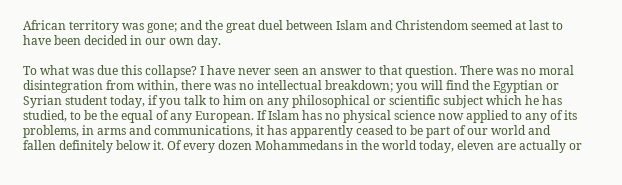African territory was gone; and the great duel between Islam and Christendom seemed at last to have been decided in our own day.

To what was due this collapse? I have never seen an answer to that question. There was no moral disintegration from within, there was no intellectual breakdown; you will find the Egyptian or Syrian student today, if you talk to him on any philosophical or scientific subject which he has studied, to be the equal of any European. If Islam has no physical science now applied to any of its problems, in arms and communications, it has apparently ceased to be part of our world and fallen definitely below it. Of every dozen Mohammedans in the world today, eleven are actually or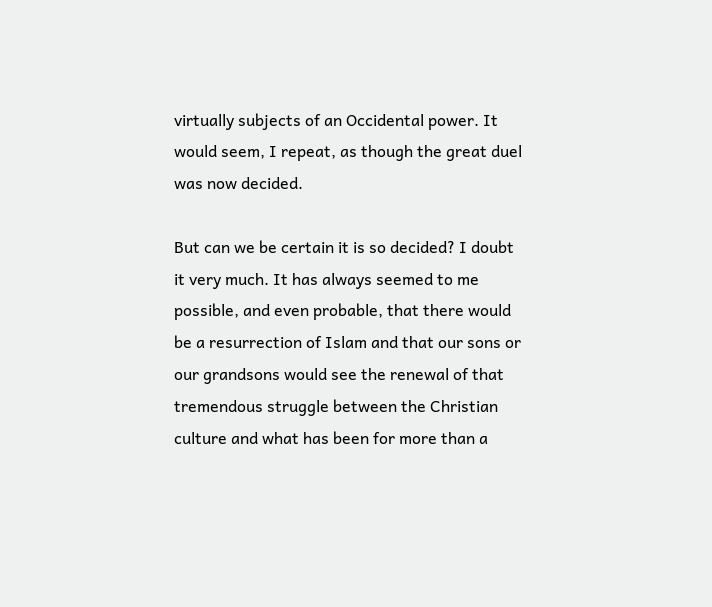virtually subjects of an Occidental power. It would seem, I repeat, as though the great duel was now decided.

But can we be certain it is so decided? I doubt it very much. It has always seemed to me possible, and even probable, that there would be a resurrection of Islam and that our sons or our grandsons would see the renewal of that tremendous struggle between the Christian culture and what has been for more than a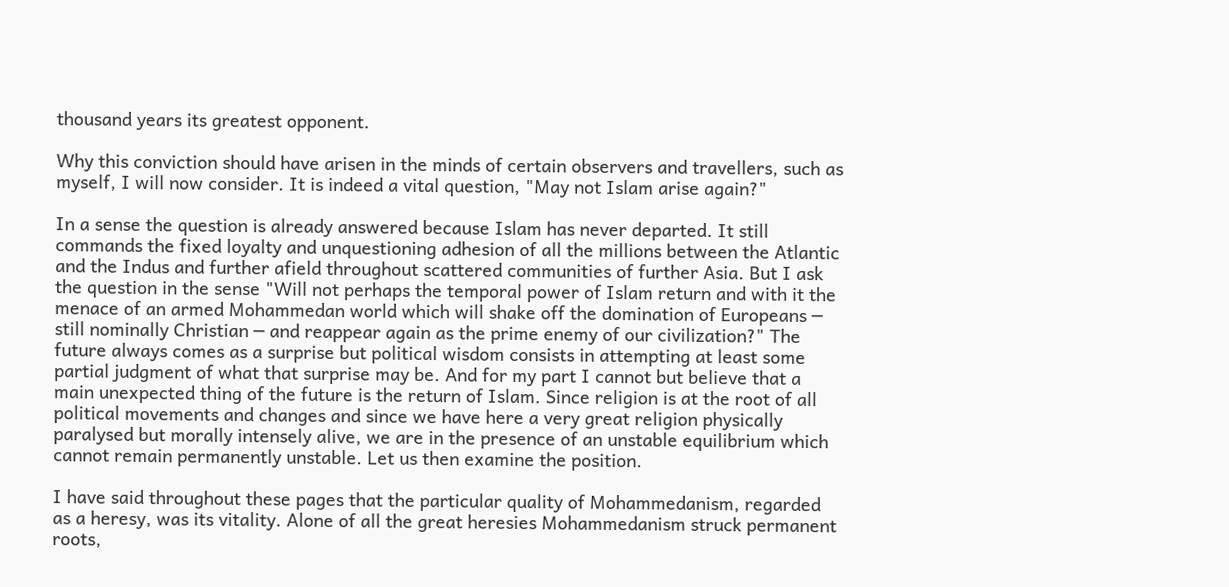thousand years its greatest opponent.

Why this conviction should have arisen in the minds of certain observers and travellers, such as myself, I will now consider. It is indeed a vital question, "May not Islam arise again?"

In a sense the question is already answered because Islam has never departed. It still commands the fixed loyalty and unquestioning adhesion of all the millions between the Atlantic and the Indus and further afield throughout scattered communities of further Asia. But I ask the question in the sense "Will not perhaps the temporal power of Islam return and with it the menace of an armed Mohammedan world which will shake off the domination of Europeans ─ still nominally Christian ─ and reappear again as the prime enemy of our civilization?" The future always comes as a surprise but political wisdom consists in attempting at least some partial judgment of what that surprise may be. And for my part I cannot but believe that a main unexpected thing of the future is the return of Islam. Since religion is at the root of all political movements and changes and since we have here a very great religion physically paralysed but morally intensely alive, we are in the presence of an unstable equilibrium which cannot remain permanently unstable. Let us then examine the position.

I have said throughout these pages that the particular quality of Mohammedanism, regarded as a heresy, was its vitality. Alone of all the great heresies Mohammedanism struck permanent roots,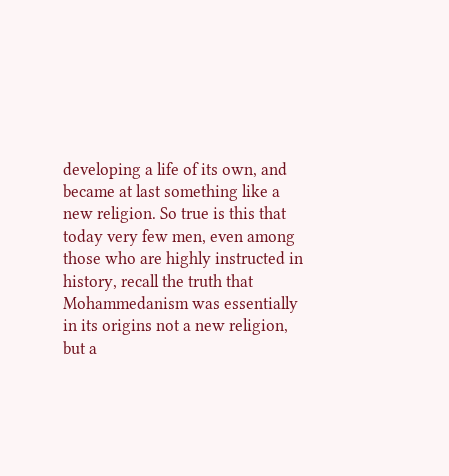developing a life of its own, and became at last something like a new religion. So true is this that today very few men, even among those who are highly instructed in history, recall the truth that Mohammedanism was essentially in its origins not a new religion, but a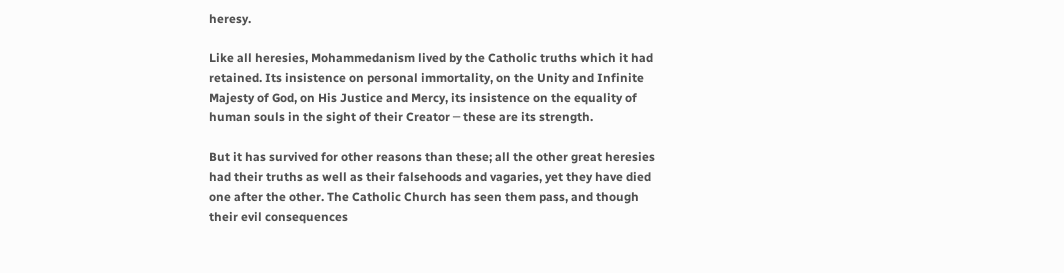heresy.

Like all heresies, Mohammedanism lived by the Catholic truths which it had retained. Its insistence on personal immortality, on the Unity and Infinite Majesty of God, on His Justice and Mercy, its insistence on the equality of human souls in the sight of their Creator ─ these are its strength.

But it has survived for other reasons than these; all the other great heresies had their truths as well as their falsehoods and vagaries, yet they have died one after the other. The Catholic Church has seen them pass, and though their evil consequences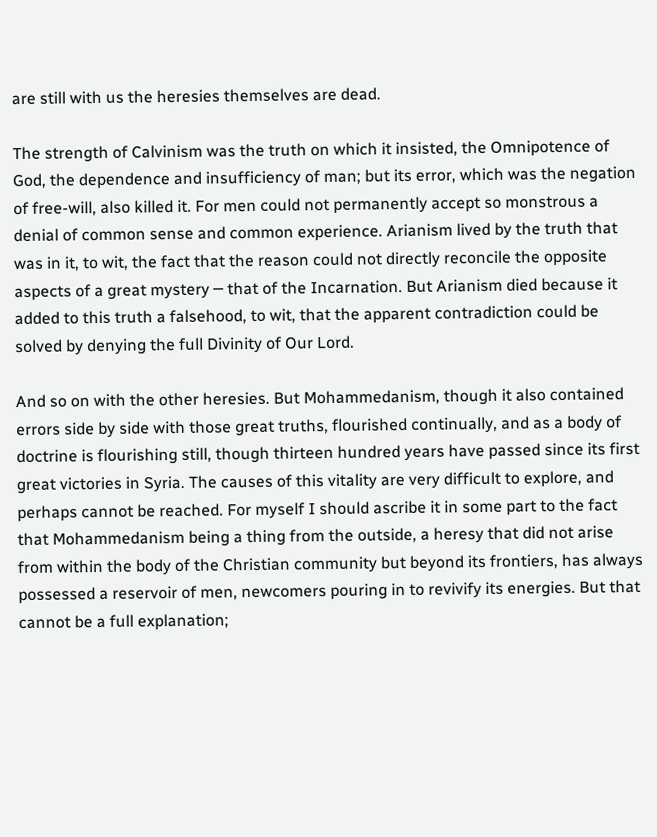are still with us the heresies themselves are dead.

The strength of Calvinism was the truth on which it insisted, the Omnipotence of God, the dependence and insufficiency of man; but its error, which was the negation of free-will, also killed it. For men could not permanently accept so monstrous a denial of common sense and common experience. Arianism lived by the truth that was in it, to wit, the fact that the reason could not directly reconcile the opposite aspects of a great mystery ─ that of the Incarnation. But Arianism died because it added to this truth a falsehood, to wit, that the apparent contradiction could be solved by denying the full Divinity of Our Lord.

And so on with the other heresies. But Mohammedanism, though it also contained errors side by side with those great truths, flourished continually, and as a body of doctrine is flourishing still, though thirteen hundred years have passed since its first great victories in Syria. The causes of this vitality are very difficult to explore, and perhaps cannot be reached. For myself I should ascribe it in some part to the fact that Mohammedanism being a thing from the outside, a heresy that did not arise from within the body of the Christian community but beyond its frontiers, has always possessed a reservoir of men, newcomers pouring in to revivify its energies. But that cannot be a full explanation;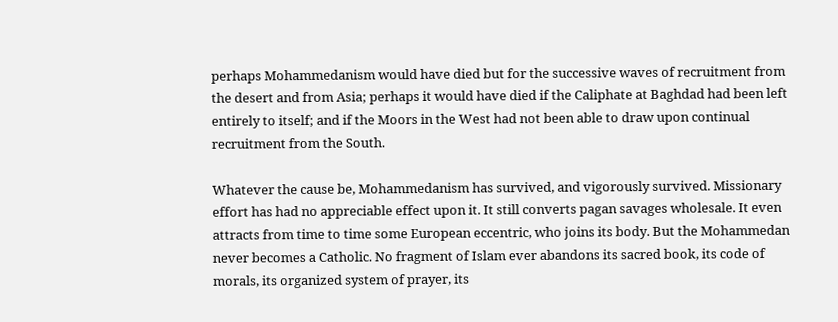perhaps Mohammedanism would have died but for the successive waves of recruitment from the desert and from Asia; perhaps it would have died if the Caliphate at Baghdad had been left entirely to itself; and if the Moors in the West had not been able to draw upon continual recruitment from the South.

Whatever the cause be, Mohammedanism has survived, and vigorously survived. Missionary effort has had no appreciable effect upon it. It still converts pagan savages wholesale. It even attracts from time to time some European eccentric, who joins its body. But the Mohammedan never becomes a Catholic. No fragment of Islam ever abandons its sacred book, its code of morals, its organized system of prayer, its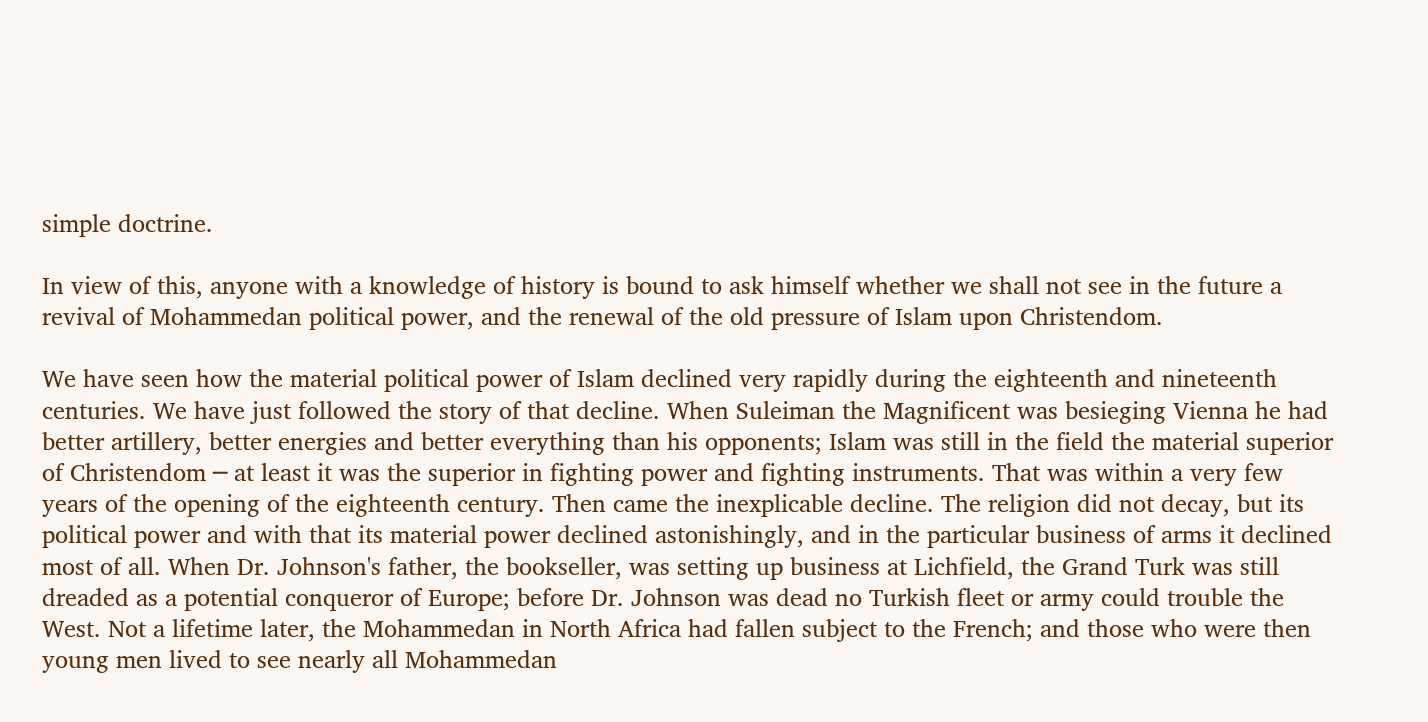simple doctrine.

In view of this, anyone with a knowledge of history is bound to ask himself whether we shall not see in the future a revival of Mohammedan political power, and the renewal of the old pressure of Islam upon Christendom.

We have seen how the material political power of Islam declined very rapidly during the eighteenth and nineteenth centuries. We have just followed the story of that decline. When Suleiman the Magnificent was besieging Vienna he had better artillery, better energies and better everything than his opponents; Islam was still in the field the material superior of Christendom ─ at least it was the superior in fighting power and fighting instruments. That was within a very few years of the opening of the eighteenth century. Then came the inexplicable decline. The religion did not decay, but its political power and with that its material power declined astonishingly, and in the particular business of arms it declined most of all. When Dr. Johnson's father, the bookseller, was setting up business at Lichfield, the Grand Turk was still dreaded as a potential conqueror of Europe; before Dr. Johnson was dead no Turkish fleet or army could trouble the West. Not a lifetime later, the Mohammedan in North Africa had fallen subject to the French; and those who were then young men lived to see nearly all Mohammedan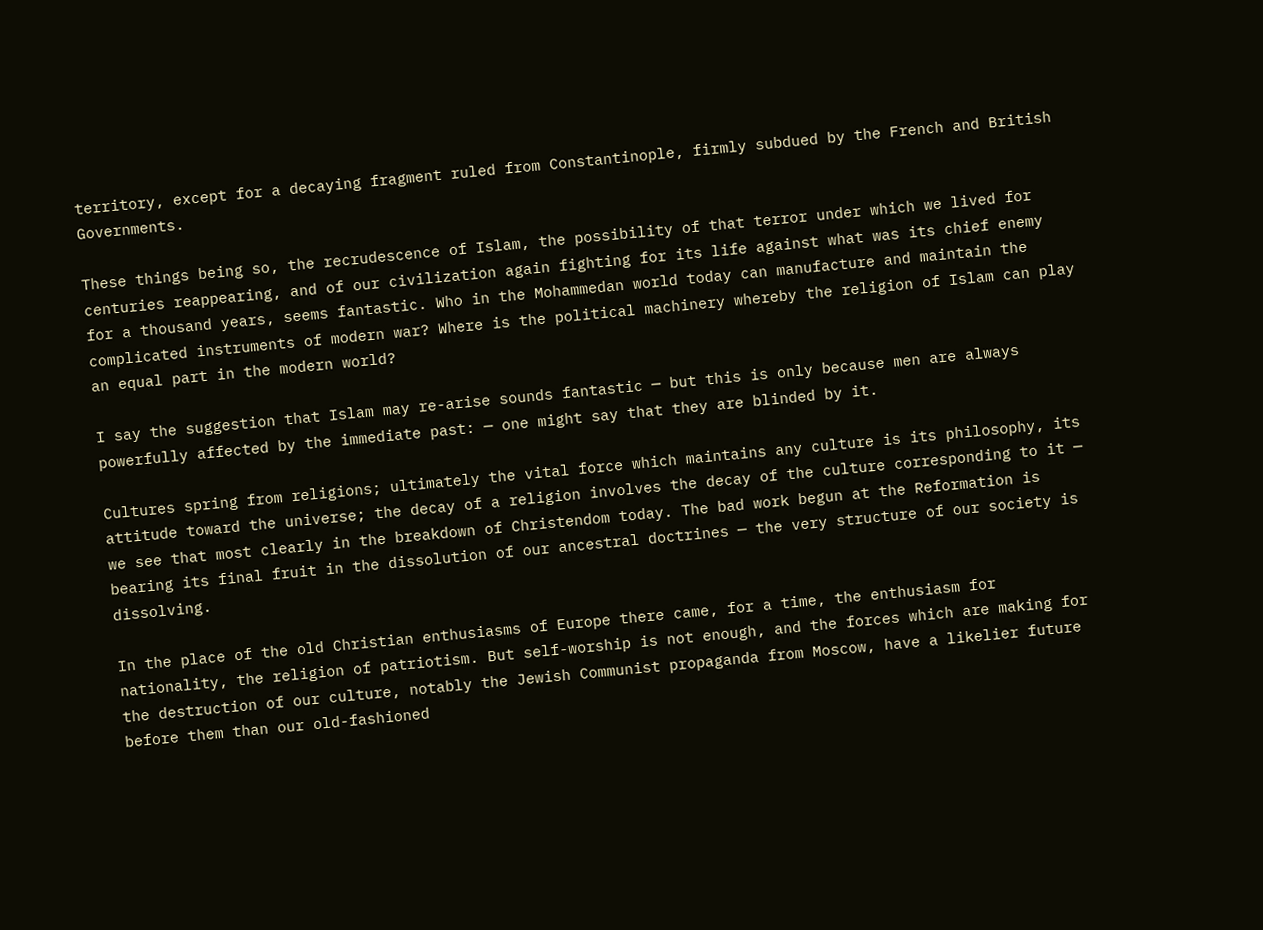territory, except for a decaying fragment ruled from Constantinople, firmly subdued by the French and British Governments.

These things being so, the recrudescence of Islam, the possibility of that terror under which we lived for centuries reappearing, and of our civilization again fighting for its life against what was its chief enemy for a thousand years, seems fantastic. Who in the Mohammedan world today can manufacture and maintain the complicated instruments of modern war? Where is the political machinery whereby the religion of Islam can play an equal part in the modern world?

I say the suggestion that Islam may re-arise sounds fantastic ─ but this is only because men are always powerfully affected by the immediate past: ─ one might say that they are blinded by it.

Cultures spring from religions; ultimately the vital force which maintains any culture is its philosophy, its attitude toward the universe; the decay of a religion involves the decay of the culture corresponding to it ─ we see that most clearly in the breakdown of Christendom today. The bad work begun at the Reformation is bearing its final fruit in the dissolution of our ancestral doctrines ─ the very structure of our society is dissolving.

In the place of the old Christian enthusiasms of Europe there came, for a time, the enthusiasm for nationality, the religion of patriotism. But self-worship is not enough, and the forces which are making for the destruction of our culture, notably the Jewish Communist propaganda from Moscow, have a likelier future before them than our old-fashioned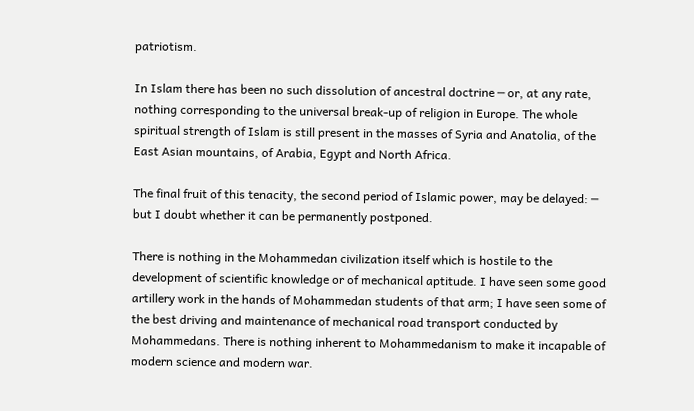patriotism.

In Islam there has been no such dissolution of ancestral doctrine ─ or, at any rate, nothing corresponding to the universal break-up of religion in Europe. The whole spiritual strength of Islam is still present in the masses of Syria and Anatolia, of the East Asian mountains, of Arabia, Egypt and North Africa.

The final fruit of this tenacity, the second period of Islamic power, may be delayed: ─ but I doubt whether it can be permanently postponed.

There is nothing in the Mohammedan civilization itself which is hostile to the development of scientific knowledge or of mechanical aptitude. I have seen some good artillery work in the hands of Mohammedan students of that arm; I have seen some of the best driving and maintenance of mechanical road transport conducted by Mohammedans. There is nothing inherent to Mohammedanism to make it incapable of modern science and modern war.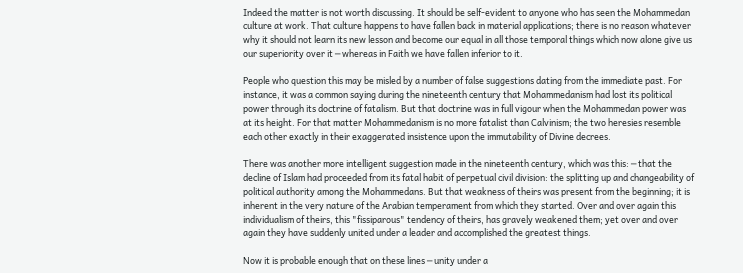Indeed the matter is not worth discussing. It should be self-evident to anyone who has seen the Mohammedan culture at work. That culture happens to have fallen back in material applications; there is no reason whatever why it should not learn its new lesson and become our equal in all those temporal things which now alone give us our superiority over it ─ whereas in Faith we have fallen inferior to it.

People who question this may be misled by a number of false suggestions dating from the immediate past. For instance, it was a common saying during the nineteenth century that Mohammedanism had lost its political power through its doctrine of fatalism. But that doctrine was in full vigour when the Mohammedan power was at its height. For that matter Mohammedanism is no more fatalist than Calvinism; the two heresies resemble each other exactly in their exaggerated insistence upon the immutability of Divine decrees.

There was another more intelligent suggestion made in the nineteenth century, which was this: ─ that the decline of Islam had proceeded from its fatal habit of perpetual civil division: the splitting up and changeability of political authority among the Mohammedans. But that weakness of theirs was present from the beginning; it is inherent in the very nature of the Arabian temperament from which they started. Over and over again this individualism of theirs, this "fissiparous" tendency of theirs, has gravely weakened them; yet over and over again they have suddenly united under a leader and accomplished the greatest things.

Now it is probable enough that on these lines ─ unity under a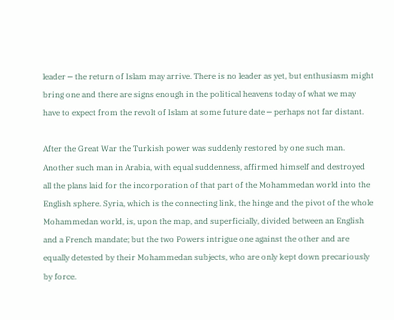leader ─ the return of Islam may arrive. There is no leader as yet, but enthusiasm might bring one and there are signs enough in the political heavens today of what we may have to expect from the revolt of Islam at some future date ─ perhaps not far distant.

After the Great War the Turkish power was suddenly restored by one such man. Another such man in Arabia, with equal suddenness, affirmed himself and destroyed all the plans laid for the incorporation of that part of the Mohammedan world into the English sphere. Syria, which is the connecting link, the hinge and the pivot of the whole Mohammedan world, is, upon the map, and superficially, divided between an English and a French mandate; but the two Powers intrigue one against the other and are equally detested by their Mohammedan subjects, who are only kept down precariously by force.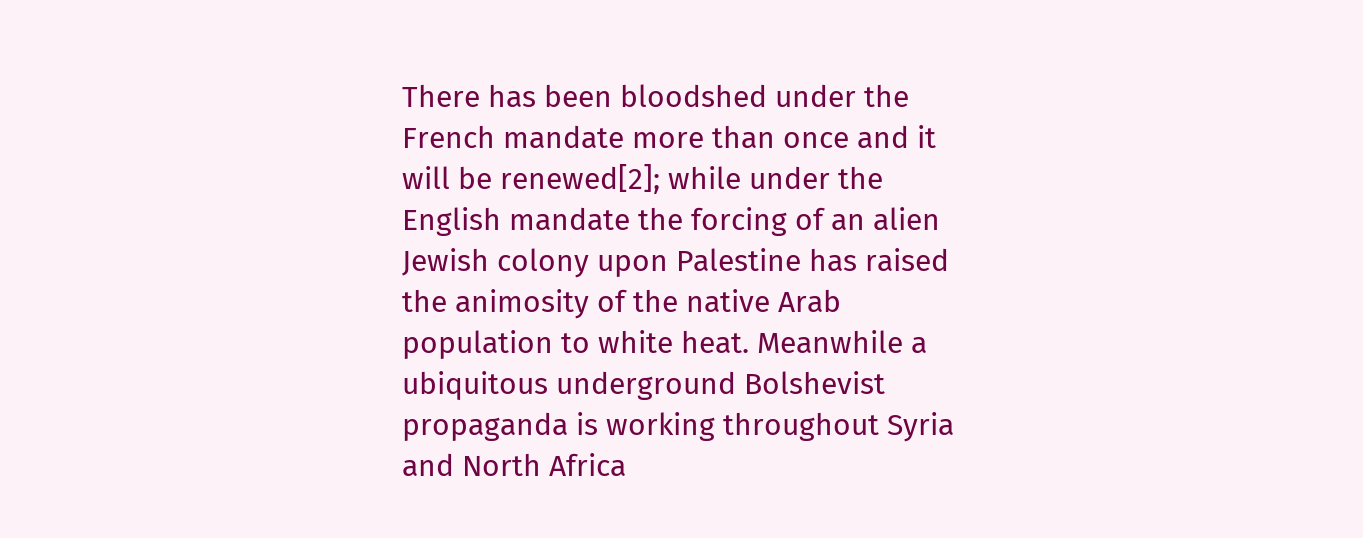There has been bloodshed under the French mandate more than once and it will be renewed[2]; while under the English mandate the forcing of an alien Jewish colony upon Palestine has raised the animosity of the native Arab population to white heat. Meanwhile a ubiquitous underground Bolshevist propaganda is working throughout Syria and North Africa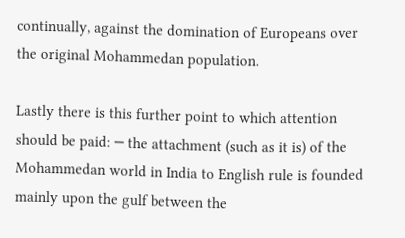continually, against the domination of Europeans over the original Mohammedan population.

Lastly there is this further point to which attention should be paid: ─ the attachment (such as it is) of the Mohammedan world in India to English rule is founded mainly upon the gulf between the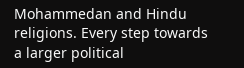Mohammedan and Hindu religions. Every step towards a larger political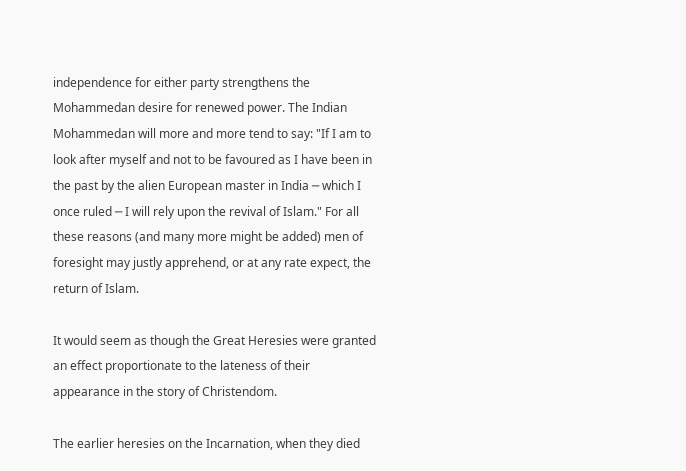independence for either party strengthens the Mohammedan desire for renewed power. The Indian Mohammedan will more and more tend to say: "If I am to look after myself and not to be favoured as I have been in the past by the alien European master in India ─ which I once ruled ─ I will rely upon the revival of Islam." For all these reasons (and many more might be added) men of foresight may justly apprehend, or at any rate expect, the return of Islam.

It would seem as though the Great Heresies were granted an effect proportionate to the lateness of their appearance in the story of Christendom.

The earlier heresies on the Incarnation, when they died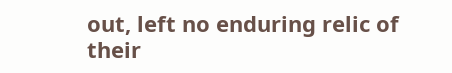out, left no enduring relic of their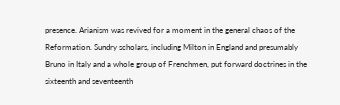presence. Arianism was revived for a moment in the general chaos of the Reformation. Sundry scholars, including Milton in England and presumably Bruno in Italy and a whole group of Frenchmen, put forward doctrines in the sixteenth and seventeenth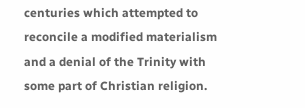centuries which attempted to reconcile a modified materialism and a denial of the Trinity with some part of Christian religion.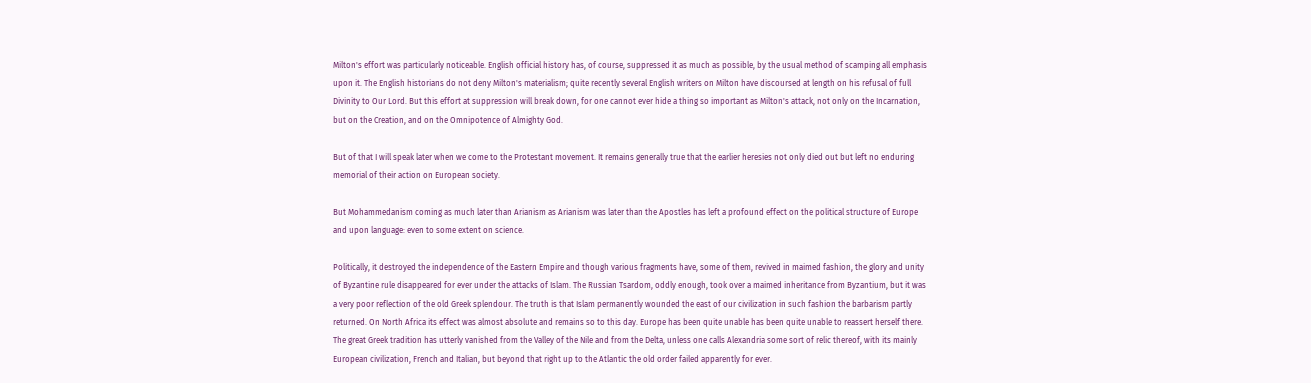Milton's effort was particularly noticeable. English official history has, of course, suppressed it as much as possible, by the usual method of scamping all emphasis upon it. The English historians do not deny Milton's materialism; quite recently several English writers on Milton have discoursed at length on his refusal of full Divinity to Our Lord. But this effort at suppression will break down, for one cannot ever hide a thing so important as Milton's attack, not only on the Incarnation, but on the Creation, and on the Omnipotence of Almighty God.

But of that I will speak later when we come to the Protestant movement. It remains generally true that the earlier heresies not only died out but left no enduring memorial of their action on European society.

But Mohammedanism coming as much later than Arianism as Arianism was later than the Apostles has left a profound effect on the political structure of Europe and upon language: even to some extent on science.

Politically, it destroyed the independence of the Eastern Empire and though various fragments have, some of them, revived in maimed fashion, the glory and unity of Byzantine rule disappeared for ever under the attacks of Islam. The Russian Tsardom, oddly enough, took over a maimed inheritance from Byzantium, but it was a very poor reflection of the old Greek splendour. The truth is that Islam permanently wounded the east of our civilization in such fashion the barbarism partly returned. On North Africa its effect was almost absolute and remains so to this day. Europe has been quite unable has been quite unable to reassert herself there. The great Greek tradition has utterly vanished from the Valley of the Nile and from the Delta, unless one calls Alexandria some sort of relic thereof, with its mainly European civilization, French and Italian, but beyond that right up to the Atlantic the old order failed apparently for ever.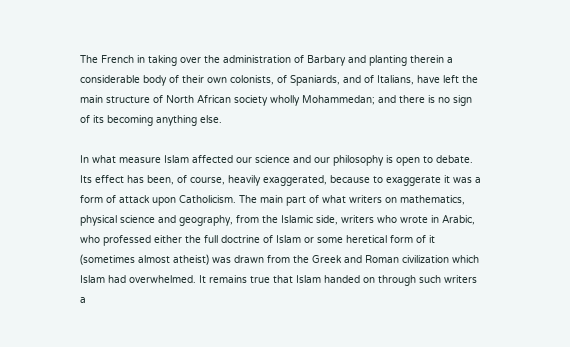The French in taking over the administration of Barbary and planting therein a considerable body of their own colonists, of Spaniards, and of Italians, have left the main structure of North African society wholly Mohammedan; and there is no sign of its becoming anything else.

In what measure Islam affected our science and our philosophy is open to debate. Its effect has been, of course, heavily exaggerated, because to exaggerate it was a form of attack upon Catholicism. The main part of what writers on mathematics, physical science and geography, from the Islamic side, writers who wrote in Arabic, who professed either the full doctrine of Islam or some heretical form of it (sometimes almost atheist) was drawn from the Greek and Roman civilization which Islam had overwhelmed. It remains true that Islam handed on through such writers a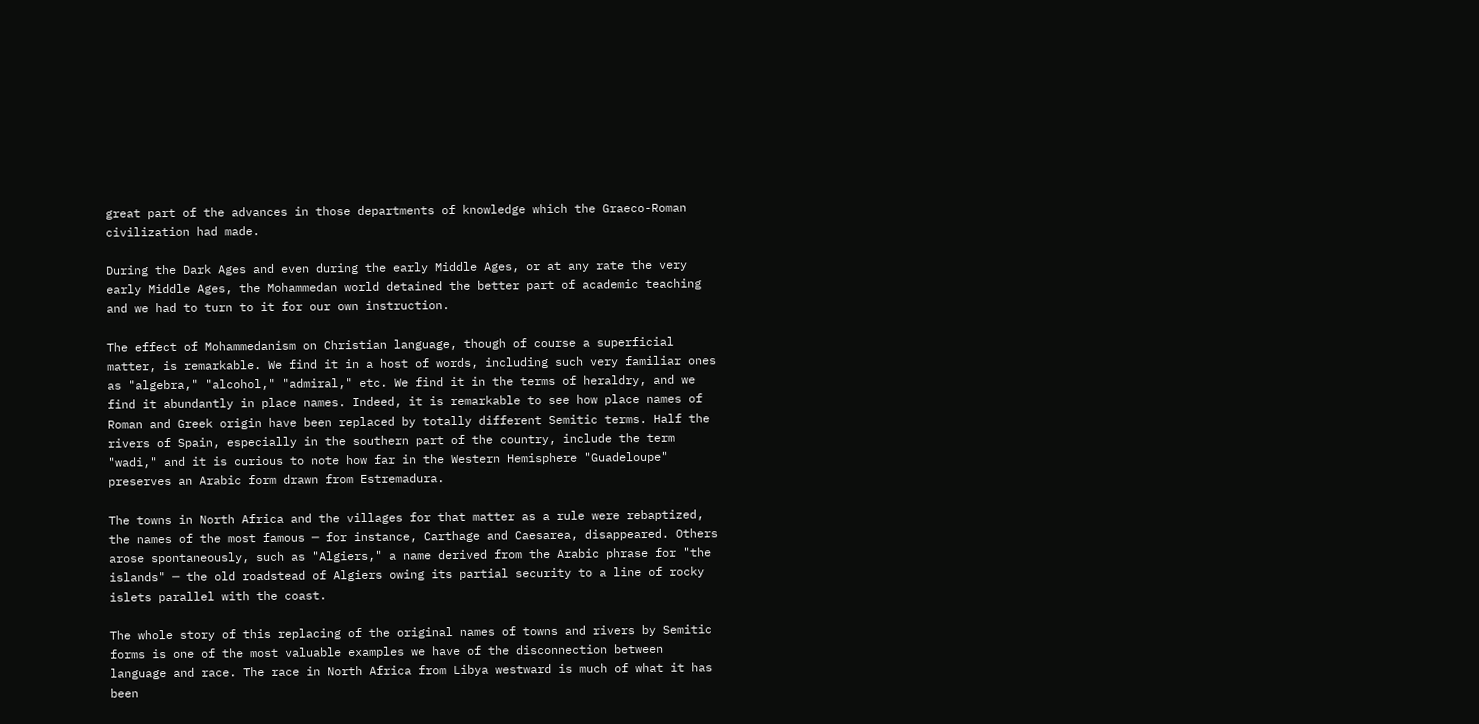great part of the advances in those departments of knowledge which the Graeco-Roman civilization had made.

During the Dark Ages and even during the early Middle Ages, or at any rate the very early Middle Ages, the Mohammedan world detained the better part of academic teaching and we had to turn to it for our own instruction.

The effect of Mohammedanism on Christian language, though of course a superficial matter, is remarkable. We find it in a host of words, including such very familiar ones as "algebra," "alcohol," "admiral," etc. We find it in the terms of heraldry, and we find it abundantly in place names. Indeed, it is remarkable to see how place names of Roman and Greek origin have been replaced by totally different Semitic terms. Half the rivers of Spain, especially in the southern part of the country, include the term "wadi," and it is curious to note how far in the Western Hemisphere "Guadeloupe" preserves an Arabic form drawn from Estremadura.

The towns in North Africa and the villages for that matter as a rule were rebaptized, the names of the most famous ─ for instance, Carthage and Caesarea, disappeared. Others arose spontaneously, such as "Algiers," a name derived from the Arabic phrase for "the islands" ─ the old roadstead of Algiers owing its partial security to a line of rocky islets parallel with the coast.

The whole story of this replacing of the original names of towns and rivers by Semitic forms is one of the most valuable examples we have of the disconnection between language and race. The race in North Africa from Libya westward is much of what it has been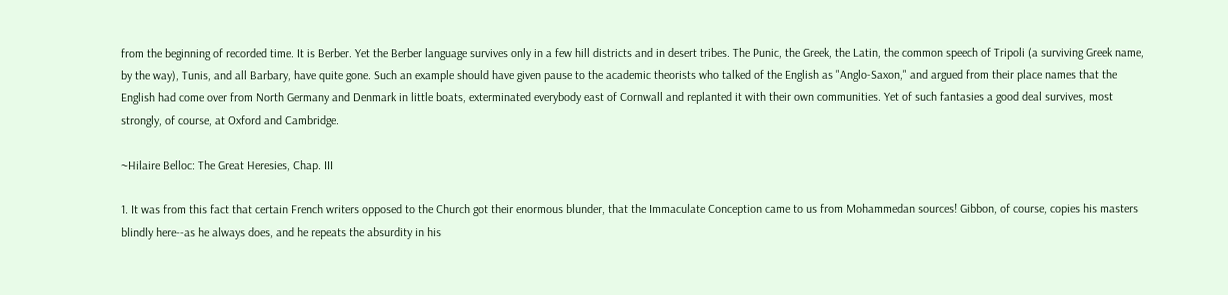from the beginning of recorded time. It is Berber. Yet the Berber language survives only in a few hill districts and in desert tribes. The Punic, the Greek, the Latin, the common speech of Tripoli (a surviving Greek name, by the way), Tunis, and all Barbary, have quite gone. Such an example should have given pause to the academic theorists who talked of the English as "Anglo-Saxon," and argued from their place names that the English had come over from North Germany and Denmark in little boats, exterminated everybody east of Cornwall and replanted it with their own communities. Yet of such fantasies a good deal survives, most strongly, of course, at Oxford and Cambridge.

~Hilaire Belloc: The Great Heresies, Chap. III

1. It was from this fact that certain French writers opposed to the Church got their enormous blunder, that the Immaculate Conception came to us from Mohammedan sources! Gibbon, of course, copies his masters blindly here--as he always does, and he repeats the absurdity in his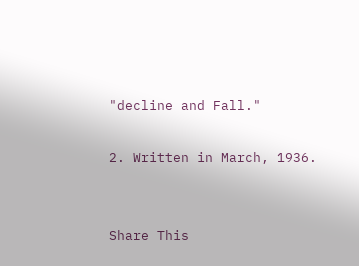"decline and Fall."

2. Written in March, 1936.


Share This